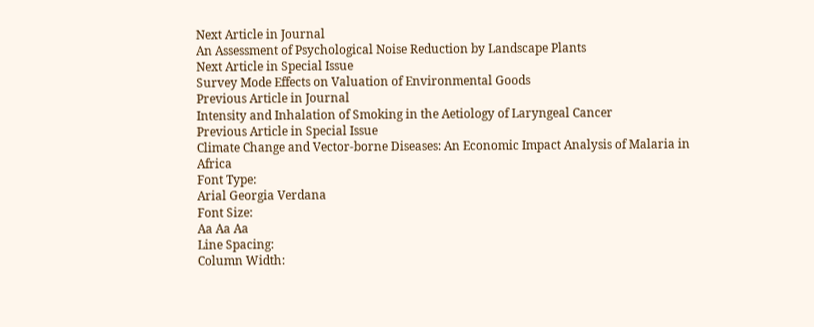Next Article in Journal
An Assessment of Psychological Noise Reduction by Landscape Plants
Next Article in Special Issue
Survey Mode Effects on Valuation of Environmental Goods
Previous Article in Journal
Intensity and Inhalation of Smoking in the Aetiology of Laryngeal Cancer
Previous Article in Special Issue
Climate Change and Vector-borne Diseases: An Economic Impact Analysis of Malaria in Africa
Font Type:
Arial Georgia Verdana
Font Size:
Aa Aa Aa
Line Spacing:
Column Width: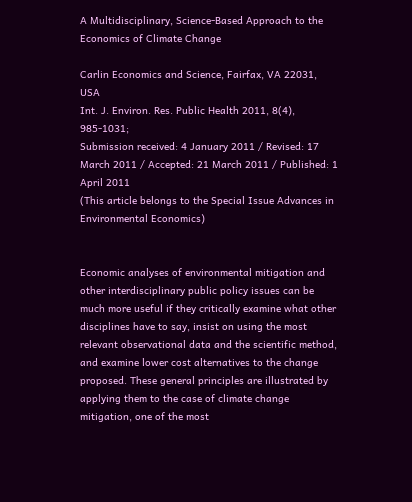A Multidisciplinary, Science-Based Approach to the Economics of Climate Change

Carlin Economics and Science, Fairfax, VA 22031, USA
Int. J. Environ. Res. Public Health 2011, 8(4), 985-1031;
Submission received: 4 January 2011 / Revised: 17 March 2011 / Accepted: 21 March 2011 / Published: 1 April 2011
(This article belongs to the Special Issue Advances in Environmental Economics)


Economic analyses of environmental mitigation and other interdisciplinary public policy issues can be much more useful if they critically examine what other disciplines have to say, insist on using the most relevant observational data and the scientific method, and examine lower cost alternatives to the change proposed. These general principles are illustrated by applying them to the case of climate change mitigation, one of the most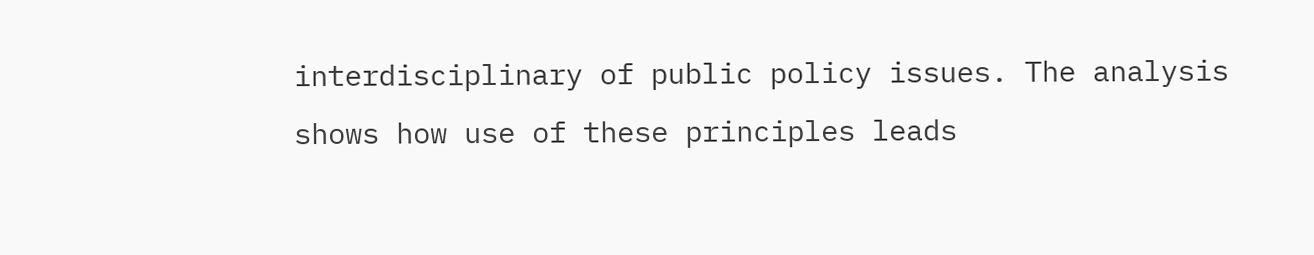interdisciplinary of public policy issues. The analysis shows how use of these principles leads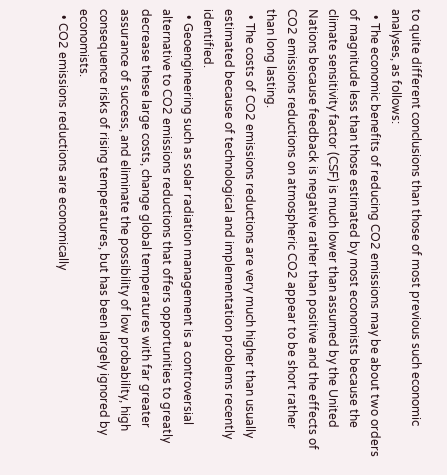to quite different conclusions than those of most previous such economic analyses, as follows:
  • The economic benefits of reducing CO2 emissions may be about two orders of magnitude less than those estimated by most economists because the climate sensitivity factor (CSF) is much lower than assumed by the United Nations because feedback is negative rather than positive and the effects of CO2 emissions reductions on atmospheric CO2 appear to be short rather than long lasting.
  • The costs of CO2 emissions reductions are very much higher than usually estimated because of technological and implementation problems recently identified.
  • Geoengineering such as solar radiation management is a controversial alternative to CO2 emissions reductions that offers opportunities to greatly decrease these large costs, change global temperatures with far greater assurance of success, and eliminate the possibility of low probability, high consequence risks of rising temperatures, but has been largely ignored by economists.
  • CO2 emissions reductions are economically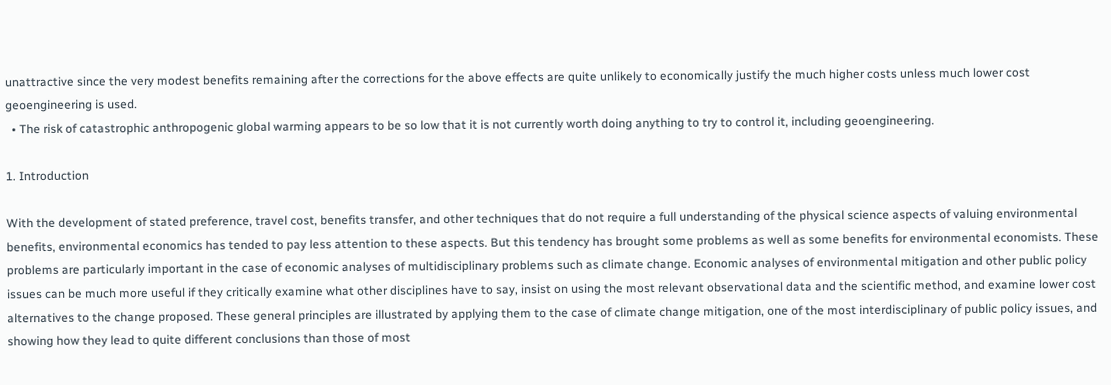unattractive since the very modest benefits remaining after the corrections for the above effects are quite unlikely to economically justify the much higher costs unless much lower cost geoengineering is used.
  • The risk of catastrophic anthropogenic global warming appears to be so low that it is not currently worth doing anything to try to control it, including geoengineering.

1. Introduction

With the development of stated preference, travel cost, benefits transfer, and other techniques that do not require a full understanding of the physical science aspects of valuing environmental benefits, environmental economics has tended to pay less attention to these aspects. But this tendency has brought some problems as well as some benefits for environmental economists. These problems are particularly important in the case of economic analyses of multidisciplinary problems such as climate change. Economic analyses of environmental mitigation and other public policy issues can be much more useful if they critically examine what other disciplines have to say, insist on using the most relevant observational data and the scientific method, and examine lower cost alternatives to the change proposed. These general principles are illustrated by applying them to the case of climate change mitigation, one of the most interdisciplinary of public policy issues, and showing how they lead to quite different conclusions than those of most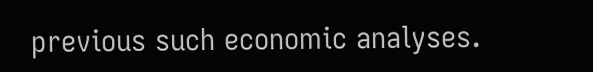previous such economic analyses.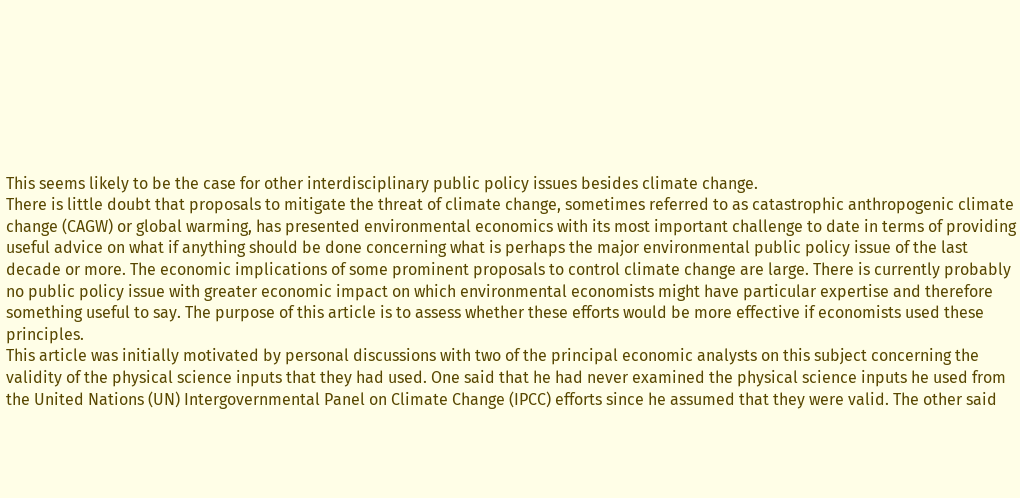This seems likely to be the case for other interdisciplinary public policy issues besides climate change.
There is little doubt that proposals to mitigate the threat of climate change, sometimes referred to as catastrophic anthropogenic climate change (CAGW) or global warming, has presented environmental economics with its most important challenge to date in terms of providing useful advice on what if anything should be done concerning what is perhaps the major environmental public policy issue of the last decade or more. The economic implications of some prominent proposals to control climate change are large. There is currently probably no public policy issue with greater economic impact on which environmental economists might have particular expertise and therefore something useful to say. The purpose of this article is to assess whether these efforts would be more effective if economists used these principles.
This article was initially motivated by personal discussions with two of the principal economic analysts on this subject concerning the validity of the physical science inputs that they had used. One said that he had never examined the physical science inputs he used from the United Nations (UN) Intergovernmental Panel on Climate Change (IPCC) efforts since he assumed that they were valid. The other said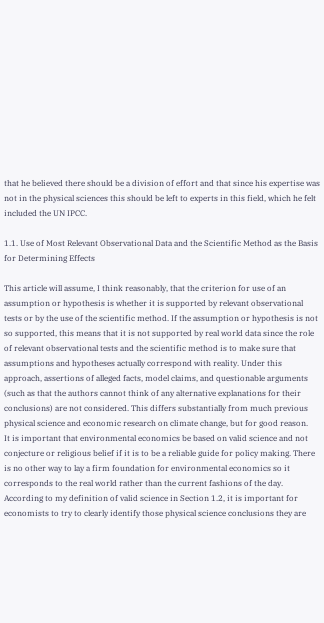that he believed there should be a division of effort and that since his expertise was not in the physical sciences this should be left to experts in this field, which he felt included the UN IPCC.

1.1. Use of Most Relevant Observational Data and the Scientific Method as the Basis for Determining Effects

This article will assume, I think reasonably, that the criterion for use of an assumption or hypothesis is whether it is supported by relevant observational tests or by the use of the scientific method. If the assumption or hypothesis is not so supported, this means that it is not supported by real world data since the role of relevant observational tests and the scientific method is to make sure that assumptions and hypotheses actually correspond with reality. Under this approach, assertions of alleged facts, model claims, and questionable arguments (such as that the authors cannot think of any alternative explanations for their conclusions) are not considered. This differs substantially from much previous physical science and economic research on climate change, but for good reason.
It is important that environmental economics be based on valid science and not conjecture or religious belief if it is to be a reliable guide for policy making. There is no other way to lay a firm foundation for environmental economics so it corresponds to the real world rather than the current fashions of the day.
According to my definition of valid science in Section 1.2, it is important for economists to try to clearly identify those physical science conclusions they are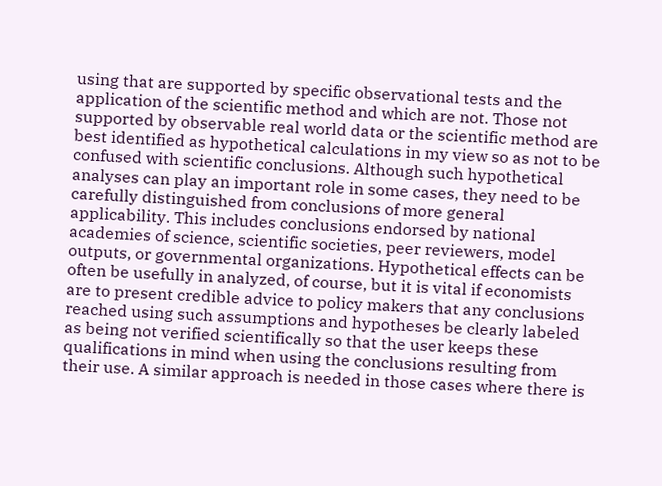using that are supported by specific observational tests and the application of the scientific method and which are not. Those not supported by observable real world data or the scientific method are best identified as hypothetical calculations in my view so as not to be confused with scientific conclusions. Although such hypothetical analyses can play an important role in some cases, they need to be carefully distinguished from conclusions of more general applicability. This includes conclusions endorsed by national academies of science, scientific societies, peer reviewers, model outputs, or governmental organizations. Hypothetical effects can be often be usefully in analyzed, of course, but it is vital if economists are to present credible advice to policy makers that any conclusions reached using such assumptions and hypotheses be clearly labeled as being not verified scientifically so that the user keeps these qualifications in mind when using the conclusions resulting from their use. A similar approach is needed in those cases where there is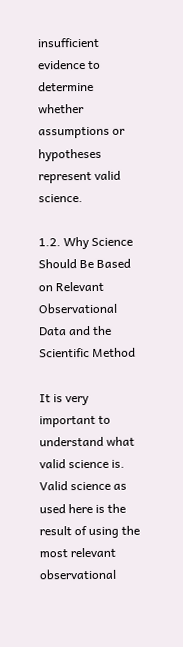insufficient evidence to determine whether assumptions or hypotheses represent valid science.

1.2. Why Science Should Be Based on Relevant Observational Data and the Scientific Method

It is very important to understand what valid science is. Valid science as used here is the result of using the most relevant observational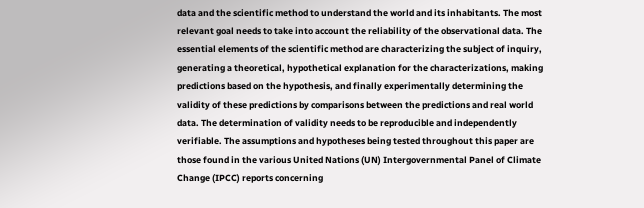data and the scientific method to understand the world and its inhabitants. The most relevant goal needs to take into account the reliability of the observational data. The essential elements of the scientific method are characterizing the subject of inquiry, generating a theoretical, hypothetical explanation for the characterizations, making predictions based on the hypothesis, and finally experimentally determining the validity of these predictions by comparisons between the predictions and real world data. The determination of validity needs to be reproducible and independently verifiable. The assumptions and hypotheses being tested throughout this paper are those found in the various United Nations (UN) Intergovernmental Panel of Climate Change (IPCC) reports concerning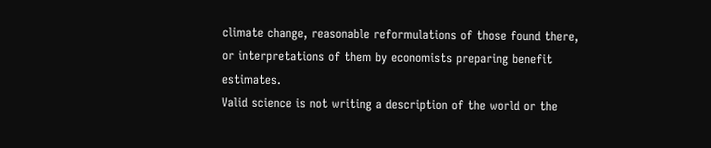climate change, reasonable reformulations of those found there, or interpretations of them by economists preparing benefit estimates.
Valid science is not writing a description of the world or the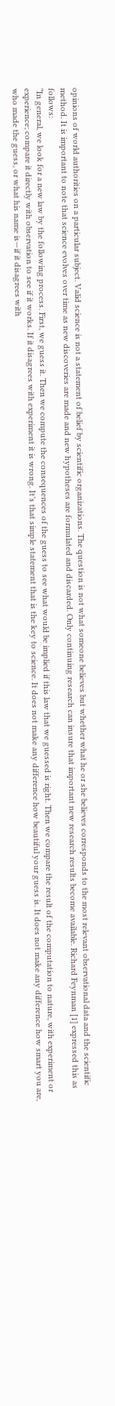opinions of world authorities on a particular subject. Valid science is not a statement of belief by scientific organizations. The question is not what someone believes but whether what he or she believes corresponds to the most relevant observational data and the scientific method. It is important to note that science evolves over time as new discoveries are made and new hypotheses are formulated and discarded. Only continuing research can insure that important new research results become available. Richard Feynman [1] expressed this as follows:
“In general, we look for a new law by the following process. First, we guess it. Then we compute the consequences of the guess to see what would be implied if this law that we guessed is right. Then we compare the result of the computation to nature, with experiment or experience; compare it directly with observation to see if it works. If it disagrees with experiment it is wrong. It’s that simple statement that is the key to science. It does not make any difference how beautiful your guess is. It does not make any difference how smart you are, who made the guess, or what his name is—if it disagrees with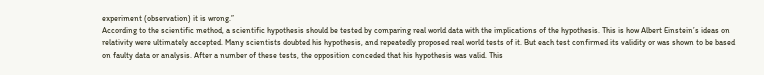experiment (observation) it is wrong.”
According to the scientific method, a scientific hypothesis should be tested by comparing real world data with the implications of the hypothesis. This is how Albert Einstein’s ideas on relativity were ultimately accepted. Many scientists doubted his hypothesis, and repeatedly proposed real world tests of it. But each test confirmed its validity or was shown to be based on faulty data or analysis. After a number of these tests, the opposition conceded that his hypothesis was valid. This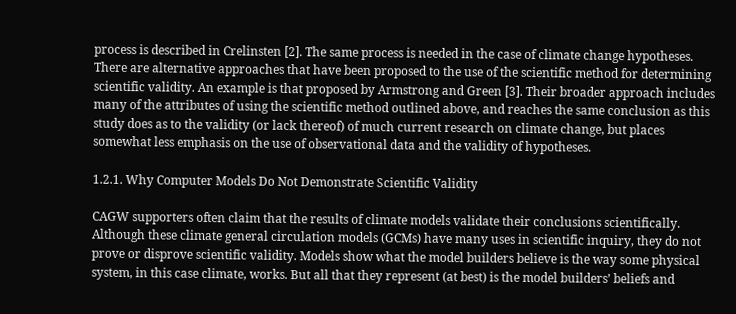process is described in Crelinsten [2]. The same process is needed in the case of climate change hypotheses.
There are alternative approaches that have been proposed to the use of the scientific method for determining scientific validity. An example is that proposed by Armstrong and Green [3]. Their broader approach includes many of the attributes of using the scientific method outlined above, and reaches the same conclusion as this study does as to the validity (or lack thereof) of much current research on climate change, but places somewhat less emphasis on the use of observational data and the validity of hypotheses.

1.2.1. Why Computer Models Do Not Demonstrate Scientific Validity

CAGW supporters often claim that the results of climate models validate their conclusions scientifically. Although these climate general circulation models (GCMs) have many uses in scientific inquiry, they do not prove or disprove scientific validity. Models show what the model builders believe is the way some physical system, in this case climate, works. But all that they represent (at best) is the model builders’ beliefs and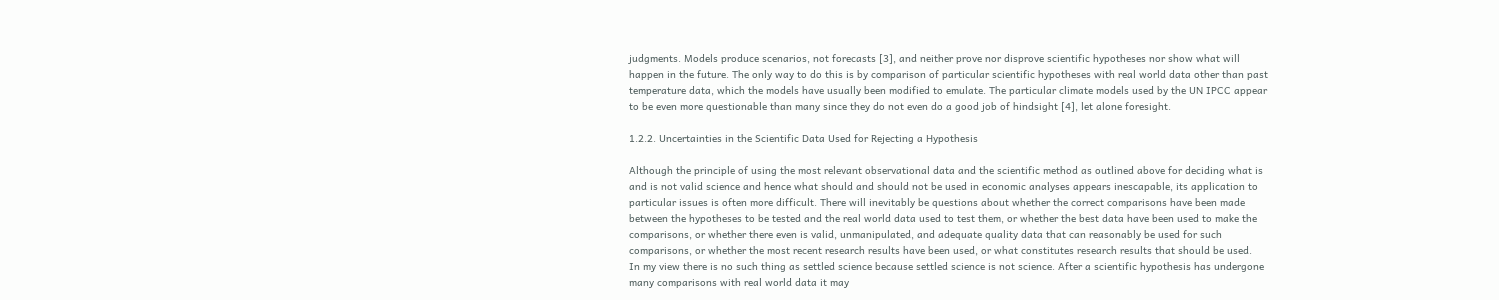judgments. Models produce scenarios, not forecasts [3], and neither prove nor disprove scientific hypotheses nor show what will happen in the future. The only way to do this is by comparison of particular scientific hypotheses with real world data other than past temperature data, which the models have usually been modified to emulate. The particular climate models used by the UN IPCC appear to be even more questionable than many since they do not even do a good job of hindsight [4], let alone foresight.

1.2.2. Uncertainties in the Scientific Data Used for Rejecting a Hypothesis

Although the principle of using the most relevant observational data and the scientific method as outlined above for deciding what is and is not valid science and hence what should and should not be used in economic analyses appears inescapable, its application to particular issues is often more difficult. There will inevitably be questions about whether the correct comparisons have been made between the hypotheses to be tested and the real world data used to test them, or whether the best data have been used to make the comparisons, or whether there even is valid, unmanipulated, and adequate quality data that can reasonably be used for such comparisons, or whether the most recent research results have been used, or what constitutes research results that should be used.
In my view there is no such thing as settled science because settled science is not science. After a scientific hypothesis has undergone many comparisons with real world data it may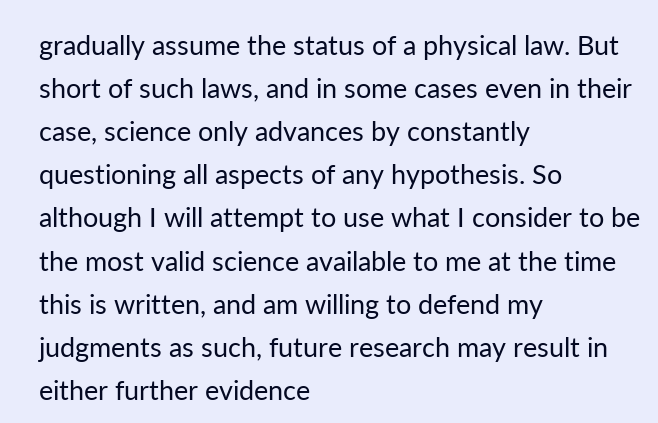gradually assume the status of a physical law. But short of such laws, and in some cases even in their case, science only advances by constantly questioning all aspects of any hypothesis. So although I will attempt to use what I consider to be the most valid science available to me at the time this is written, and am willing to defend my judgments as such, future research may result in either further evidence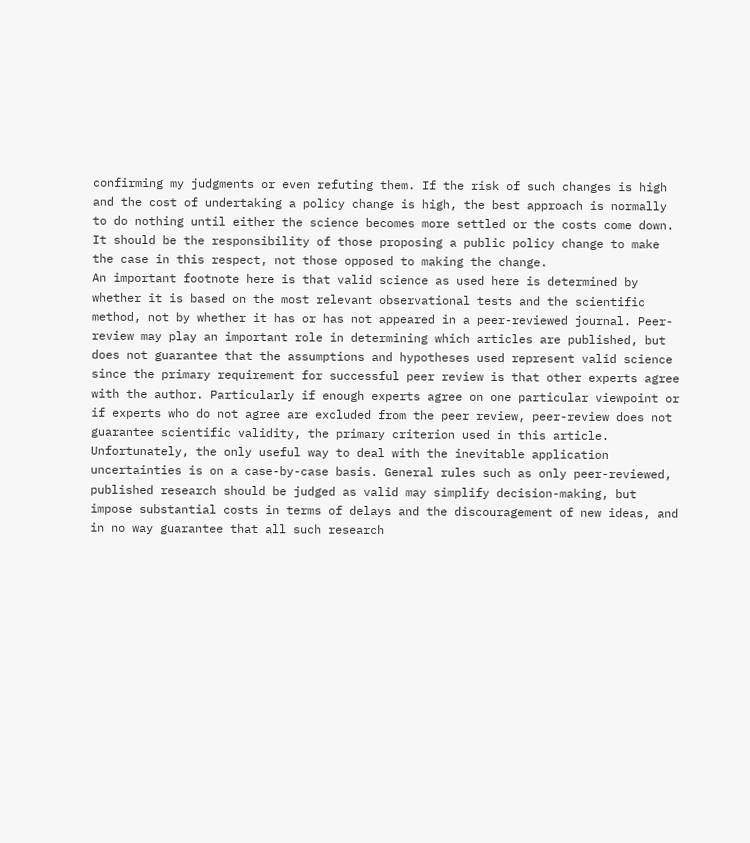confirming my judgments or even refuting them. If the risk of such changes is high and the cost of undertaking a policy change is high, the best approach is normally to do nothing until either the science becomes more settled or the costs come down. It should be the responsibility of those proposing a public policy change to make the case in this respect, not those opposed to making the change.
An important footnote here is that valid science as used here is determined by whether it is based on the most relevant observational tests and the scientific method, not by whether it has or has not appeared in a peer-reviewed journal. Peer-review may play an important role in determining which articles are published, but does not guarantee that the assumptions and hypotheses used represent valid science since the primary requirement for successful peer review is that other experts agree with the author. Particularly if enough experts agree on one particular viewpoint or if experts who do not agree are excluded from the peer review, peer-review does not guarantee scientific validity, the primary criterion used in this article.
Unfortunately, the only useful way to deal with the inevitable application uncertainties is on a case-by-case basis. General rules such as only peer-reviewed, published research should be judged as valid may simplify decision-making, but impose substantial costs in terms of delays and the discouragement of new ideas, and in no way guarantee that all such research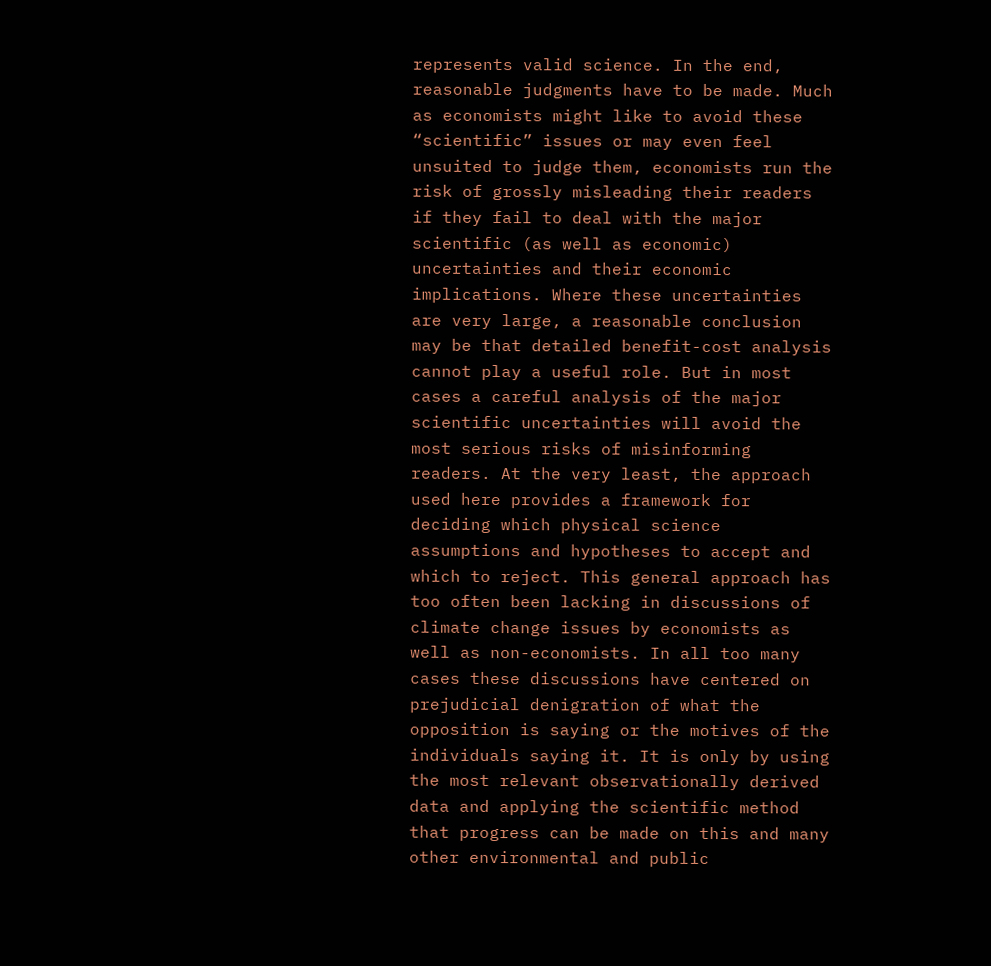represents valid science. In the end, reasonable judgments have to be made. Much as economists might like to avoid these “scientific” issues or may even feel unsuited to judge them, economists run the risk of grossly misleading their readers if they fail to deal with the major scientific (as well as economic) uncertainties and their economic implications. Where these uncertainties are very large, a reasonable conclusion may be that detailed benefit-cost analysis cannot play a useful role. But in most cases a careful analysis of the major scientific uncertainties will avoid the most serious risks of misinforming readers. At the very least, the approach used here provides a framework for deciding which physical science assumptions and hypotheses to accept and which to reject. This general approach has too often been lacking in discussions of climate change issues by economists as well as non-economists. In all too many cases these discussions have centered on prejudicial denigration of what the opposition is saying or the motives of the individuals saying it. It is only by using the most relevant observationally derived data and applying the scientific method that progress can be made on this and many other environmental and public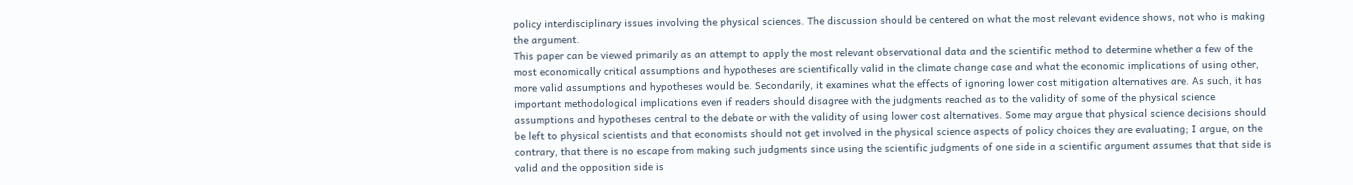policy interdisciplinary issues involving the physical sciences. The discussion should be centered on what the most relevant evidence shows, not who is making the argument.
This paper can be viewed primarily as an attempt to apply the most relevant observational data and the scientific method to determine whether a few of the most economically critical assumptions and hypotheses are scientifically valid in the climate change case and what the economic implications of using other, more valid assumptions and hypotheses would be. Secondarily, it examines what the effects of ignoring lower cost mitigation alternatives are. As such, it has important methodological implications even if readers should disagree with the judgments reached as to the validity of some of the physical science assumptions and hypotheses central to the debate or with the validity of using lower cost alternatives. Some may argue that physical science decisions should be left to physical scientists and that economists should not get involved in the physical science aspects of policy choices they are evaluating; I argue, on the contrary, that there is no escape from making such judgments since using the scientific judgments of one side in a scientific argument assumes that that side is valid and the opposition side is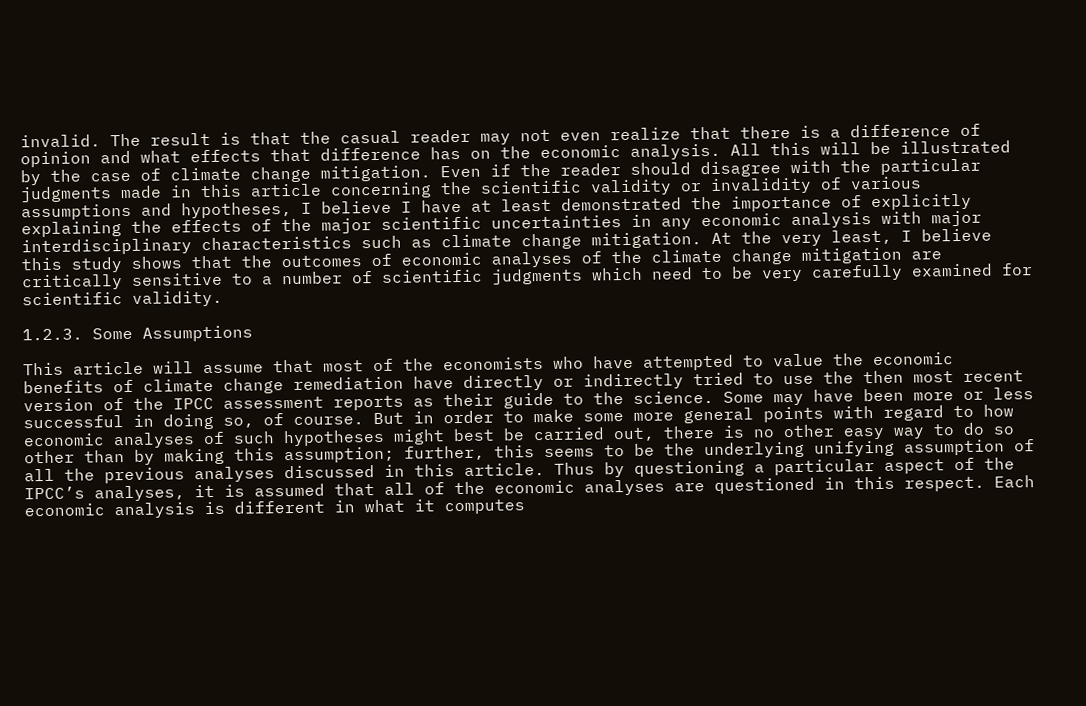invalid. The result is that the casual reader may not even realize that there is a difference of opinion and what effects that difference has on the economic analysis. All this will be illustrated by the case of climate change mitigation. Even if the reader should disagree with the particular judgments made in this article concerning the scientific validity or invalidity of various assumptions and hypotheses, I believe I have at least demonstrated the importance of explicitly explaining the effects of the major scientific uncertainties in any economic analysis with major interdisciplinary characteristics such as climate change mitigation. At the very least, I believe this study shows that the outcomes of economic analyses of the climate change mitigation are critically sensitive to a number of scientific judgments which need to be very carefully examined for scientific validity.

1.2.3. Some Assumptions

This article will assume that most of the economists who have attempted to value the economic benefits of climate change remediation have directly or indirectly tried to use the then most recent version of the IPCC assessment reports as their guide to the science. Some may have been more or less successful in doing so, of course. But in order to make some more general points with regard to how economic analyses of such hypotheses might best be carried out, there is no other easy way to do so other than by making this assumption; further, this seems to be the underlying unifying assumption of all the previous analyses discussed in this article. Thus by questioning a particular aspect of the IPCC’s analyses, it is assumed that all of the economic analyses are questioned in this respect. Each economic analysis is different in what it computes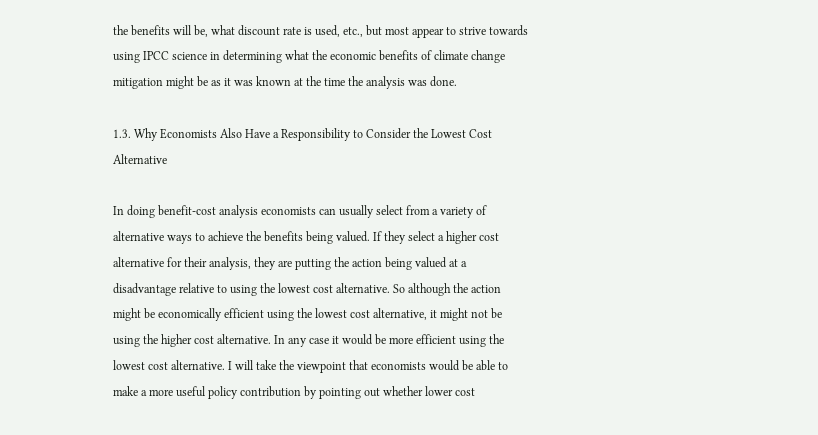the benefits will be, what discount rate is used, etc., but most appear to strive towards using IPCC science in determining what the economic benefits of climate change mitigation might be as it was known at the time the analysis was done.

1.3. Why Economists Also Have a Responsibility to Consider the Lowest Cost Alternative

In doing benefit-cost analysis economists can usually select from a variety of alternative ways to achieve the benefits being valued. If they select a higher cost alternative for their analysis, they are putting the action being valued at a disadvantage relative to using the lowest cost alternative. So although the action might be economically efficient using the lowest cost alternative, it might not be using the higher cost alternative. In any case it would be more efficient using the lowest cost alternative. I will take the viewpoint that economists would be able to make a more useful policy contribution by pointing out whether lower cost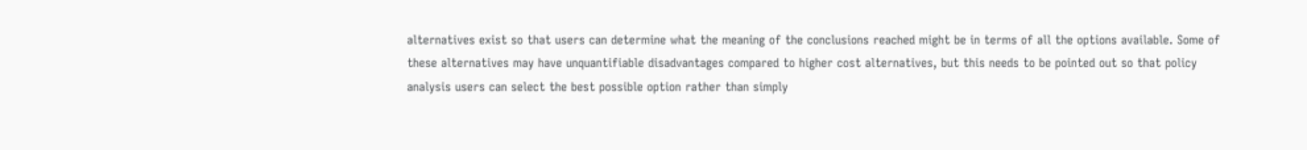alternatives exist so that users can determine what the meaning of the conclusions reached might be in terms of all the options available. Some of these alternatives may have unquantifiable disadvantages compared to higher cost alternatives, but this needs to be pointed out so that policy analysis users can select the best possible option rather than simply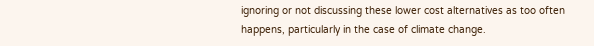ignoring or not discussing these lower cost alternatives as too often happens, particularly in the case of climate change.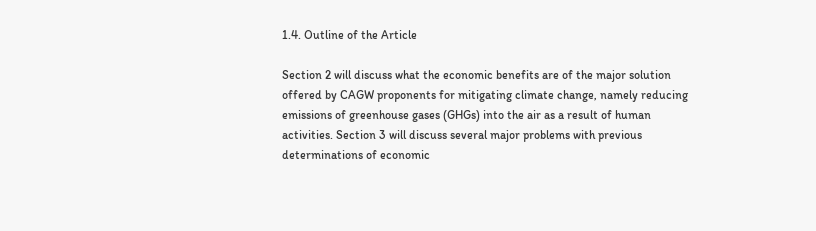1.4. Outline of the Article

Section 2 will discuss what the economic benefits are of the major solution offered by CAGW proponents for mitigating climate change, namely reducing emissions of greenhouse gases (GHGs) into the air as a result of human activities. Section 3 will discuss several major problems with previous determinations of economic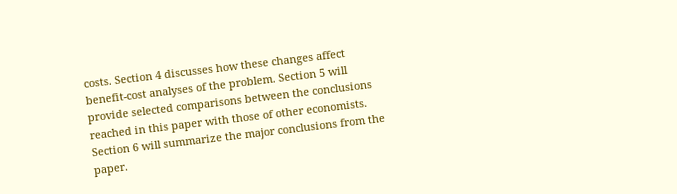costs. Section 4 discusses how these changes affect benefit-cost analyses of the problem. Section 5 will provide selected comparisons between the conclusions reached in this paper with those of other economists. Section 6 will summarize the major conclusions from the paper.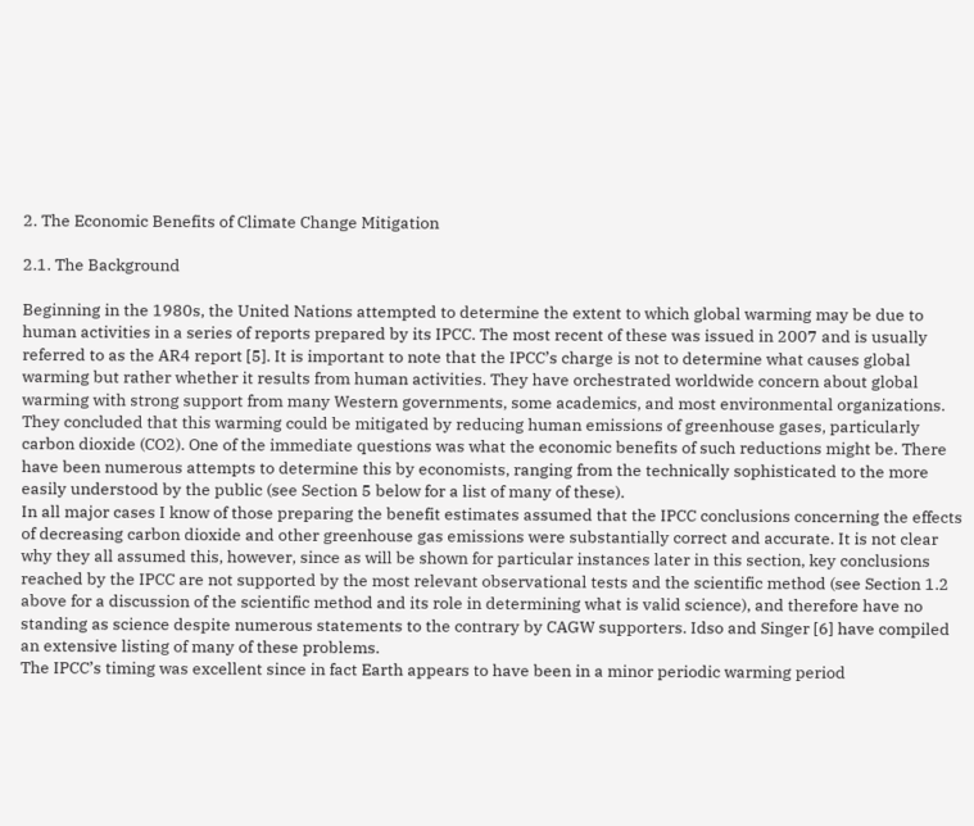2. The Economic Benefits of Climate Change Mitigation

2.1. The Background

Beginning in the 1980s, the United Nations attempted to determine the extent to which global warming may be due to human activities in a series of reports prepared by its IPCC. The most recent of these was issued in 2007 and is usually referred to as the AR4 report [5]. It is important to note that the IPCC’s charge is not to determine what causes global warming but rather whether it results from human activities. They have orchestrated worldwide concern about global warming with strong support from many Western governments, some academics, and most environmental organizations. They concluded that this warming could be mitigated by reducing human emissions of greenhouse gases, particularly carbon dioxide (CO2). One of the immediate questions was what the economic benefits of such reductions might be. There have been numerous attempts to determine this by economists, ranging from the technically sophisticated to the more easily understood by the public (see Section 5 below for a list of many of these).
In all major cases I know of those preparing the benefit estimates assumed that the IPCC conclusions concerning the effects of decreasing carbon dioxide and other greenhouse gas emissions were substantially correct and accurate. It is not clear why they all assumed this, however, since as will be shown for particular instances later in this section, key conclusions reached by the IPCC are not supported by the most relevant observational tests and the scientific method (see Section 1.2 above for a discussion of the scientific method and its role in determining what is valid science), and therefore have no standing as science despite numerous statements to the contrary by CAGW supporters. Idso and Singer [6] have compiled an extensive listing of many of these problems.
The IPCC’s timing was excellent since in fact Earth appears to have been in a minor periodic warming period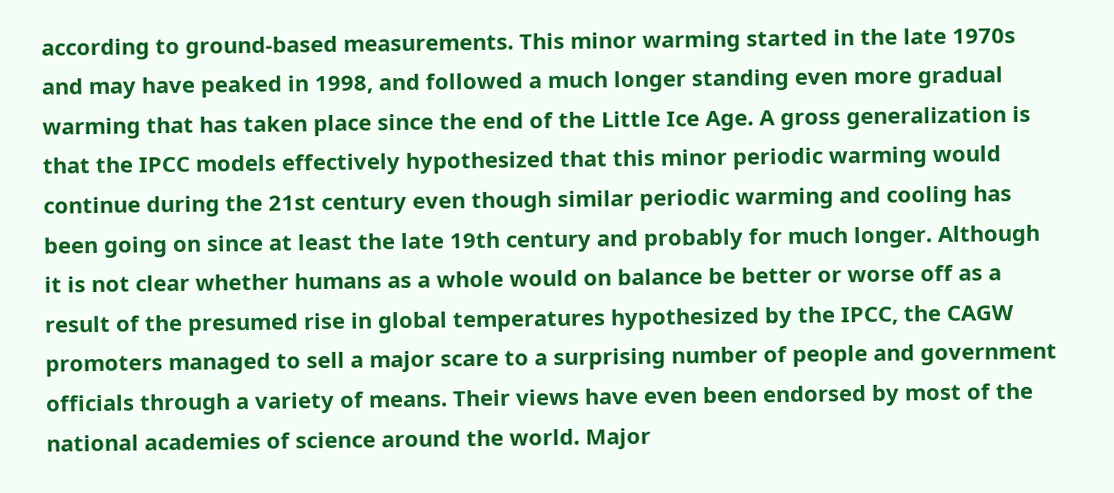according to ground-based measurements. This minor warming started in the late 1970s and may have peaked in 1998, and followed a much longer standing even more gradual warming that has taken place since the end of the Little Ice Age. A gross generalization is that the IPCC models effectively hypothesized that this minor periodic warming would continue during the 21st century even though similar periodic warming and cooling has been going on since at least the late 19th century and probably for much longer. Although it is not clear whether humans as a whole would on balance be better or worse off as a result of the presumed rise in global temperatures hypothesized by the IPCC, the CAGW promoters managed to sell a major scare to a surprising number of people and government officials through a variety of means. Their views have even been endorsed by most of the national academies of science around the world. Major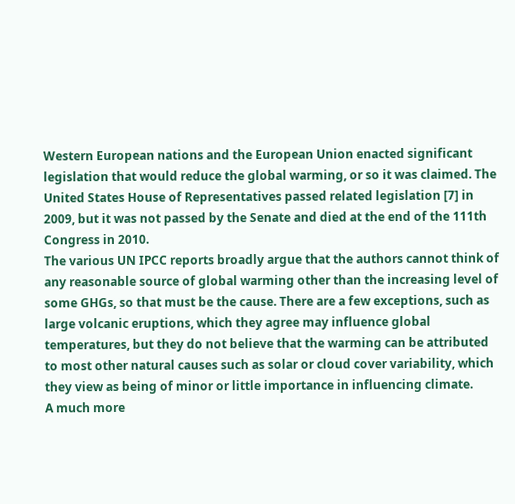Western European nations and the European Union enacted significant legislation that would reduce the global warming, or so it was claimed. The United States House of Representatives passed related legislation [7] in 2009, but it was not passed by the Senate and died at the end of the 111th Congress in 2010.
The various UN IPCC reports broadly argue that the authors cannot think of any reasonable source of global warming other than the increasing level of some GHGs, so that must be the cause. There are a few exceptions, such as large volcanic eruptions, which they agree may influence global temperatures, but they do not believe that the warming can be attributed to most other natural causes such as solar or cloud cover variability, which they view as being of minor or little importance in influencing climate.
A much more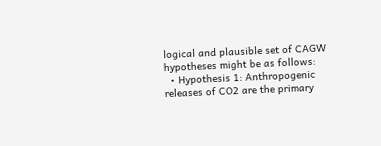logical and plausible set of CAGW hypotheses might be as follows:
  • Hypothesis 1: Anthropogenic releases of CO2 are the primary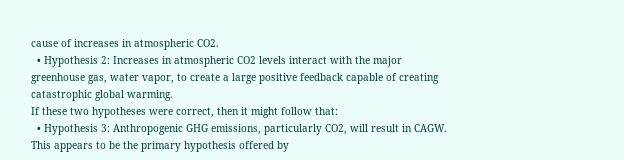cause of increases in atmospheric CO2.
  • Hypothesis 2: Increases in atmospheric CO2 levels interact with the major greenhouse gas, water vapor, to create a large positive feedback capable of creating catastrophic global warming.
If these two hypotheses were correct, then it might follow that:
  • Hypothesis 3: Anthropogenic GHG emissions, particularly CO2, will result in CAGW.
This appears to be the primary hypothesis offered by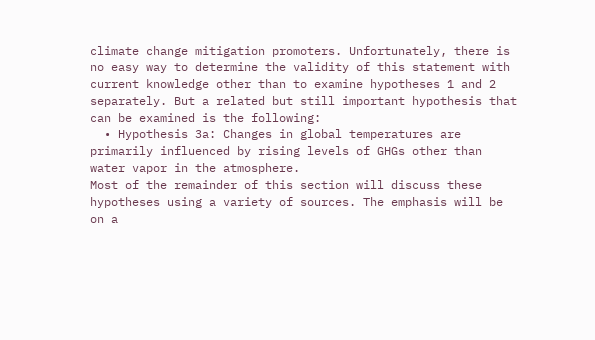climate change mitigation promoters. Unfortunately, there is no easy way to determine the validity of this statement with current knowledge other than to examine hypotheses 1 and 2 separately. But a related but still important hypothesis that can be examined is the following:
  • Hypothesis 3a: Changes in global temperatures are primarily influenced by rising levels of GHGs other than water vapor in the atmosphere.
Most of the remainder of this section will discuss these hypotheses using a variety of sources. The emphasis will be on a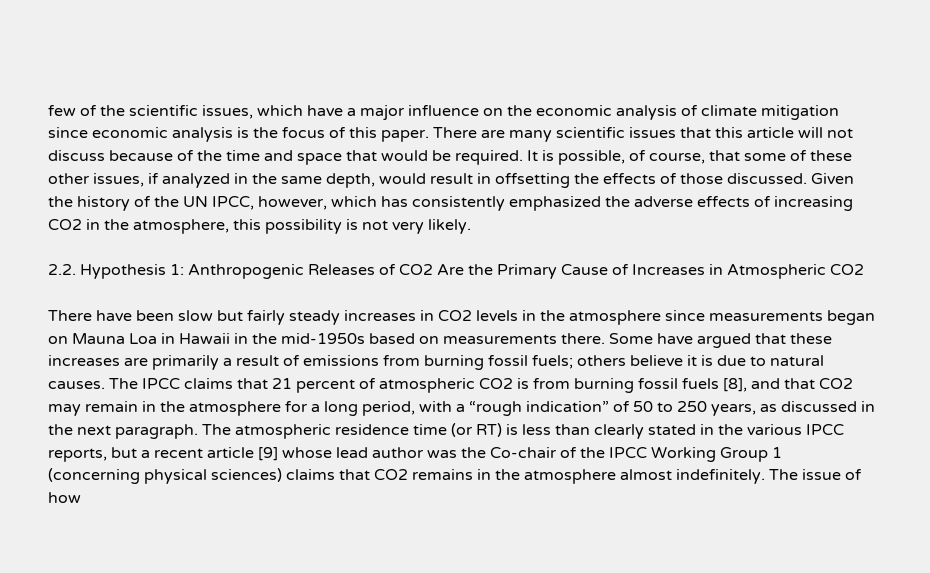few of the scientific issues, which have a major influence on the economic analysis of climate mitigation since economic analysis is the focus of this paper. There are many scientific issues that this article will not discuss because of the time and space that would be required. It is possible, of course, that some of these other issues, if analyzed in the same depth, would result in offsetting the effects of those discussed. Given the history of the UN IPCC, however, which has consistently emphasized the adverse effects of increasing CO2 in the atmosphere, this possibility is not very likely.

2.2. Hypothesis 1: Anthropogenic Releases of CO2 Are the Primary Cause of Increases in Atmospheric CO2

There have been slow but fairly steady increases in CO2 levels in the atmosphere since measurements began on Mauna Loa in Hawaii in the mid-1950s based on measurements there. Some have argued that these increases are primarily a result of emissions from burning fossil fuels; others believe it is due to natural causes. The IPCC claims that 21 percent of atmospheric CO2 is from burning fossil fuels [8], and that CO2 may remain in the atmosphere for a long period, with a “rough indication” of 50 to 250 years, as discussed in the next paragraph. The atmospheric residence time (or RT) is less than clearly stated in the various IPCC reports, but a recent article [9] whose lead author was the Co-chair of the IPCC Working Group 1 (concerning physical sciences) claims that CO2 remains in the atmosphere almost indefinitely. The issue of how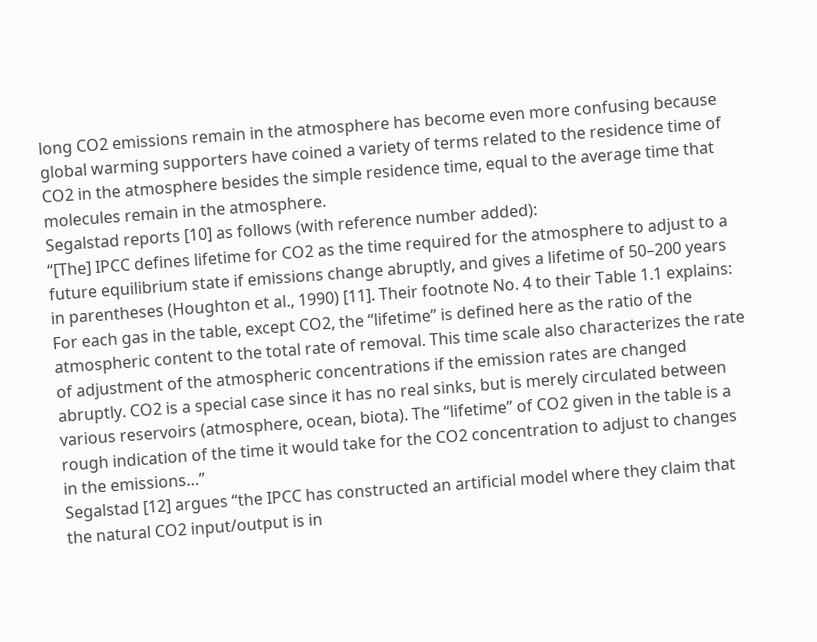long CO2 emissions remain in the atmosphere has become even more confusing because global warming supporters have coined a variety of terms related to the residence time of CO2 in the atmosphere besides the simple residence time, equal to the average time that molecules remain in the atmosphere.
Segalstad reports [10] as follows (with reference number added):
“[The] IPCC defines lifetime for CO2 as the time required for the atmosphere to adjust to a future equilibrium state if emissions change abruptly, and gives a lifetime of 50–200 years in parentheses (Houghton et al., 1990) [11]. Their footnote No. 4 to their Table 1.1 explains:
For each gas in the table, except CO2, the “lifetime” is defined here as the ratio of the atmospheric content to the total rate of removal. This time scale also characterizes the rate of adjustment of the atmospheric concentrations if the emission rates are changed abruptly. CO2 is a special case since it has no real sinks, but is merely circulated between various reservoirs (atmosphere, ocean, biota). The “lifetime” of CO2 given in the table is a rough indication of the time it would take for the CO2 concentration to adjust to changes in the emissions…”
Segalstad [12] argues “the IPCC has constructed an artificial model where they claim that the natural CO2 input/output is in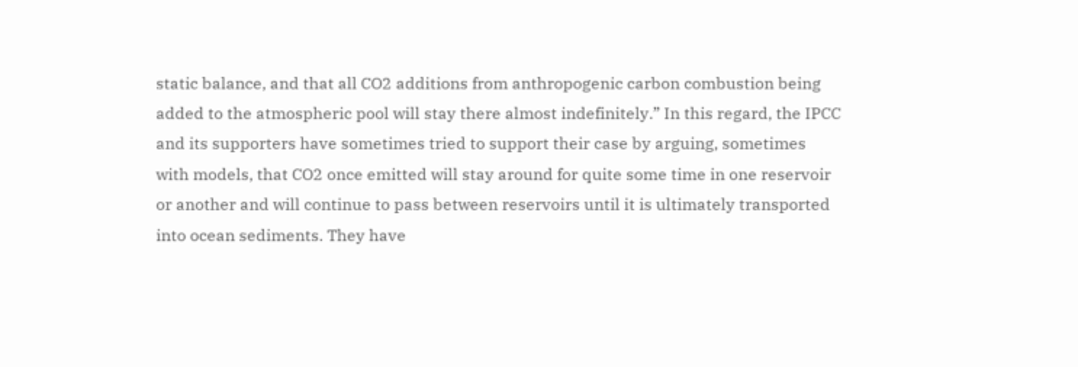static balance, and that all CO2 additions from anthropogenic carbon combustion being added to the atmospheric pool will stay there almost indefinitely.” In this regard, the IPCC and its supporters have sometimes tried to support their case by arguing, sometimes with models, that CO2 once emitted will stay around for quite some time in one reservoir or another and will continue to pass between reservoirs until it is ultimately transported into ocean sediments. They have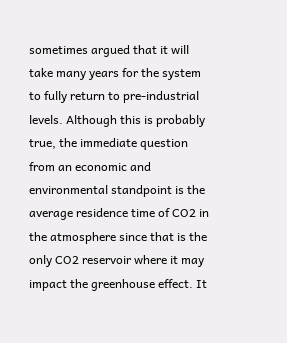sometimes argued that it will take many years for the system to fully return to pre-industrial levels. Although this is probably true, the immediate question from an economic and environmental standpoint is the average residence time of CO2 in the atmosphere since that is the only CO2 reservoir where it may impact the greenhouse effect. It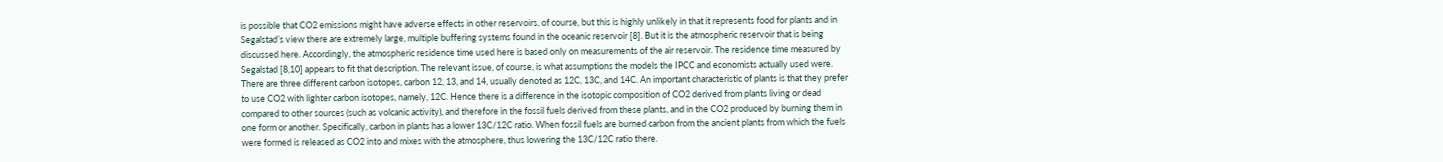is possible that CO2 emissions might have adverse effects in other reservoirs, of course, but this is highly unlikely in that it represents food for plants and in Segalstad’s view there are extremely large, multiple buffering systems found in the oceanic reservoir [8]. But it is the atmospheric reservoir that is being discussed here. Accordingly, the atmospheric residence time used here is based only on measurements of the air reservoir. The residence time measured by Segalstad [8,10] appears to fit that description. The relevant issue, of course, is what assumptions the models the IPCC and economists actually used were.
There are three different carbon isotopes, carbon 12, 13, and 14, usually denoted as 12C, 13C, and 14C. An important characteristic of plants is that they prefer to use CO2 with lighter carbon isotopes, namely, 12C. Hence there is a difference in the isotopic composition of CO2 derived from plants living or dead compared to other sources (such as volcanic activity), and therefore in the fossil fuels derived from these plants, and in the CO2 produced by burning them in one form or another. Specifically, carbon in plants has a lower 13C/12C ratio. When fossil fuels are burned carbon from the ancient plants from which the fuels were formed is released as CO2 into and mixes with the atmosphere, thus lowering the 13C/12C ratio there.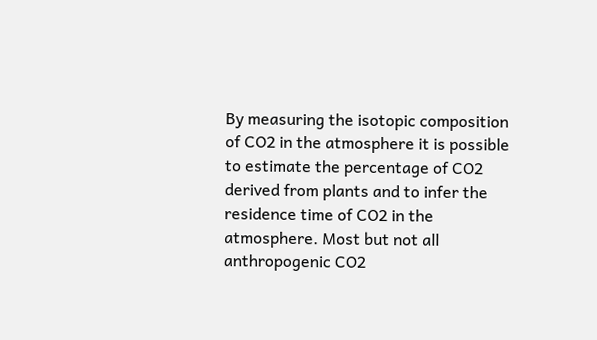By measuring the isotopic composition of CO2 in the atmosphere it is possible to estimate the percentage of CO2 derived from plants and to infer the residence time of CO2 in the atmosphere. Most but not all anthropogenic CO2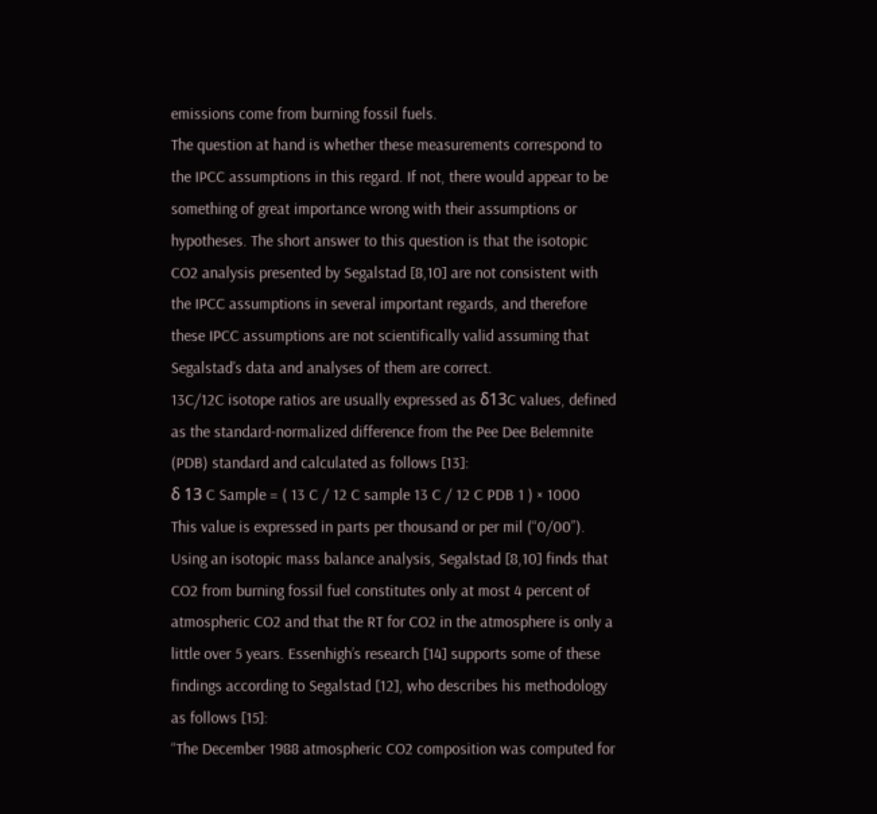emissions come from burning fossil fuels.
The question at hand is whether these measurements correspond to the IPCC assumptions in this regard. If not, there would appear to be something of great importance wrong with their assumptions or hypotheses. The short answer to this question is that the isotopic CO2 analysis presented by Segalstad [8,10] are not consistent with the IPCC assumptions in several important regards, and therefore these IPCC assumptions are not scientifically valid assuming that Segalstad’s data and analyses of them are correct.
13C/12C isotope ratios are usually expressed as δ13C values, defined as the standard-normalized difference from the Pee Dee Belemnite (PDB) standard and calculated as follows [13]:
δ 13 C Sample = ( 13 C / 12 C sample 13 C / 12 C PDB 1 ) × 1000
This value is expressed in parts per thousand or per mil (“0/00”).
Using an isotopic mass balance analysis, Segalstad [8,10] finds that CO2 from burning fossil fuel constitutes only at most 4 percent of atmospheric CO2 and that the RT for CO2 in the atmosphere is only a little over 5 years. Essenhigh’s research [14] supports some of these findings according to Segalstad [12], who describes his methodology as follows [15]:
“The December 1988 atmospheric CO2 composition was computed for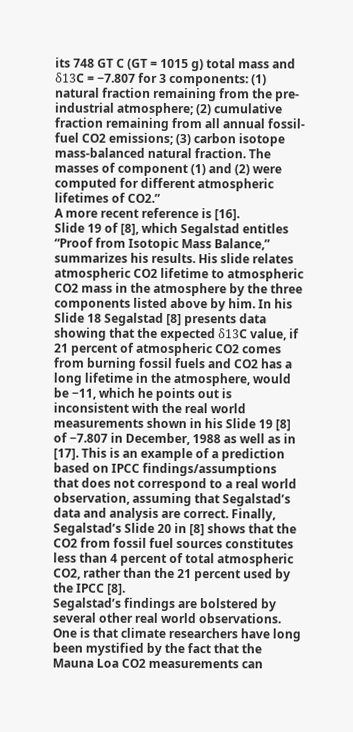its 748 GT C (GT = 1015 g) total mass and δ13C = −7.807 for 3 components: (1) natural fraction remaining from the pre-industrial atmosphere; (2) cumulative fraction remaining from all annual fossil-fuel CO2 emissions; (3) carbon isotope mass-balanced natural fraction. The masses of component (1) and (2) were computed for different atmospheric lifetimes of CO2.”
A more recent reference is [16].
Slide 19 of [8], which Segalstad entitles “Proof from Isotopic Mass Balance,” summarizes his results. His slide relates atmospheric CO2 lifetime to atmospheric CO2 mass in the atmosphere by the three components listed above by him. In his Slide 18 Segalstad [8] presents data showing that the expected δ13C value, if 21 percent of atmospheric CO2 comes from burning fossil fuels and CO2 has a long lifetime in the atmosphere, would be −11, which he points out is inconsistent with the real world measurements shown in his Slide 19 [8] of −7.807 in December, 1988 as well as in [17]. This is an example of a prediction based on IPCC findings/assumptions that does not correspond to a real world observation, assuming that Segalstad’s data and analysis are correct. Finally, Segalstad’s Slide 20 in [8] shows that the CO2 from fossil fuel sources constitutes less than 4 percent of total atmospheric CO2, rather than the 21 percent used by the IPCC [8].
Segalstad’s findings are bolstered by several other real world observations. One is that climate researchers have long been mystified by the fact that the Mauna Loa CO2 measurements can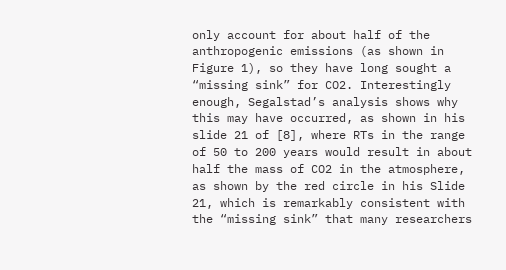only account for about half of the anthropogenic emissions (as shown in Figure 1), so they have long sought a “missing sink” for CO2. Interestingly enough, Segalstad’s analysis shows why this may have occurred, as shown in his slide 21 of [8], where RTs in the range of 50 to 200 years would result in about half the mass of CO2 in the atmosphere, as shown by the red circle in his Slide 21, which is remarkably consistent with the “missing sink” that many researchers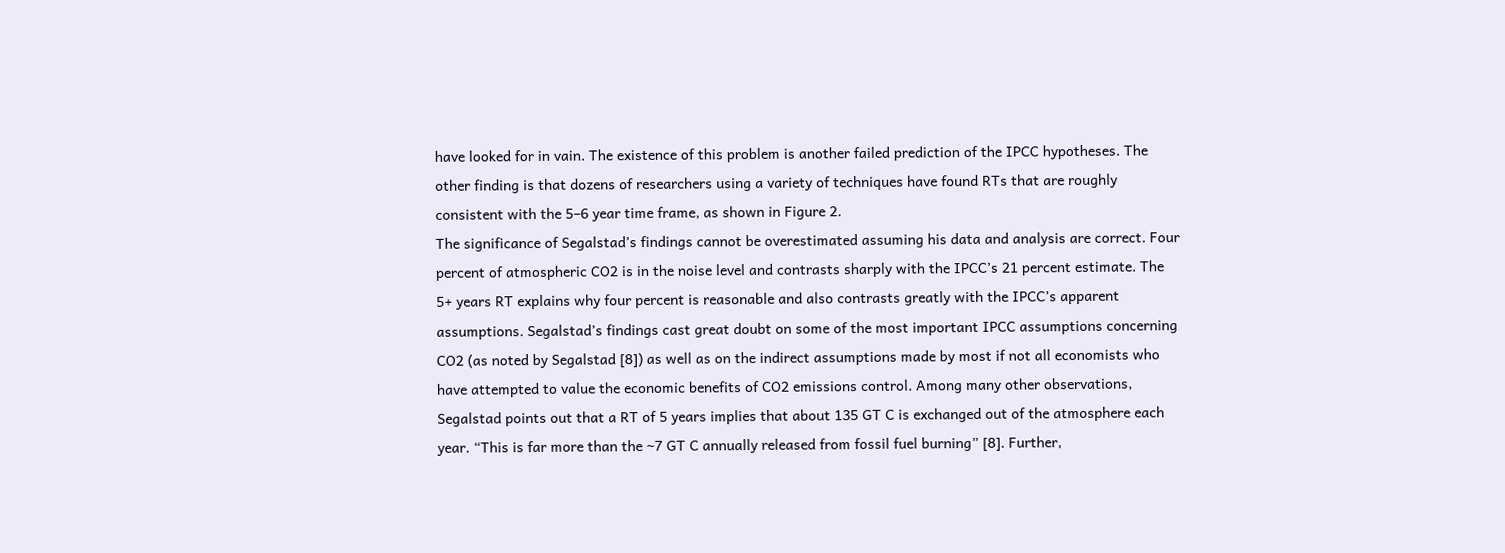have looked for in vain. The existence of this problem is another failed prediction of the IPCC hypotheses. The other finding is that dozens of researchers using a variety of techniques have found RTs that are roughly consistent with the 5–6 year time frame, as shown in Figure 2.
The significance of Segalstad’s findings cannot be overestimated assuming his data and analysis are correct. Four percent of atmospheric CO2 is in the noise level and contrasts sharply with the IPCC’s 21 percent estimate. The 5+ years RT explains why four percent is reasonable and also contrasts greatly with the IPCC’s apparent assumptions. Segalstad’s findings cast great doubt on some of the most important IPCC assumptions concerning CO2 (as noted by Segalstad [8]) as well as on the indirect assumptions made by most if not all economists who have attempted to value the economic benefits of CO2 emissions control. Among many other observations, Segalstad points out that a RT of 5 years implies that about 135 GT C is exchanged out of the atmosphere each year. “This is far more than the ∼7 GT C annually released from fossil fuel burning” [8]. Further,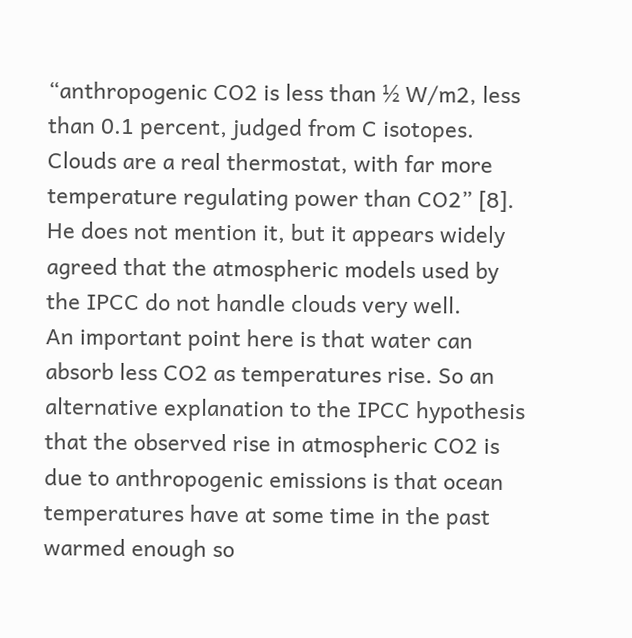“anthropogenic CO2 is less than ½ W/m2, less than 0.1 percent, judged from C isotopes. Clouds are a real thermostat, with far more temperature regulating power than CO2” [8]. He does not mention it, but it appears widely agreed that the atmospheric models used by the IPCC do not handle clouds very well.
An important point here is that water can absorb less CO2 as temperatures rise. So an alternative explanation to the IPCC hypothesis that the observed rise in atmospheric CO2 is due to anthropogenic emissions is that ocean temperatures have at some time in the past warmed enough so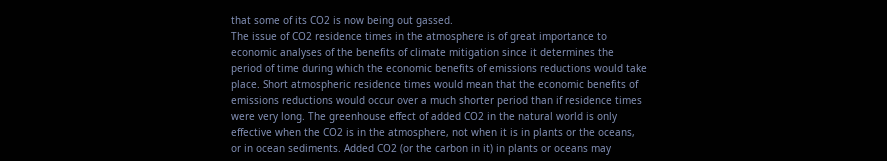that some of its CO2 is now being out gassed.
The issue of CO2 residence times in the atmosphere is of great importance to economic analyses of the benefits of climate mitigation since it determines the period of time during which the economic benefits of emissions reductions would take place. Short atmospheric residence times would mean that the economic benefits of emissions reductions would occur over a much shorter period than if residence times were very long. The greenhouse effect of added CO2 in the natural world is only effective when the CO2 is in the atmosphere, not when it is in plants or the oceans, or in ocean sediments. Added CO2 (or the carbon in it) in plants or oceans may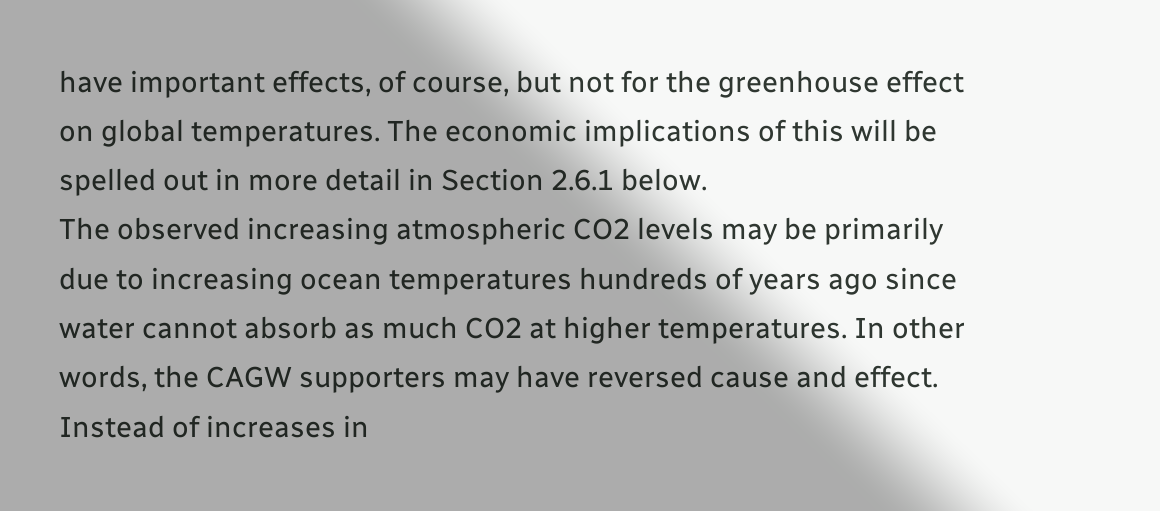have important effects, of course, but not for the greenhouse effect on global temperatures. The economic implications of this will be spelled out in more detail in Section 2.6.1 below.
The observed increasing atmospheric CO2 levels may be primarily due to increasing ocean temperatures hundreds of years ago since water cannot absorb as much CO2 at higher temperatures. In other words, the CAGW supporters may have reversed cause and effect. Instead of increases in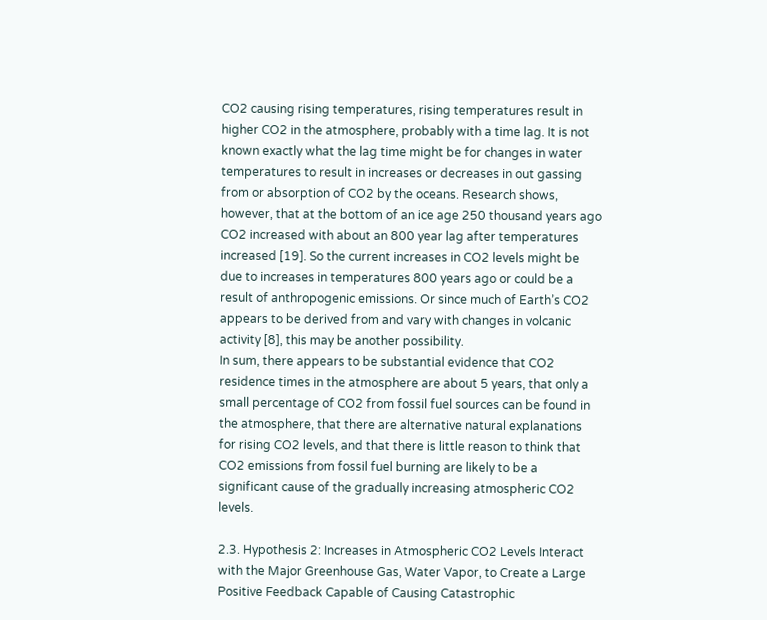CO2 causing rising temperatures, rising temperatures result in higher CO2 in the atmosphere, probably with a time lag. It is not known exactly what the lag time might be for changes in water temperatures to result in increases or decreases in out gassing from or absorption of CO2 by the oceans. Research shows, however, that at the bottom of an ice age 250 thousand years ago CO2 increased with about an 800 year lag after temperatures increased [19]. So the current increases in CO2 levels might be due to increases in temperatures 800 years ago or could be a result of anthropogenic emissions. Or since much of Earth’s CO2 appears to be derived from and vary with changes in volcanic activity [8], this may be another possibility.
In sum, there appears to be substantial evidence that CO2 residence times in the atmosphere are about 5 years, that only a small percentage of CO2 from fossil fuel sources can be found in the atmosphere, that there are alternative natural explanations for rising CO2 levels, and that there is little reason to think that CO2 emissions from fossil fuel burning are likely to be a significant cause of the gradually increasing atmospheric CO2 levels.

2.3. Hypothesis 2: Increases in Atmospheric CO2 Levels Interact with the Major Greenhouse Gas, Water Vapor, to Create a Large Positive Feedback Capable of Causing Catastrophic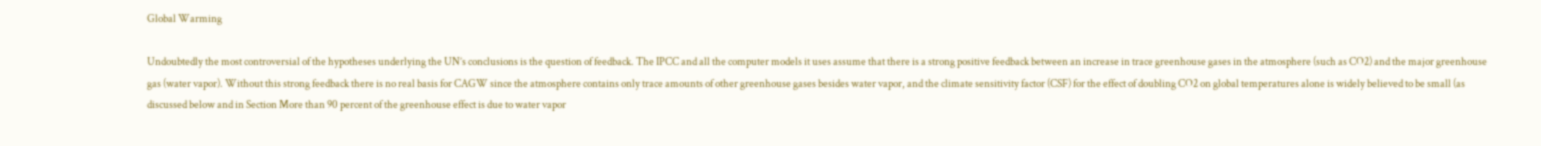Global Warming

Undoubtedly the most controversial of the hypotheses underlying the UN’s conclusions is the question of feedback. The IPCC and all the computer models it uses assume that there is a strong positive feedback between an increase in trace greenhouse gases in the atmosphere (such as CO2) and the major greenhouse gas (water vapor). Without this strong feedback there is no real basis for CAGW since the atmosphere contains only trace amounts of other greenhouse gases besides water vapor, and the climate sensitivity factor (CSF) for the effect of doubling CO2 on global temperatures alone is widely believed to be small (as discussed below and in Section More than 90 percent of the greenhouse effect is due to water vapor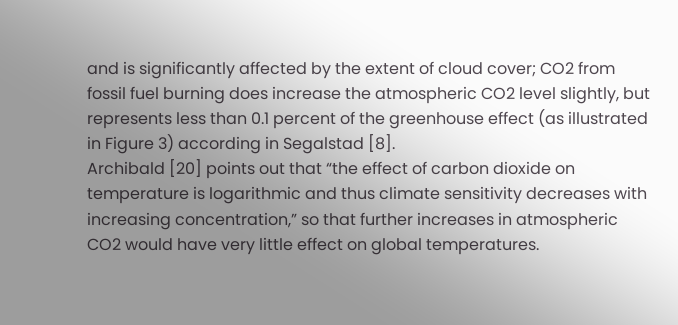and is significantly affected by the extent of cloud cover; CO2 from fossil fuel burning does increase the atmospheric CO2 level slightly, but represents less than 0.1 percent of the greenhouse effect (as illustrated in Figure 3) according in Segalstad [8].
Archibald [20] points out that “the effect of carbon dioxide on temperature is logarithmic and thus climate sensitivity decreases with increasing concentration,” so that further increases in atmospheric CO2 would have very little effect on global temperatures.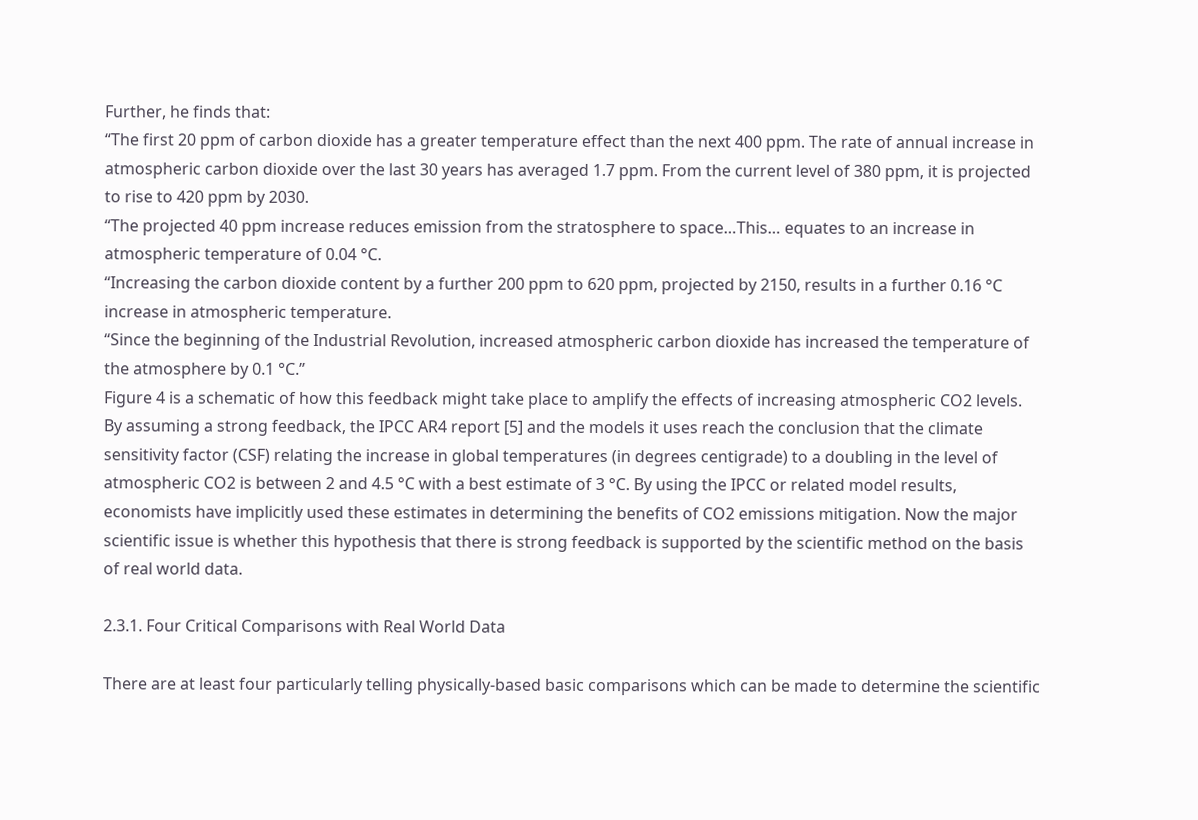Further, he finds that:
“The first 20 ppm of carbon dioxide has a greater temperature effect than the next 400 ppm. The rate of annual increase in atmospheric carbon dioxide over the last 30 years has averaged 1.7 ppm. From the current level of 380 ppm, it is projected to rise to 420 ppm by 2030.
“The projected 40 ppm increase reduces emission from the stratosphere to space…This… equates to an increase in atmospheric temperature of 0.04 °C.
“Increasing the carbon dioxide content by a further 200 ppm to 620 ppm, projected by 2150, results in a further 0.16 °C increase in atmospheric temperature.
“Since the beginning of the Industrial Revolution, increased atmospheric carbon dioxide has increased the temperature of the atmosphere by 0.1 °C.”
Figure 4 is a schematic of how this feedback might take place to amplify the effects of increasing atmospheric CO2 levels. By assuming a strong feedback, the IPCC AR4 report [5] and the models it uses reach the conclusion that the climate sensitivity factor (CSF) relating the increase in global temperatures (in degrees centigrade) to a doubling in the level of atmospheric CO2 is between 2 and 4.5 °C with a best estimate of 3 °C. By using the IPCC or related model results, economists have implicitly used these estimates in determining the benefits of CO2 emissions mitigation. Now the major scientific issue is whether this hypothesis that there is strong feedback is supported by the scientific method on the basis of real world data.

2.3.1. Four Critical Comparisons with Real World Data

There are at least four particularly telling physically-based basic comparisons which can be made to determine the scientific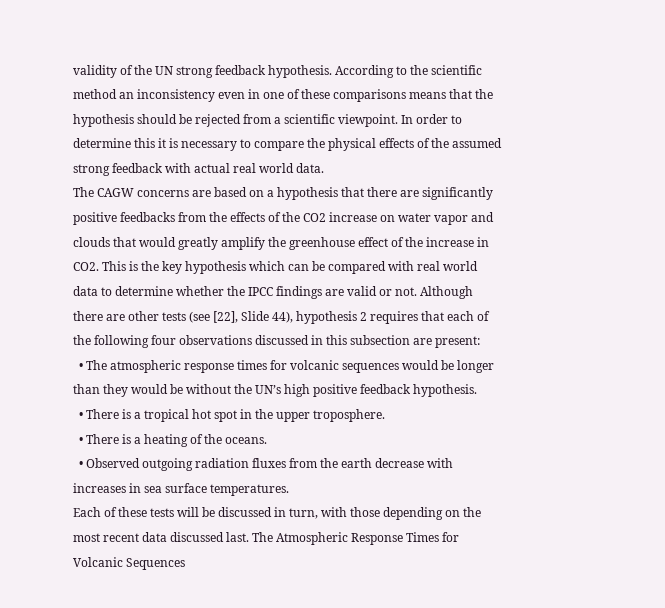validity of the UN strong feedback hypothesis. According to the scientific method an inconsistency even in one of these comparisons means that the hypothesis should be rejected from a scientific viewpoint. In order to determine this it is necessary to compare the physical effects of the assumed strong feedback with actual real world data.
The CAGW concerns are based on a hypothesis that there are significantly positive feedbacks from the effects of the CO2 increase on water vapor and clouds that would greatly amplify the greenhouse effect of the increase in CO2. This is the key hypothesis which can be compared with real world data to determine whether the IPCC findings are valid or not. Although there are other tests (see [22], Slide 44), hypothesis 2 requires that each of the following four observations discussed in this subsection are present:
  • The atmospheric response times for volcanic sequences would be longer than they would be without the UN’s high positive feedback hypothesis.
  • There is a tropical hot spot in the upper troposphere.
  • There is a heating of the oceans.
  • Observed outgoing radiation fluxes from the earth decrease with increases in sea surface temperatures.
Each of these tests will be discussed in turn, with those depending on the most recent data discussed last. The Atmospheric Response Times for Volcanic Sequences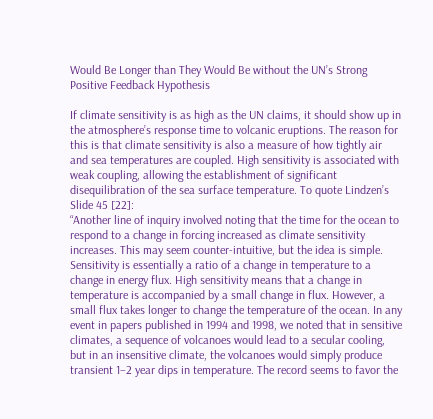Would Be Longer than They Would Be without the UN’s Strong Positive Feedback Hypothesis

If climate sensitivity is as high as the UN claims, it should show up in the atmosphere’s response time to volcanic eruptions. The reason for this is that climate sensitivity is also a measure of how tightly air and sea temperatures are coupled. High sensitivity is associated with weak coupling, allowing the establishment of significant disequilibration of the sea surface temperature. To quote Lindzen’s Slide 45 [22]:
“Another line of inquiry involved noting that the time for the ocean to respond to a change in forcing increased as climate sensitivity increases. This may seem counter-intuitive, but the idea is simple. Sensitivity is essentially a ratio of a change in temperature to a change in energy flux. High sensitivity means that a change in temperature is accompanied by a small change in flux. However, a small flux takes longer to change the temperature of the ocean. In any event in papers published in 1994 and 1998, we noted that in sensitive climates, a sequence of volcanoes would lead to a secular cooling, but in an insensitive climate, the volcanoes would simply produce transient 1–2 year dips in temperature. The record seems to favor the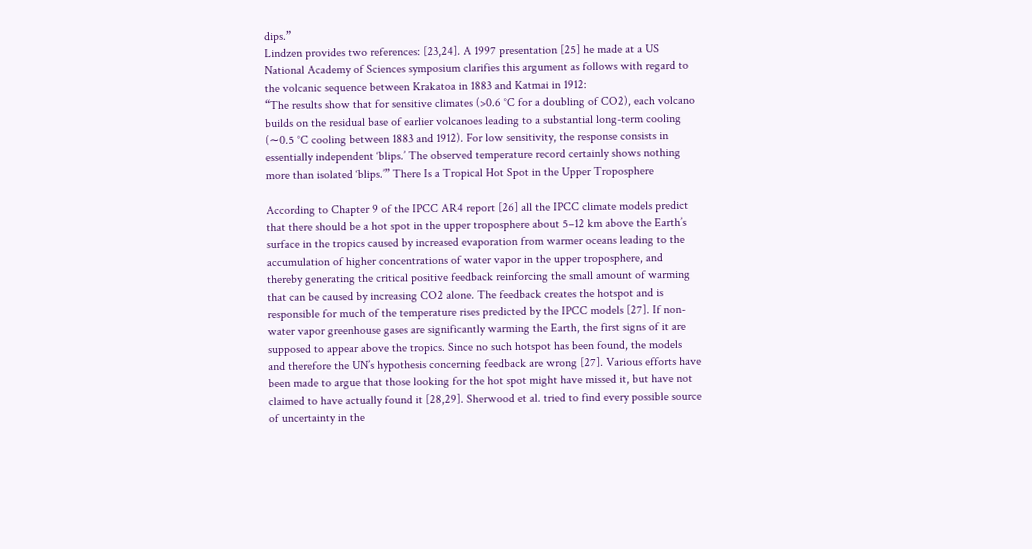dips.”
Lindzen provides two references: [23,24]. A 1997 presentation [25] he made at a US National Academy of Sciences symposium clarifies this argument as follows with regard to the volcanic sequence between Krakatoa in 1883 and Katmai in 1912:
“The results show that for sensitive climates (>0.6 °C for a doubling of CO2), each volcano builds on the residual base of earlier volcanoes leading to a substantial long-term cooling (∼0.5 °C cooling between 1883 and 1912). For low sensitivity, the response consists in essentially independent ‘blips.’ The observed temperature record certainly shows nothing more than isolated ‘blips.’” There Is a Tropical Hot Spot in the Upper Troposphere

According to Chapter 9 of the IPCC AR4 report [26] all the IPCC climate models predict that there should be a hot spot in the upper troposphere about 5–12 km above the Earth’s surface in the tropics caused by increased evaporation from warmer oceans leading to the accumulation of higher concentrations of water vapor in the upper troposphere, and thereby generating the critical positive feedback reinforcing the small amount of warming that can be caused by increasing CO2 alone. The feedback creates the hotspot and is responsible for much of the temperature rises predicted by the IPCC models [27]. If non-water vapor greenhouse gases are significantly warming the Earth, the first signs of it are supposed to appear above the tropics. Since no such hotspot has been found, the models and therefore the UN’s hypothesis concerning feedback are wrong [27]. Various efforts have been made to argue that those looking for the hot spot might have missed it, but have not claimed to have actually found it [28,29]. Sherwood et al. tried to find every possible source of uncertainty in the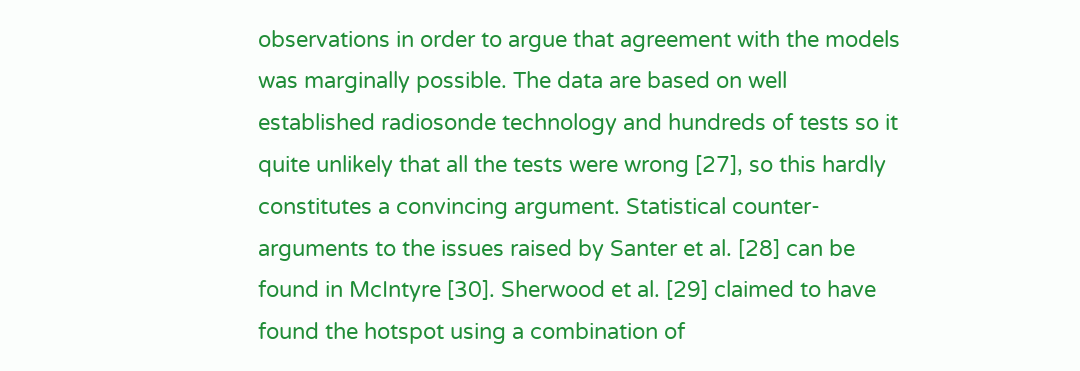observations in order to argue that agreement with the models was marginally possible. The data are based on well established radiosonde technology and hundreds of tests so it quite unlikely that all the tests were wrong [27], so this hardly constitutes a convincing argument. Statistical counter-arguments to the issues raised by Santer et al. [28] can be found in McIntyre [30]. Sherwood et al. [29] claimed to have found the hotspot using a combination of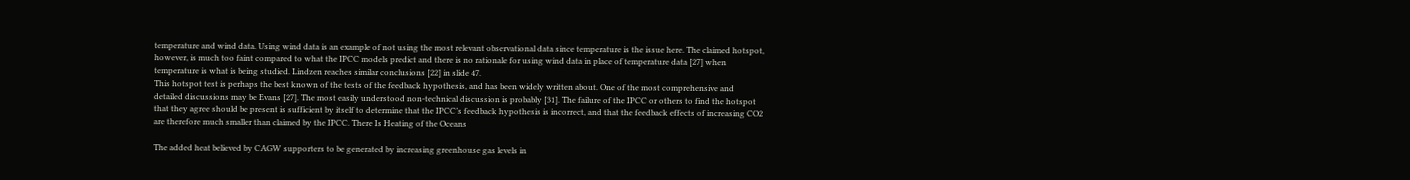temperature and wind data. Using wind data is an example of not using the most relevant observational data since temperature is the issue here. The claimed hotspot, however, is much too faint compared to what the IPCC models predict and there is no rationale for using wind data in place of temperature data [27] when temperature is what is being studied. Lindzen reaches similar conclusions [22] in slide 47.
This hotspot test is perhaps the best known of the tests of the feedback hypothesis, and has been widely written about. One of the most comprehensive and detailed discussions may be Evans [27]. The most easily understood non-technical discussion is probably [31]. The failure of the IPCC or others to find the hotspot that they agree should be present is sufficient by itself to determine that the IPCC’s feedback hypothesis is incorrect, and that the feedback effects of increasing CO2 are therefore much smaller than claimed by the IPCC. There Is Heating of the Oceans

The added heat believed by CAGW supporters to be generated by increasing greenhouse gas levels in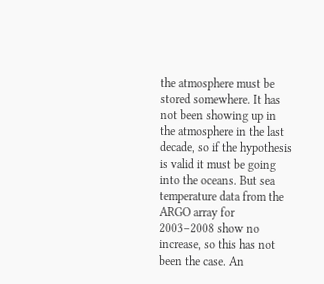the atmosphere must be stored somewhere. It has not been showing up in the atmosphere in the last decade, so if the hypothesis is valid it must be going into the oceans. But sea temperature data from the ARGO array for 2003–2008 show no increase, so this has not been the case. An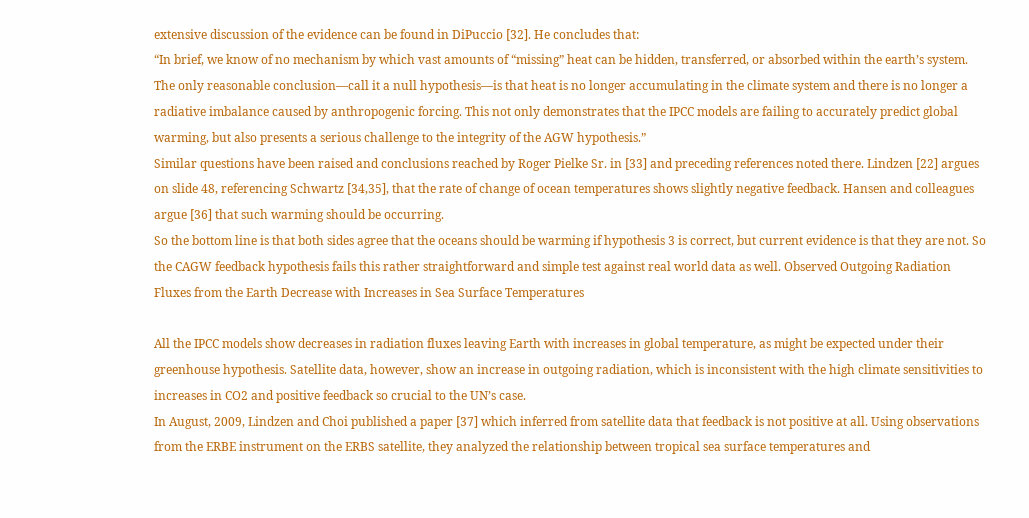extensive discussion of the evidence can be found in DiPuccio [32]. He concludes that:
“In brief, we know of no mechanism by which vast amounts of “missing” heat can be hidden, transferred, or absorbed within the earth’s system. The only reasonable conclusion—call it a null hypothesis—is that heat is no longer accumulating in the climate system and there is no longer a radiative imbalance caused by anthropogenic forcing. This not only demonstrates that the IPCC models are failing to accurately predict global warming, but also presents a serious challenge to the integrity of the AGW hypothesis.”
Similar questions have been raised and conclusions reached by Roger Pielke Sr. in [33] and preceding references noted there. Lindzen [22] argues on slide 48, referencing Schwartz [34,35], that the rate of change of ocean temperatures shows slightly negative feedback. Hansen and colleagues argue [36] that such warming should be occurring.
So the bottom line is that both sides agree that the oceans should be warming if hypothesis 3 is correct, but current evidence is that they are not. So the CAGW feedback hypothesis fails this rather straightforward and simple test against real world data as well. Observed Outgoing Radiation Fluxes from the Earth Decrease with Increases in Sea Surface Temperatures

All the IPCC models show decreases in radiation fluxes leaving Earth with increases in global temperature, as might be expected under their greenhouse hypothesis. Satellite data, however, show an increase in outgoing radiation, which is inconsistent with the high climate sensitivities to increases in CO2 and positive feedback so crucial to the UN’s case.
In August, 2009, Lindzen and Choi published a paper [37] which inferred from satellite data that feedback is not positive at all. Using observations from the ERBE instrument on the ERBS satellite, they analyzed the relationship between tropical sea surface temperatures and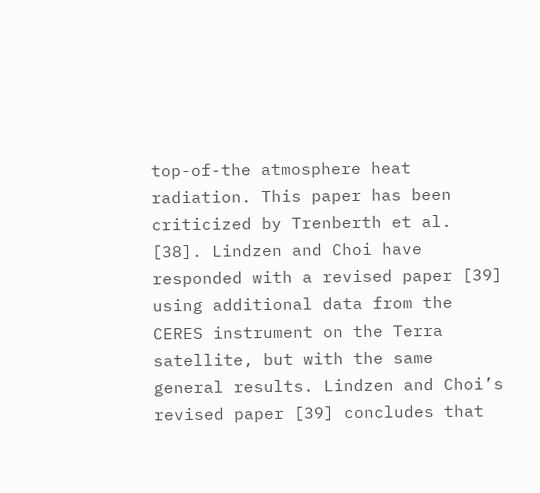top-of-the atmosphere heat radiation. This paper has been criticized by Trenberth et al. [38]. Lindzen and Choi have responded with a revised paper [39] using additional data from the CERES instrument on the Terra satellite, but with the same general results. Lindzen and Choi’s revised paper [39] concludes that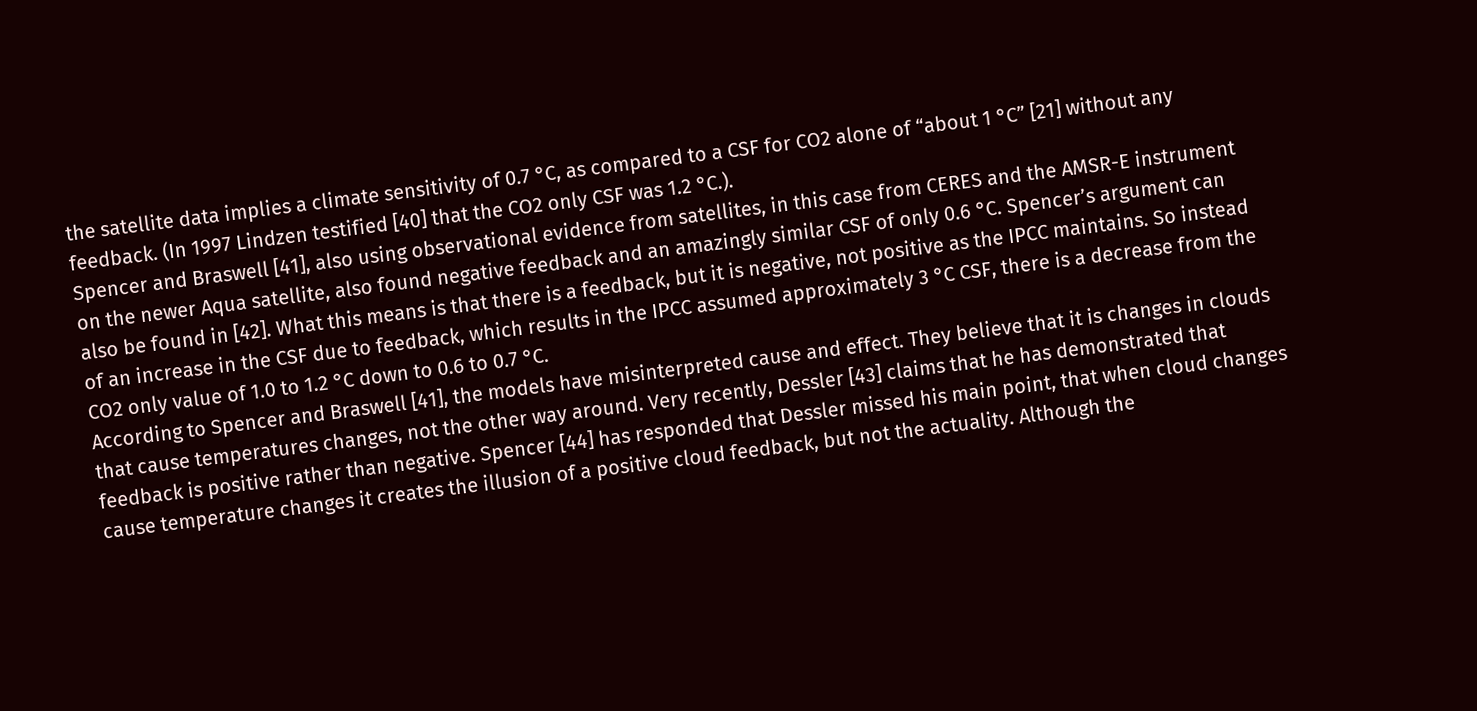the satellite data implies a climate sensitivity of 0.7 °C, as compared to a CSF for CO2 alone of “about 1 °C” [21] without any feedback. (In 1997 Lindzen testified [40] that the CO2 only CSF was 1.2 °C.).
Spencer and Braswell [41], also using observational evidence from satellites, in this case from CERES and the AMSR-E instrument on the newer Aqua satellite, also found negative feedback and an amazingly similar CSF of only 0.6 °C. Spencer’s argument can also be found in [42]. What this means is that there is a feedback, but it is negative, not positive as the IPCC maintains. So instead of an increase in the CSF due to feedback, which results in the IPCC assumed approximately 3 °C CSF, there is a decrease from the CO2 only value of 1.0 to 1.2 °C down to 0.6 to 0.7 °C.
According to Spencer and Braswell [41], the models have misinterpreted cause and effect. They believe that it is changes in clouds that cause temperatures changes, not the other way around. Very recently, Dessler [43] claims that he has demonstrated that feedback is positive rather than negative. Spencer [44] has responded that Dessler missed his main point, that when cloud changes cause temperature changes it creates the illusion of a positive cloud feedback, but not the actuality. Although the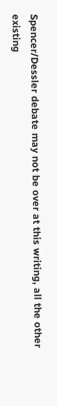Spencer/Dessler debate may not be over at this writing, all the other existing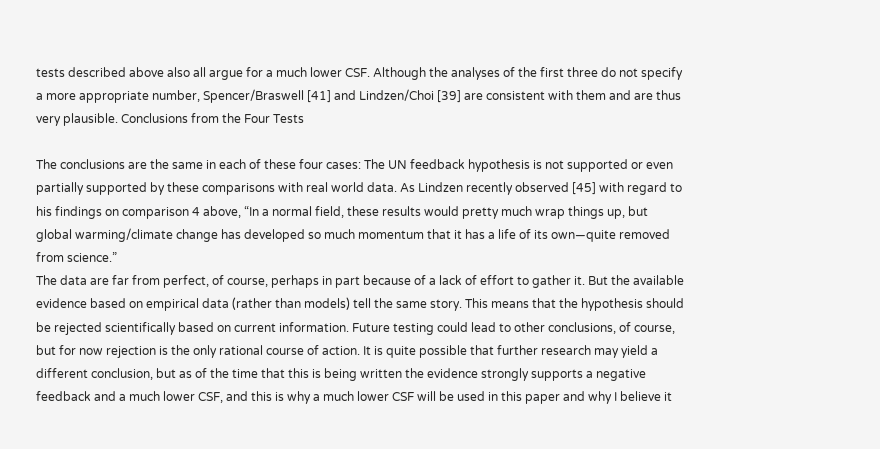tests described above also all argue for a much lower CSF. Although the analyses of the first three do not specify a more appropriate number, Spencer/Braswell [41] and Lindzen/Choi [39] are consistent with them and are thus very plausible. Conclusions from the Four Tests

The conclusions are the same in each of these four cases: The UN feedback hypothesis is not supported or even partially supported by these comparisons with real world data. As Lindzen recently observed [45] with regard to his findings on comparison 4 above, “In a normal field, these results would pretty much wrap things up, but global warming/climate change has developed so much momentum that it has a life of its own—quite removed from science.”
The data are far from perfect, of course, perhaps in part because of a lack of effort to gather it. But the available evidence based on empirical data (rather than models) tell the same story. This means that the hypothesis should be rejected scientifically based on current information. Future testing could lead to other conclusions, of course, but for now rejection is the only rational course of action. It is quite possible that further research may yield a different conclusion, but as of the time that this is being written the evidence strongly supports a negative feedback and a much lower CSF, and this is why a much lower CSF will be used in this paper and why I believe it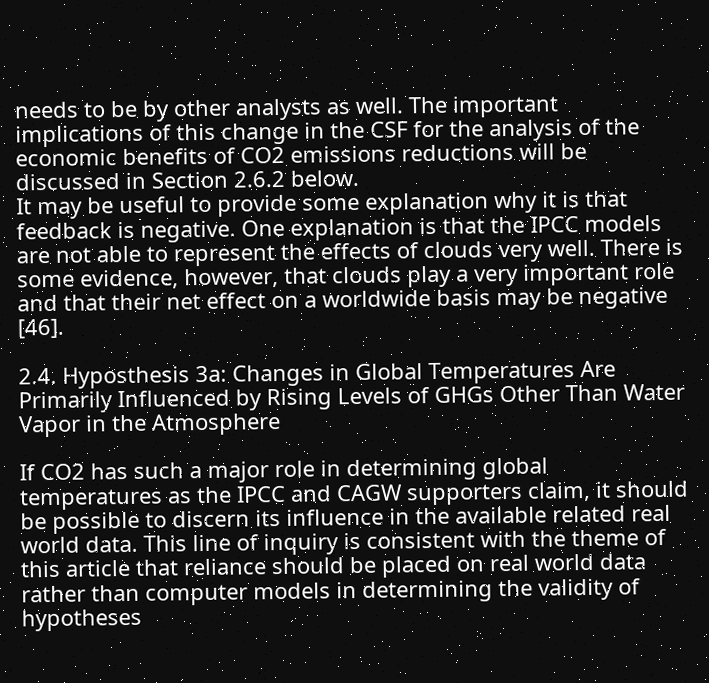needs to be by other analysts as well. The important implications of this change in the CSF for the analysis of the economic benefits of CO2 emissions reductions will be discussed in Section 2.6.2 below.
It may be useful to provide some explanation why it is that feedback is negative. One explanation is that the IPCC models are not able to represent the effects of clouds very well. There is some evidence, however, that clouds play a very important role and that their net effect on a worldwide basis may be negative [46].

2.4. Hyposthesis 3a: Changes in Global Temperatures Are Primarily Influenced by Rising Levels of GHGs Other Than Water Vapor in the Atmosphere

If CO2 has such a major role in determining global temperatures as the IPCC and CAGW supporters claim, it should be possible to discern its influence in the available related real world data. This line of inquiry is consistent with the theme of this article that reliance should be placed on real world data rather than computer models in determining the validity of hypotheses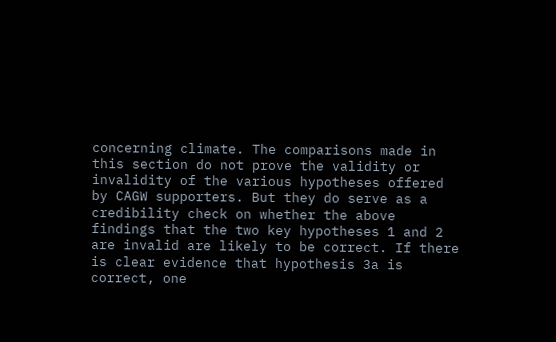concerning climate. The comparisons made in this section do not prove the validity or invalidity of the various hypotheses offered by CAGW supporters. But they do serve as a credibility check on whether the above findings that the two key hypotheses 1 and 2 are invalid are likely to be correct. If there is clear evidence that hypothesis 3a is correct, one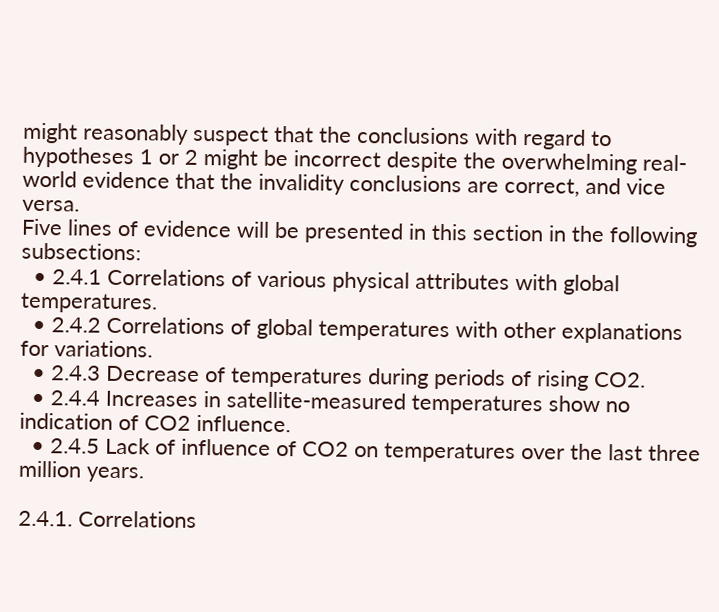might reasonably suspect that the conclusions with regard to hypotheses 1 or 2 might be incorrect despite the overwhelming real-world evidence that the invalidity conclusions are correct, and vice versa.
Five lines of evidence will be presented in this section in the following subsections:
  • 2.4.1 Correlations of various physical attributes with global temperatures.
  • 2.4.2 Correlations of global temperatures with other explanations for variations.
  • 2.4.3 Decrease of temperatures during periods of rising CO2.
  • 2.4.4 Increases in satellite-measured temperatures show no indication of CO2 influence.
  • 2.4.5 Lack of influence of CO2 on temperatures over the last three million years.

2.4.1. Correlations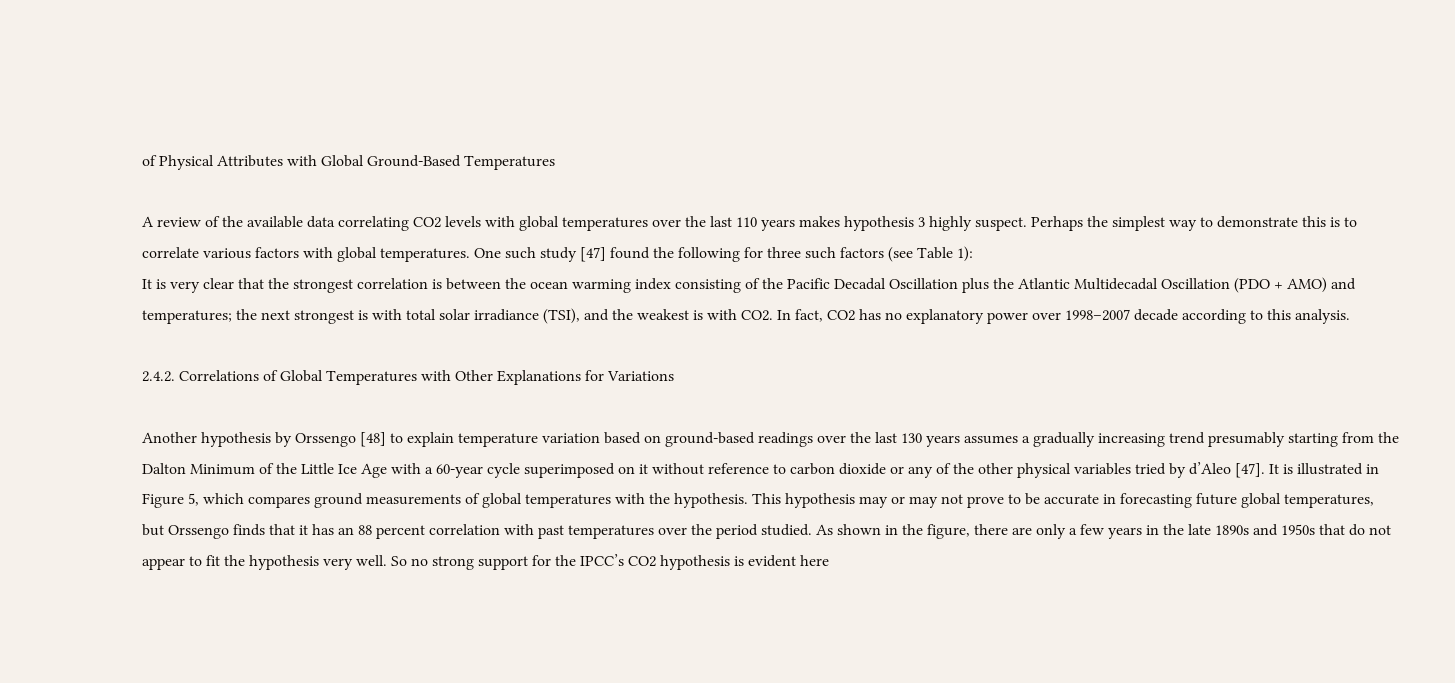of Physical Attributes with Global Ground-Based Temperatures

A review of the available data correlating CO2 levels with global temperatures over the last 110 years makes hypothesis 3 highly suspect. Perhaps the simplest way to demonstrate this is to correlate various factors with global temperatures. One such study [47] found the following for three such factors (see Table 1):
It is very clear that the strongest correlation is between the ocean warming index consisting of the Pacific Decadal Oscillation plus the Atlantic Multidecadal Oscillation (PDO + AMO) and temperatures; the next strongest is with total solar irradiance (TSI), and the weakest is with CO2. In fact, CO2 has no explanatory power over 1998–2007 decade according to this analysis.

2.4.2. Correlations of Global Temperatures with Other Explanations for Variations

Another hypothesis by Orssengo [48] to explain temperature variation based on ground-based readings over the last 130 years assumes a gradually increasing trend presumably starting from the Dalton Minimum of the Little Ice Age with a 60-year cycle superimposed on it without reference to carbon dioxide or any of the other physical variables tried by d’Aleo [47]. It is illustrated in Figure 5, which compares ground measurements of global temperatures with the hypothesis. This hypothesis may or may not prove to be accurate in forecasting future global temperatures, but Orssengo finds that it has an 88 percent correlation with past temperatures over the period studied. As shown in the figure, there are only a few years in the late 1890s and 1950s that do not appear to fit the hypothesis very well. So no strong support for the IPCC’s CO2 hypothesis is evident here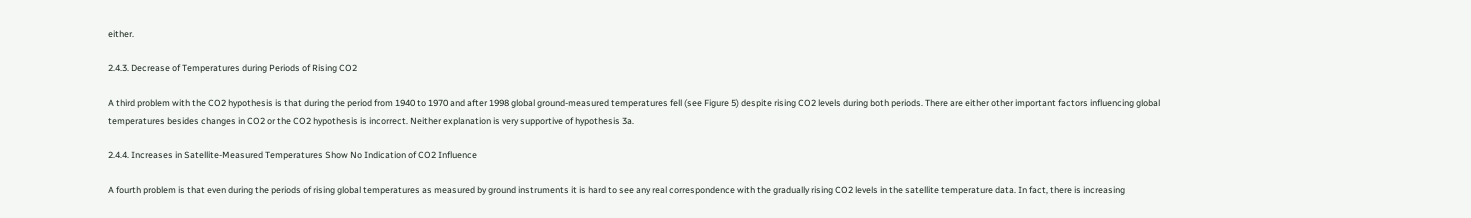either.

2.4.3. Decrease of Temperatures during Periods of Rising CO2

A third problem with the CO2 hypothesis is that during the period from 1940 to 1970 and after 1998 global ground-measured temperatures fell (see Figure 5) despite rising CO2 levels during both periods. There are either other important factors influencing global temperatures besides changes in CO2 or the CO2 hypothesis is incorrect. Neither explanation is very supportive of hypothesis 3a.

2.4.4. Increases in Satellite-Measured Temperatures Show No Indication of CO2 Influence

A fourth problem is that even during the periods of rising global temperatures as measured by ground instruments it is hard to see any real correspondence with the gradually rising CO2 levels in the satellite temperature data. In fact, there is increasing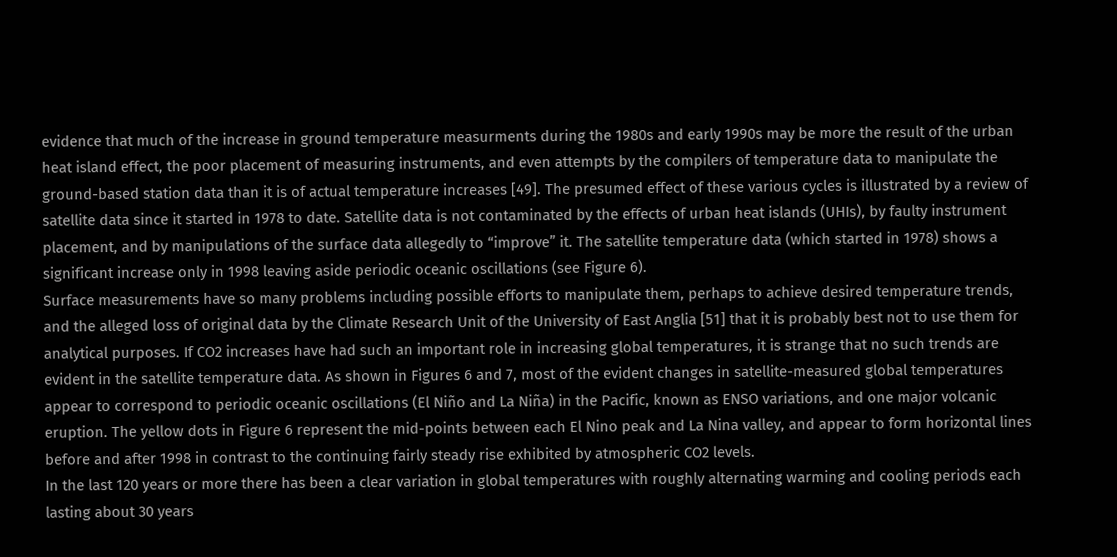evidence that much of the increase in ground temperature measurments during the 1980s and early 1990s may be more the result of the urban heat island effect, the poor placement of measuring instruments, and even attempts by the compilers of temperature data to manipulate the ground-based station data than it is of actual temperature increases [49]. The presumed effect of these various cycles is illustrated by a review of satellite data since it started in 1978 to date. Satellite data is not contaminated by the effects of urban heat islands (UHIs), by faulty instrument placement, and by manipulations of the surface data allegedly to “improve” it. The satellite temperature data (which started in 1978) shows a significant increase only in 1998 leaving aside periodic oceanic oscillations (see Figure 6).
Surface measurements have so many problems including possible efforts to manipulate them, perhaps to achieve desired temperature trends, and the alleged loss of original data by the Climate Research Unit of the University of East Anglia [51] that it is probably best not to use them for analytical purposes. If CO2 increases have had such an important role in increasing global temperatures, it is strange that no such trends are evident in the satellite temperature data. As shown in Figures 6 and 7, most of the evident changes in satellite-measured global temperatures appear to correspond to periodic oceanic oscillations (El Niño and La Niña) in the Pacific, known as ENSO variations, and one major volcanic eruption. The yellow dots in Figure 6 represent the mid-points between each El Nino peak and La Nina valley, and appear to form horizontal lines before and after 1998 in contrast to the continuing fairly steady rise exhibited by atmospheric CO2 levels.
In the last 120 years or more there has been a clear variation in global temperatures with roughly alternating warming and cooling periods each lasting about 30 years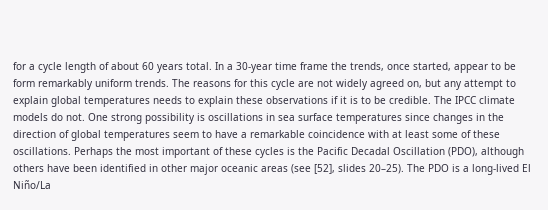for a cycle length of about 60 years total. In a 30-year time frame the trends, once started, appear to be form remarkably uniform trends. The reasons for this cycle are not widely agreed on, but any attempt to explain global temperatures needs to explain these observations if it is to be credible. The IPCC climate models do not. One strong possibility is oscillations in sea surface temperatures since changes in the direction of global temperatures seem to have a remarkable coincidence with at least some of these oscillations. Perhaps the most important of these cycles is the Pacific Decadal Oscillation (PDO), although others have been identified in other major oceanic areas (see [52], slides 20–25). The PDO is a long-lived El Niño/La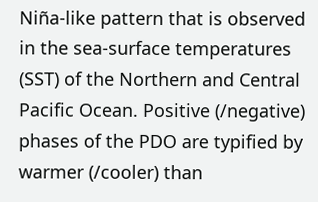Niña-like pattern that is observed in the sea-surface temperatures (SST) of the Northern and Central Pacific Ocean. Positive (/negative) phases of the PDO are typified by warmer (/cooler) than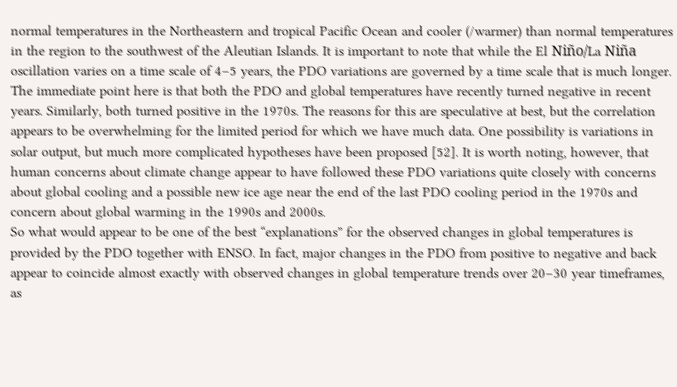normal temperatures in the Northeastern and tropical Pacific Ocean and cooler (/warmer) than normal temperatures in the region to the southwest of the Aleutian Islands. It is important to note that while the El Niño/La Niña oscillation varies on a time scale of 4–5 years, the PDO variations are governed by a time scale that is much longer. The immediate point here is that both the PDO and global temperatures have recently turned negative in recent years. Similarly, both turned positive in the 1970s. The reasons for this are speculative at best, but the correlation appears to be overwhelming for the limited period for which we have much data. One possibility is variations in solar output, but much more complicated hypotheses have been proposed [52]. It is worth noting, however, that human concerns about climate change appear to have followed these PDO variations quite closely with concerns about global cooling and a possible new ice age near the end of the last PDO cooling period in the 1970s and concern about global warming in the 1990s and 2000s.
So what would appear to be one of the best “explanations” for the observed changes in global temperatures is provided by the PDO together with ENSO. In fact, major changes in the PDO from positive to negative and back appear to coincide almost exactly with observed changes in global temperature trends over 20–30 year timeframes, as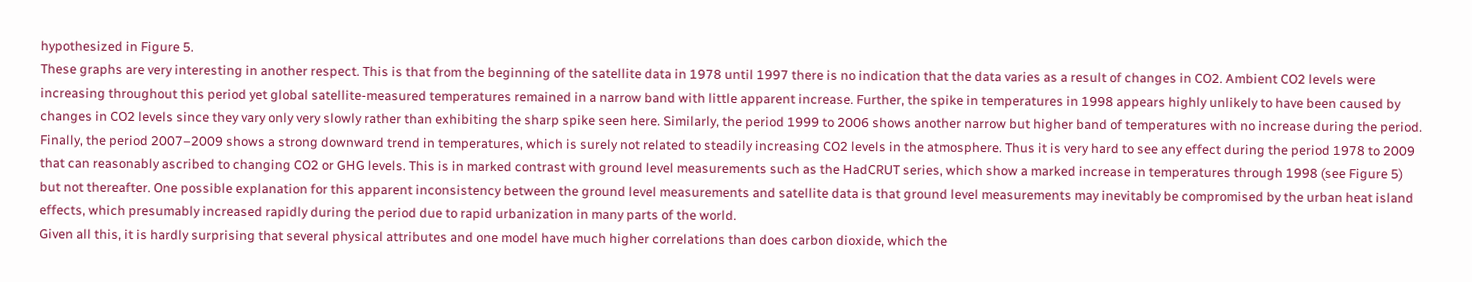hypothesized in Figure 5.
These graphs are very interesting in another respect. This is that from the beginning of the satellite data in 1978 until 1997 there is no indication that the data varies as a result of changes in CO2. Ambient CO2 levels were increasing throughout this period yet global satellite-measured temperatures remained in a narrow band with little apparent increase. Further, the spike in temperatures in 1998 appears highly unlikely to have been caused by changes in CO2 levels since they vary only very slowly rather than exhibiting the sharp spike seen here. Similarly, the period 1999 to 2006 shows another narrow but higher band of temperatures with no increase during the period. Finally, the period 2007–2009 shows a strong downward trend in temperatures, which is surely not related to steadily increasing CO2 levels in the atmosphere. Thus it is very hard to see any effect during the period 1978 to 2009 that can reasonably ascribed to changing CO2 or GHG levels. This is in marked contrast with ground level measurements such as the HadCRUT series, which show a marked increase in temperatures through 1998 (see Figure 5) but not thereafter. One possible explanation for this apparent inconsistency between the ground level measurements and satellite data is that ground level measurements may inevitably be compromised by the urban heat island effects, which presumably increased rapidly during the period due to rapid urbanization in many parts of the world.
Given all this, it is hardly surprising that several physical attributes and one model have much higher correlations than does carbon dioxide, which the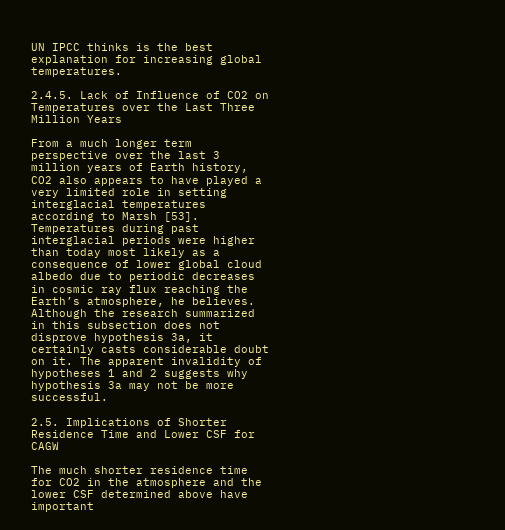UN IPCC thinks is the best explanation for increasing global temperatures.

2.4.5. Lack of Influence of CO2 on Temperatures over the Last Three Million Years

From a much longer term perspective over the last 3 million years of Earth history, CO2 also appears to have played a very limited role in setting interglacial temperatures according to Marsh [53]. Temperatures during past interglacial periods were higher than today most likely as a consequence of lower global cloud albedo due to periodic decreases in cosmic ray flux reaching the Earth’s atmosphere, he believes.
Although the research summarized in this subsection does not disprove hypothesis 3a, it certainly casts considerable doubt on it. The apparent invalidity of hypotheses 1 and 2 suggests why hypothesis 3a may not be more successful.

2.5. Implications of Shorter Residence Time and Lower CSF for CAGW

The much shorter residence time for CO2 in the atmosphere and the lower CSF determined above have important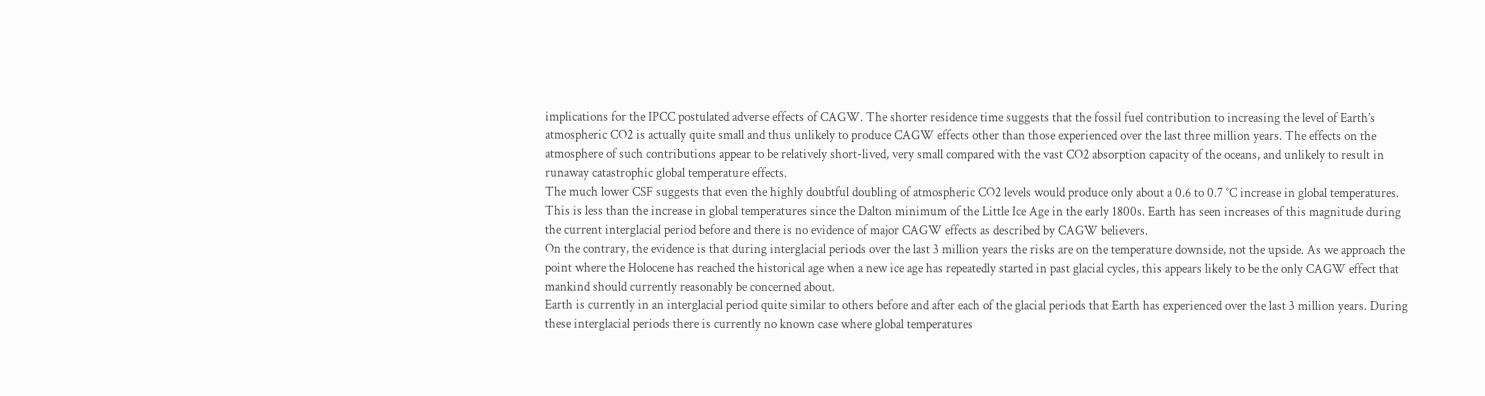implications for the IPCC postulated adverse effects of CAGW. The shorter residence time suggests that the fossil fuel contribution to increasing the level of Earth’s atmospheric CO2 is actually quite small and thus unlikely to produce CAGW effects other than those experienced over the last three million years. The effects on the atmosphere of such contributions appear to be relatively short-lived, very small compared with the vast CO2 absorption capacity of the oceans, and unlikely to result in runaway catastrophic global temperature effects.
The much lower CSF suggests that even the highly doubtful doubling of atmospheric CO2 levels would produce only about a 0.6 to 0.7 °C increase in global temperatures. This is less than the increase in global temperatures since the Dalton minimum of the Little Ice Age in the early 1800s. Earth has seen increases of this magnitude during the current interglacial period before and there is no evidence of major CAGW effects as described by CAGW believers.
On the contrary, the evidence is that during interglacial periods over the last 3 million years the risks are on the temperature downside, not the upside. As we approach the point where the Holocene has reached the historical age when a new ice age has repeatedly started in past glacial cycles, this appears likely to be the only CAGW effect that mankind should currently reasonably be concerned about.
Earth is currently in an interglacial period quite similar to others before and after each of the glacial periods that Earth has experienced over the last 3 million years. During these interglacial periods there is currently no known case where global temperatures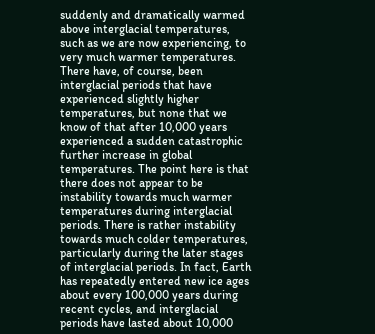suddenly and dramatically warmed above interglacial temperatures, such as we are now experiencing, to very much warmer temperatures. There have, of course, been interglacial periods that have experienced slightly higher temperatures, but none that we know of that after 10,000 years experienced a sudden catastrophic further increase in global temperatures. The point here is that there does not appear to be instability towards much warmer temperatures during interglacial periods. There is rather instability towards much colder temperatures, particularly during the later stages of interglacial periods. In fact, Earth has repeatedly entered new ice ages about every 100,000 years during recent cycles, and interglacial periods have lasted about 10,000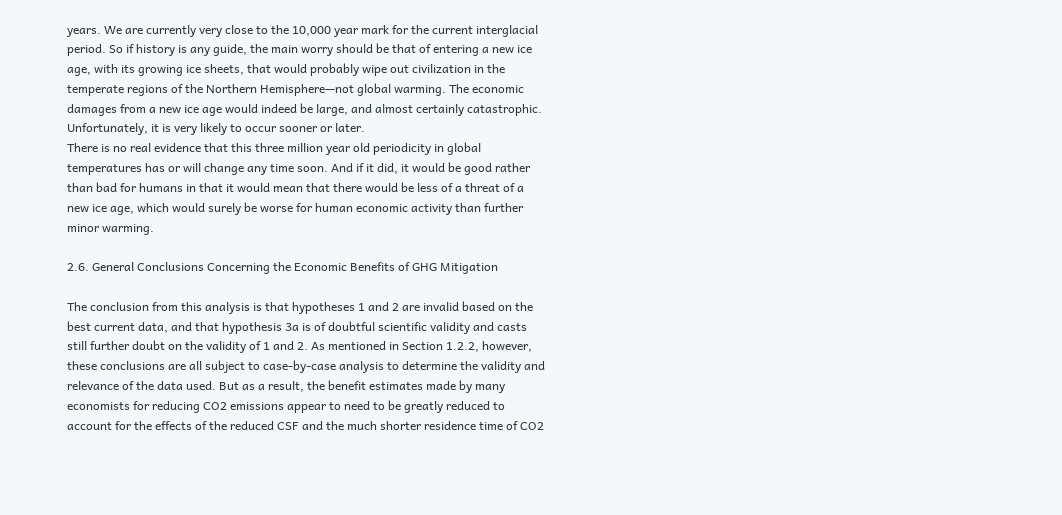years. We are currently very close to the 10,000 year mark for the current interglacial period. So if history is any guide, the main worry should be that of entering a new ice age, with its growing ice sheets, that would probably wipe out civilization in the temperate regions of the Northern Hemisphere—not global warming. The economic damages from a new ice age would indeed be large, and almost certainly catastrophic. Unfortunately, it is very likely to occur sooner or later.
There is no real evidence that this three million year old periodicity in global temperatures has or will change any time soon. And if it did, it would be good rather than bad for humans in that it would mean that there would be less of a threat of a new ice age, which would surely be worse for human economic activity than further minor warming.

2.6. General Conclusions Concerning the Economic Benefits of GHG Mitigation

The conclusion from this analysis is that hypotheses 1 and 2 are invalid based on the best current data, and that hypothesis 3a is of doubtful scientific validity and casts still further doubt on the validity of 1 and 2. As mentioned in Section 1.2.2, however, these conclusions are all subject to case-by-case analysis to determine the validity and relevance of the data used. But as a result, the benefit estimates made by many economists for reducing CO2 emissions appear to need to be greatly reduced to account for the effects of the reduced CSF and the much shorter residence time of CO2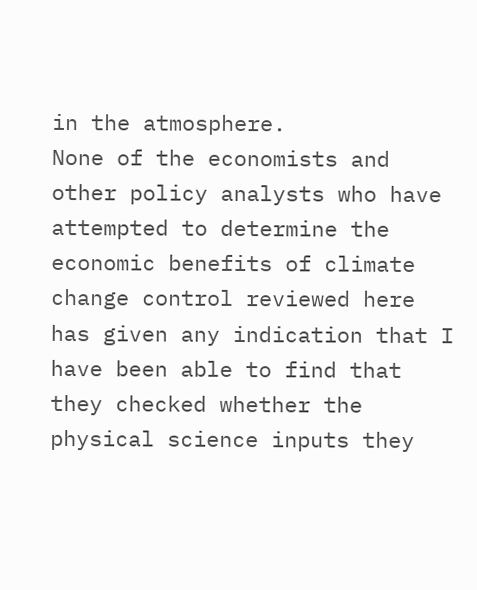in the atmosphere.
None of the economists and other policy analysts who have attempted to determine the economic benefits of climate change control reviewed here has given any indication that I have been able to find that they checked whether the physical science inputs they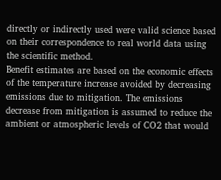directly or indirectly used were valid science based on their correspondence to real world data using the scientific method.
Benefit estimates are based on the economic effects of the temperature increase avoided by decreasing emissions due to mitigation. The emissions decrease from mitigation is assumed to reduce the ambient or atmospheric levels of CO2 that would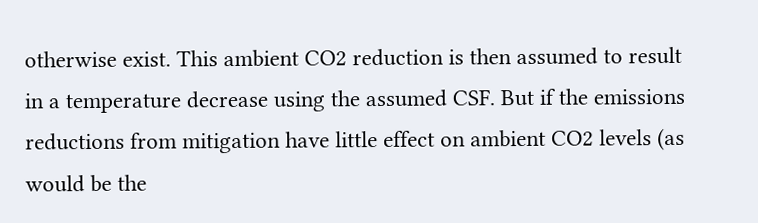otherwise exist. This ambient CO2 reduction is then assumed to result in a temperature decrease using the assumed CSF. But if the emissions reductions from mitigation have little effect on ambient CO2 levels (as would be the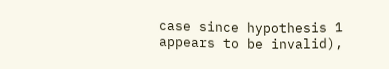case since hypothesis 1 appears to be invalid),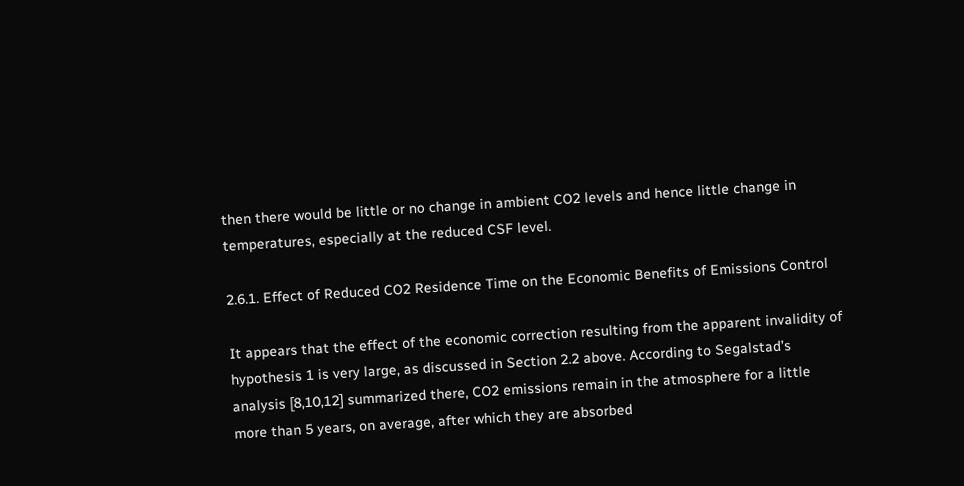then there would be little or no change in ambient CO2 levels and hence little change in temperatures, especially at the reduced CSF level.

2.6.1. Effect of Reduced CO2 Residence Time on the Economic Benefits of Emissions Control

It appears that the effect of the economic correction resulting from the apparent invalidity of hypothesis 1 is very large, as discussed in Section 2.2 above. According to Segalstad’s analysis [8,10,12] summarized there, CO2 emissions remain in the atmosphere for a little more than 5 years, on average, after which they are absorbed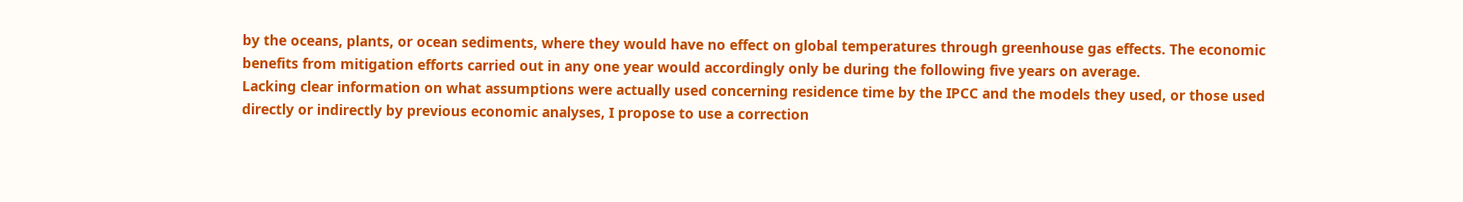by the oceans, plants, or ocean sediments, where they would have no effect on global temperatures through greenhouse gas effects. The economic benefits from mitigation efforts carried out in any one year would accordingly only be during the following five years on average.
Lacking clear information on what assumptions were actually used concerning residence time by the IPCC and the models they used, or those used directly or indirectly by previous economic analyses, I propose to use a correction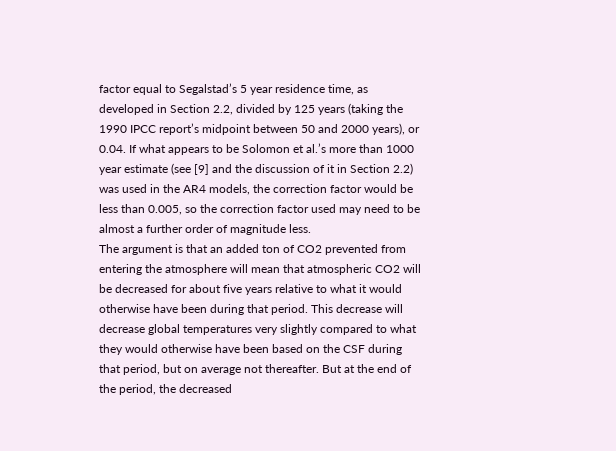factor equal to Segalstad’s 5 year residence time, as developed in Section 2.2, divided by 125 years (taking the 1990 IPCC report’s midpoint between 50 and 2000 years), or 0.04. If what appears to be Solomon et al.’s more than 1000 year estimate (see [9] and the discussion of it in Section 2.2) was used in the AR4 models, the correction factor would be less than 0.005, so the correction factor used may need to be almost a further order of magnitude less.
The argument is that an added ton of CO2 prevented from entering the atmosphere will mean that atmospheric CO2 will be decreased for about five years relative to what it would otherwise have been during that period. This decrease will decrease global temperatures very slightly compared to what they would otherwise have been based on the CSF during that period, but on average not thereafter. But at the end of the period, the decreased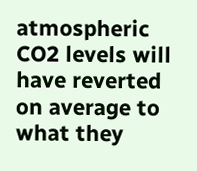atmospheric CO2 levels will have reverted on average to what they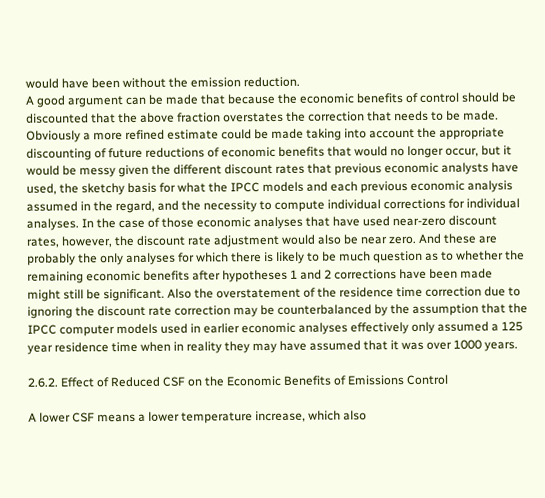would have been without the emission reduction.
A good argument can be made that because the economic benefits of control should be discounted that the above fraction overstates the correction that needs to be made. Obviously a more refined estimate could be made taking into account the appropriate discounting of future reductions of economic benefits that would no longer occur, but it would be messy given the different discount rates that previous economic analysts have used, the sketchy basis for what the IPCC models and each previous economic analysis assumed in the regard, and the necessity to compute individual corrections for individual analyses. In the case of those economic analyses that have used near-zero discount rates, however, the discount rate adjustment would also be near zero. And these are probably the only analyses for which there is likely to be much question as to whether the remaining economic benefits after hypotheses 1 and 2 corrections have been made might still be significant. Also the overstatement of the residence time correction due to ignoring the discount rate correction may be counterbalanced by the assumption that the IPCC computer models used in earlier economic analyses effectively only assumed a 125 year residence time when in reality they may have assumed that it was over 1000 years.

2.6.2. Effect of Reduced CSF on the Economic Benefits of Emissions Control

A lower CSF means a lower temperature increase, which also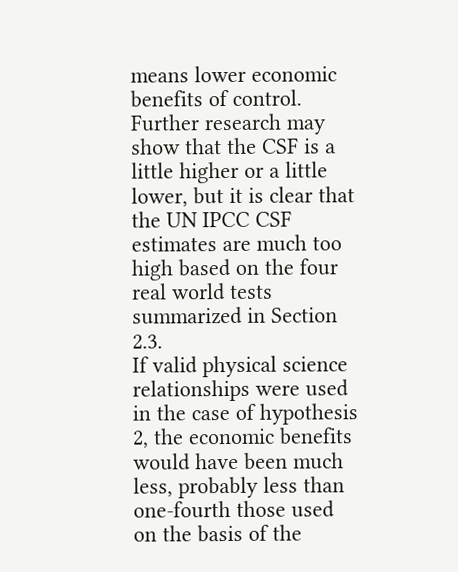means lower economic benefits of control. Further research may show that the CSF is a little higher or a little lower, but it is clear that the UN IPCC CSF estimates are much too high based on the four real world tests summarized in Section 2.3.
If valid physical science relationships were used in the case of hypothesis 2, the economic benefits would have been much less, probably less than one-fourth those used on the basis of the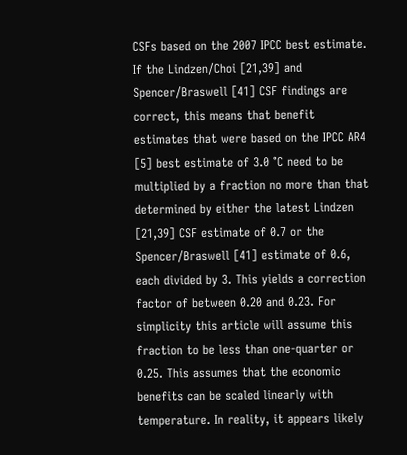CSFs based on the 2007 IPCC best estimate. If the Lindzen/Choi [21,39] and Spencer/Braswell [41] CSF findings are correct, this means that benefit estimates that were based on the IPCC AR4 [5] best estimate of 3.0 °C need to be multiplied by a fraction no more than that determined by either the latest Lindzen [21,39] CSF estimate of 0.7 or the Spencer/Braswell [41] estimate of 0.6, each divided by 3. This yields a correction factor of between 0.20 and 0.23. For simplicity this article will assume this fraction to be less than one-quarter or 0.25. This assumes that the economic benefits can be scaled linearly with temperature. In reality, it appears likely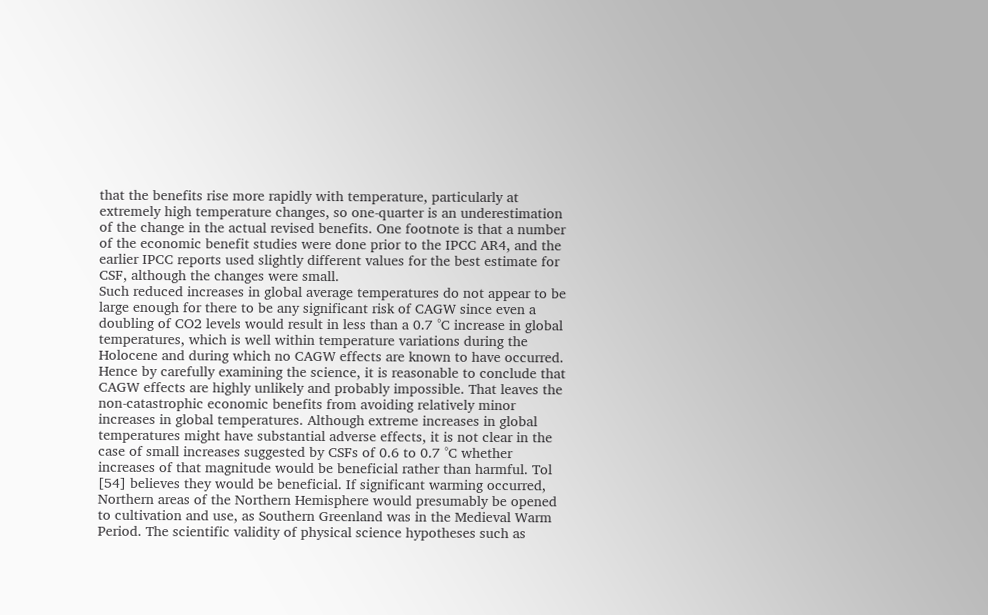that the benefits rise more rapidly with temperature, particularly at extremely high temperature changes, so one-quarter is an underestimation of the change in the actual revised benefits. One footnote is that a number of the economic benefit studies were done prior to the IPCC AR4, and the earlier IPCC reports used slightly different values for the best estimate for CSF, although the changes were small.
Such reduced increases in global average temperatures do not appear to be large enough for there to be any significant risk of CAGW since even a doubling of CO2 levels would result in less than a 0.7 °C increase in global temperatures, which is well within temperature variations during the Holocene and during which no CAGW effects are known to have occurred. Hence by carefully examining the science, it is reasonable to conclude that CAGW effects are highly unlikely and probably impossible. That leaves the non-catastrophic economic benefits from avoiding relatively minor increases in global temperatures. Although extreme increases in global temperatures might have substantial adverse effects, it is not clear in the case of small increases suggested by CSFs of 0.6 to 0.7 °C whether increases of that magnitude would be beneficial rather than harmful. Tol [54] believes they would be beneficial. If significant warming occurred, Northern areas of the Northern Hemisphere would presumably be opened to cultivation and use, as Southern Greenland was in the Medieval Warm Period. The scientific validity of physical science hypotheses such as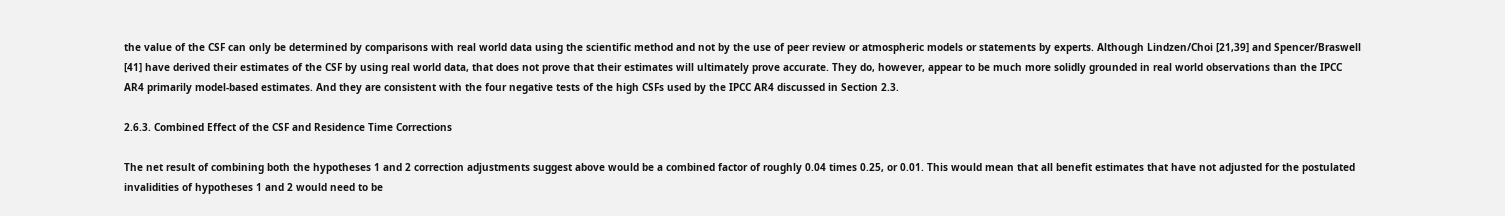the value of the CSF can only be determined by comparisons with real world data using the scientific method and not by the use of peer review or atmospheric models or statements by experts. Although Lindzen/Choi [21,39] and Spencer/Braswell [41] have derived their estimates of the CSF by using real world data, that does not prove that their estimates will ultimately prove accurate. They do, however, appear to be much more solidly grounded in real world observations than the IPCC AR4 primarily model-based estimates. And they are consistent with the four negative tests of the high CSFs used by the IPCC AR4 discussed in Section 2.3.

2.6.3. Combined Effect of the CSF and Residence Time Corrections

The net result of combining both the hypotheses 1 and 2 correction adjustments suggest above would be a combined factor of roughly 0.04 times 0.25, or 0.01. This would mean that all benefit estimates that have not adjusted for the postulated invalidities of hypotheses 1 and 2 would need to be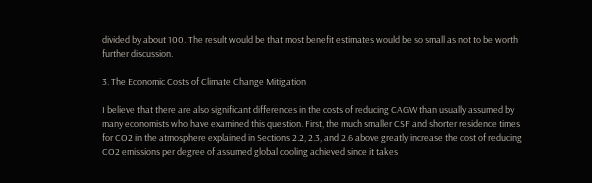divided by about 100. The result would be that most benefit estimates would be so small as not to be worth further discussion.

3. The Economic Costs of Climate Change Mitigation

I believe that there are also significant differences in the costs of reducing CAGW than usually assumed by many economists who have examined this question. First, the much smaller CSF and shorter residence times for CO2 in the atmosphere explained in Sections 2.2, 2.3, and 2.6 above greatly increase the cost of reducing CO2 emissions per degree of assumed global cooling achieved since it takes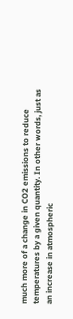much more of a change in CO2 emissions to reduce temperatures by a given quantity. In other words, just as an increase in atmospheric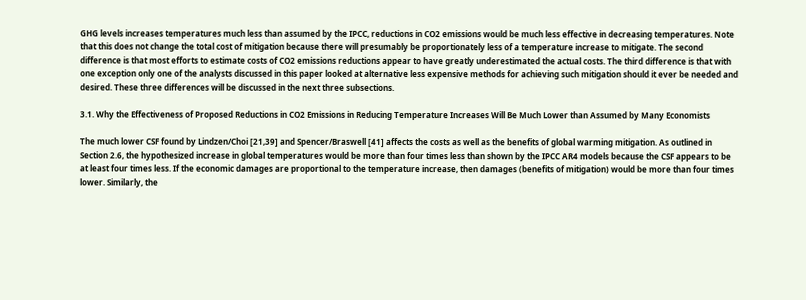GHG levels increases temperatures much less than assumed by the IPCC, reductions in CO2 emissions would be much less effective in decreasing temperatures. Note that this does not change the total cost of mitigation because there will presumably be proportionately less of a temperature increase to mitigate. The second difference is that most efforts to estimate costs of CO2 emissions reductions appear to have greatly underestimated the actual costs. The third difference is that with one exception only one of the analysts discussed in this paper looked at alternative less expensive methods for achieving such mitigation should it ever be needed and desired. These three differences will be discussed in the next three subsections.

3.1. Why the Effectiveness of Proposed Reductions in CO2 Emissions in Reducing Temperature Increases Will Be Much Lower than Assumed by Many Economists

The much lower CSF found by Lindzen/Choi [21,39] and Spencer/Braswell [41] affects the costs as well as the benefits of global warming mitigation. As outlined in Section 2.6, the hypothesized increase in global temperatures would be more than four times less than shown by the IPCC AR4 models because the CSF appears to be at least four times less. If the economic damages are proportional to the temperature increase, then damages (benefits of mitigation) would be more than four times lower. Similarly, the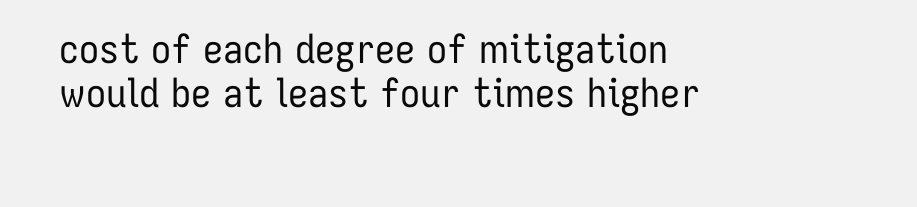cost of each degree of mitigation would be at least four times higher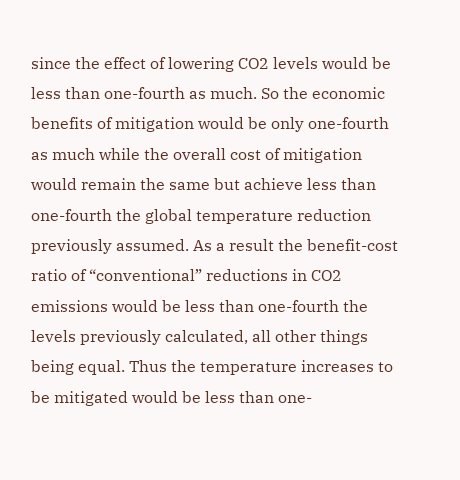since the effect of lowering CO2 levels would be less than one-fourth as much. So the economic benefits of mitigation would be only one-fourth as much while the overall cost of mitigation would remain the same but achieve less than one-fourth the global temperature reduction previously assumed. As a result the benefit-cost ratio of “conventional” reductions in CO2 emissions would be less than one-fourth the levels previously calculated, all other things being equal. Thus the temperature increases to be mitigated would be less than one-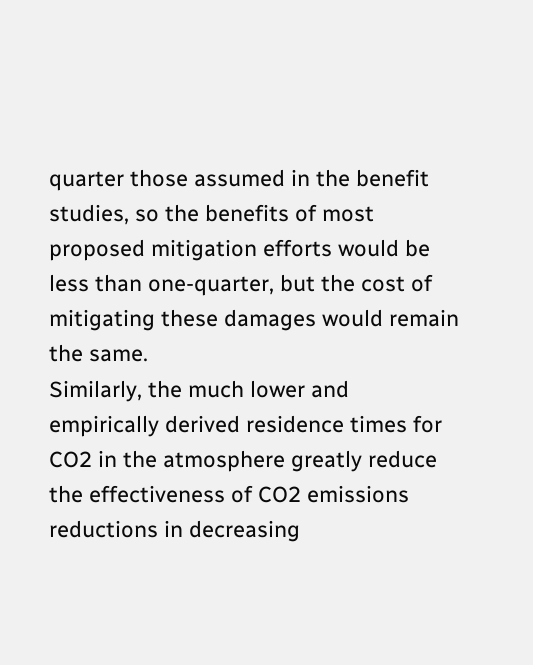quarter those assumed in the benefit studies, so the benefits of most proposed mitigation efforts would be less than one-quarter, but the cost of mitigating these damages would remain the same.
Similarly, the much lower and empirically derived residence times for CO2 in the atmosphere greatly reduce the effectiveness of CO2 emissions reductions in decreasing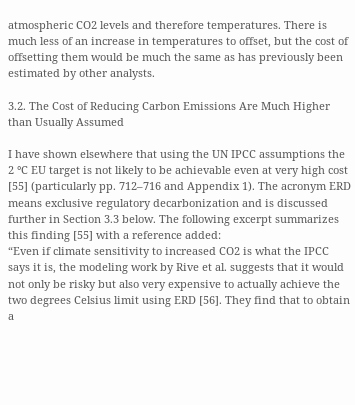atmospheric CO2 levels and therefore temperatures. There is much less of an increase in temperatures to offset, but the cost of offsetting them would be much the same as has previously been estimated by other analysts.

3.2. The Cost of Reducing Carbon Emissions Are Much Higher than Usually Assumed

I have shown elsewhere that using the UN IPCC assumptions the 2 °C EU target is not likely to be achievable even at very high cost [55] (particularly pp. 712–716 and Appendix 1). The acronym ERD means exclusive regulatory decarbonization and is discussed further in Section 3.3 below. The following excerpt summarizes this finding [55] with a reference added:
“Even if climate sensitivity to increased CO2 is what the IPCC says it is, the modeling work by Rive et al. suggests that it would not only be risky but also very expensive to actually achieve the two degrees Celsius limit using ERD [56]. They find that to obtain a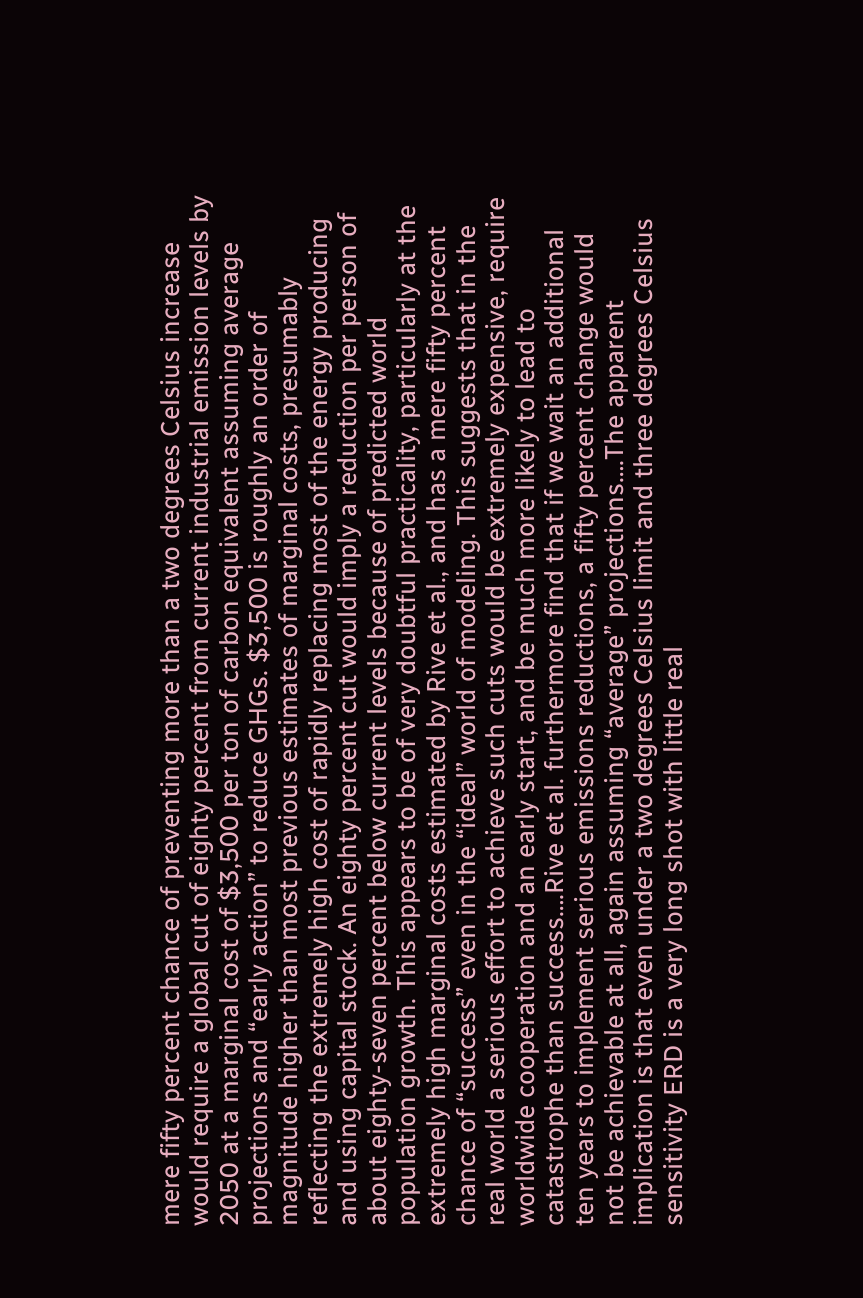mere fifty percent chance of preventing more than a two degrees Celsius increase would require a global cut of eighty percent from current industrial emission levels by 2050 at a marginal cost of $3,500 per ton of carbon equivalent assuming average projections and “early action” to reduce GHGs. $3,500 is roughly an order of magnitude higher than most previous estimates of marginal costs, presumably reflecting the extremely high cost of rapidly replacing most of the energy producing and using capital stock. An eighty percent cut would imply a reduction per person of about eighty-seven percent below current levels because of predicted world population growth. This appears to be of very doubtful practicality, particularly at the extremely high marginal costs estimated by Rive et al., and has a mere fifty percent chance of “success” even in the “ideal” world of modeling. This suggests that in the real world a serious effort to achieve such cuts would be extremely expensive, require worldwide cooperation and an early start, and be much more likely to lead to catastrophe than success….Rive et al. furthermore find that if we wait an additional ten years to implement serious emissions reductions, a fifty percent change would not be achievable at all, again assuming “average” projections….The apparent implication is that even under a two degrees Celsius limit and three degrees Celsius sensitivity ERD is a very long shot with little real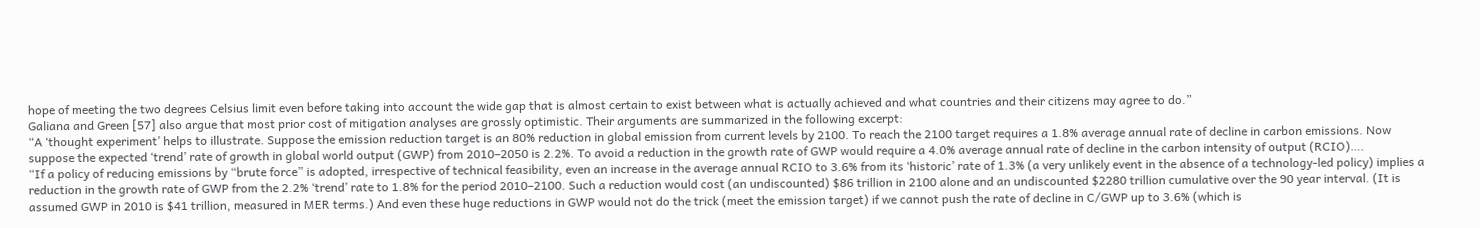hope of meeting the two degrees Celsius limit even before taking into account the wide gap that is almost certain to exist between what is actually achieved and what countries and their citizens may agree to do.”
Galiana and Green [57] also argue that most prior cost of mitigation analyses are grossly optimistic. Their arguments are summarized in the following excerpt:
“A ‘thought experiment’ helps to illustrate. Suppose the emission reduction target is an 80% reduction in global emission from current levels by 2100. To reach the 2100 target requires a 1.8% average annual rate of decline in carbon emissions. Now suppose the expected ‘trend’ rate of growth in global world output (GWP) from 2010–2050 is 2.2%. To avoid a reduction in the growth rate of GWP would require a 4.0% average annual rate of decline in the carbon intensity of output (RCIO)….
“If a policy of reducing emissions by “brute force” is adopted, irrespective of technical feasibility, even an increase in the average annual RCIO to 3.6% from its ‘historic’ rate of 1.3% (a very unlikely event in the absence of a technology-led policy) implies a reduction in the growth rate of GWP from the 2.2% ‘trend’ rate to 1.8% for the period 2010–2100. Such a reduction would cost (an undiscounted) $86 trillion in 2100 alone and an undiscounted $2280 trillion cumulative over the 90 year interval. (It is assumed GWP in 2010 is $41 trillion, measured in MER terms.) And even these huge reductions in GWP would not do the trick (meet the emission target) if we cannot push the rate of decline in C/GWP up to 3.6% (which is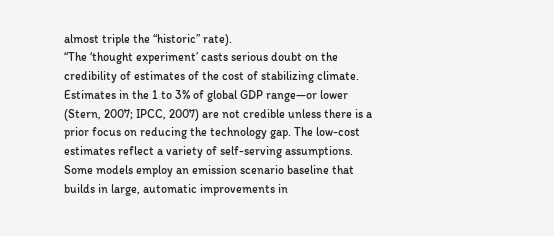almost triple the “historic” rate).
“The ‘thought experiment’ casts serious doubt on the credibility of estimates of the cost of stabilizing climate. Estimates in the 1 to 3% of global GDP range—or lower (Stern, 2007; IPCC, 2007) are not credible unless there is a prior focus on reducing the technology gap. The low-cost estimates reflect a variety of self-serving assumptions. Some models employ an emission scenario baseline that builds in large, automatic improvements in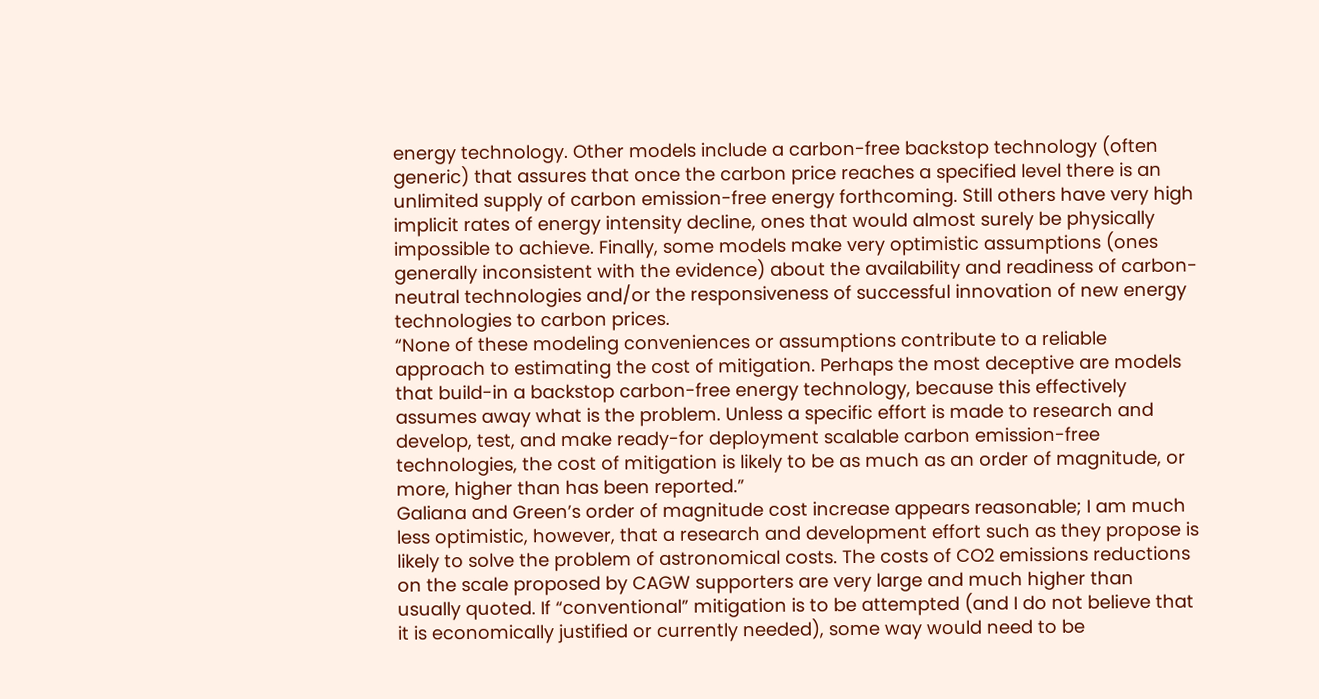energy technology. Other models include a carbon-free backstop technology (often generic) that assures that once the carbon price reaches a specified level there is an unlimited supply of carbon emission-free energy forthcoming. Still others have very high implicit rates of energy intensity decline, ones that would almost surely be physically impossible to achieve. Finally, some models make very optimistic assumptions (ones generally inconsistent with the evidence) about the availability and readiness of carbon-neutral technologies and/or the responsiveness of successful innovation of new energy technologies to carbon prices.
“None of these modeling conveniences or assumptions contribute to a reliable approach to estimating the cost of mitigation. Perhaps the most deceptive are models that build-in a backstop carbon-free energy technology, because this effectively assumes away what is the problem. Unless a specific effort is made to research and develop, test, and make ready-for deployment scalable carbon emission-free technologies, the cost of mitigation is likely to be as much as an order of magnitude, or more, higher than has been reported.”
Galiana and Green’s order of magnitude cost increase appears reasonable; I am much less optimistic, however, that a research and development effort such as they propose is likely to solve the problem of astronomical costs. The costs of CO2 emissions reductions on the scale proposed by CAGW supporters are very large and much higher than usually quoted. If “conventional” mitigation is to be attempted (and I do not believe that it is economically justified or currently needed), some way would need to be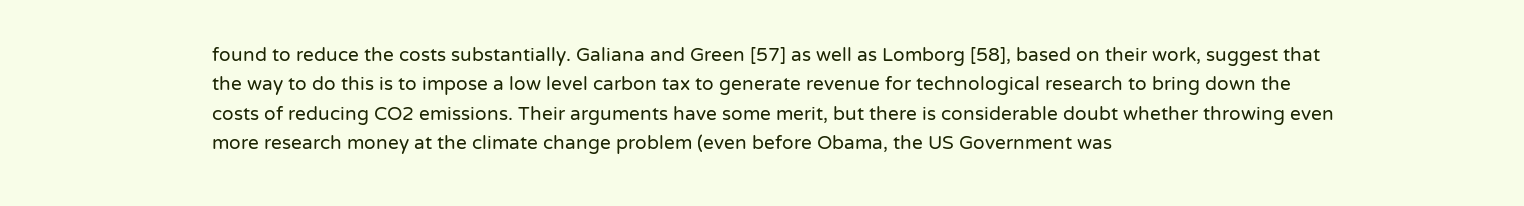found to reduce the costs substantially. Galiana and Green [57] as well as Lomborg [58], based on their work, suggest that the way to do this is to impose a low level carbon tax to generate revenue for technological research to bring down the costs of reducing CO2 emissions. Their arguments have some merit, but there is considerable doubt whether throwing even more research money at the climate change problem (even before Obama, the US Government was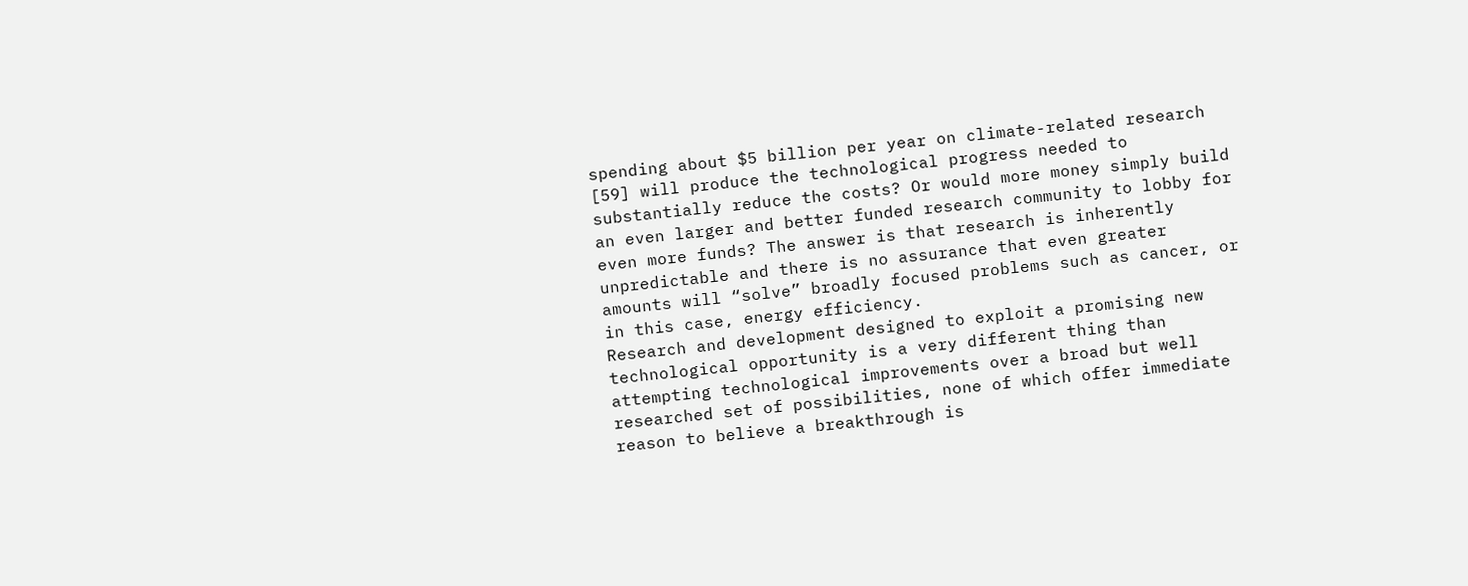spending about $5 billion per year on climate-related research [59] will produce the technological progress needed to substantially reduce the costs? Or would more money simply build an even larger and better funded research community to lobby for even more funds? The answer is that research is inherently unpredictable and there is no assurance that even greater amounts will “solve” broadly focused problems such as cancer, or in this case, energy efficiency.
Research and development designed to exploit a promising new technological opportunity is a very different thing than attempting technological improvements over a broad but well researched set of possibilities, none of which offer immediate reason to believe a breakthrough is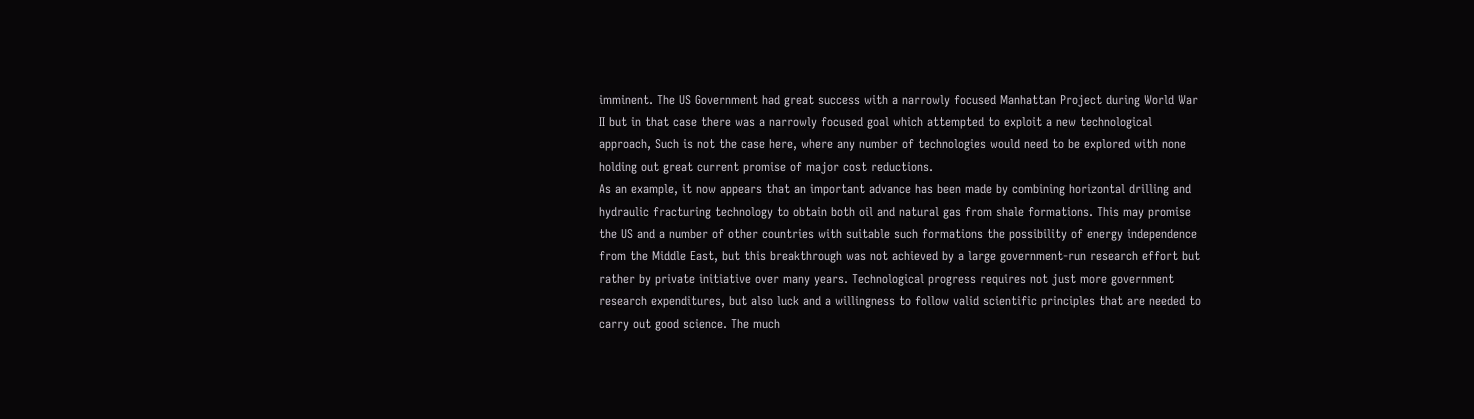imminent. The US Government had great success with a narrowly focused Manhattan Project during World War II but in that case there was a narrowly focused goal which attempted to exploit a new technological approach, Such is not the case here, where any number of technologies would need to be explored with none holding out great current promise of major cost reductions.
As an example, it now appears that an important advance has been made by combining horizontal drilling and hydraulic fracturing technology to obtain both oil and natural gas from shale formations. This may promise the US and a number of other countries with suitable such formations the possibility of energy independence from the Middle East, but this breakthrough was not achieved by a large government-run research effort but rather by private initiative over many years. Technological progress requires not just more government research expenditures, but also luck and a willingness to follow valid scientific principles that are needed to carry out good science. The much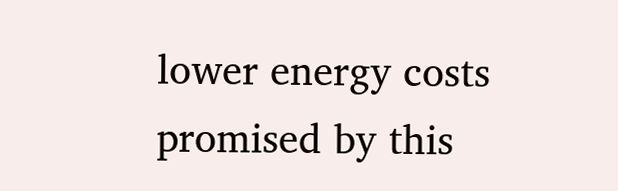lower energy costs promised by this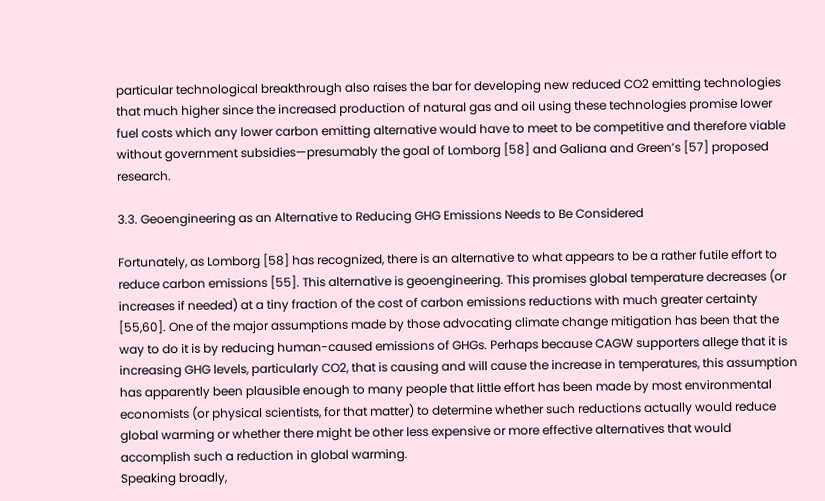particular technological breakthrough also raises the bar for developing new reduced CO2 emitting technologies that much higher since the increased production of natural gas and oil using these technologies promise lower fuel costs which any lower carbon emitting alternative would have to meet to be competitive and therefore viable without government subsidies—presumably the goal of Lomborg [58] and Galiana and Green’s [57] proposed research.

3.3. Geoengineering as an Alternative to Reducing GHG Emissions Needs to Be Considered

Fortunately, as Lomborg [58] has recognized, there is an alternative to what appears to be a rather futile effort to reduce carbon emissions [55]. This alternative is geoengineering. This promises global temperature decreases (or increases if needed) at a tiny fraction of the cost of carbon emissions reductions with much greater certainty [55,60]. One of the major assumptions made by those advocating climate change mitigation has been that the way to do it is by reducing human-caused emissions of GHGs. Perhaps because CAGW supporters allege that it is increasing GHG levels, particularly CO2, that is causing and will cause the increase in temperatures, this assumption has apparently been plausible enough to many people that little effort has been made by most environmental economists (or physical scientists, for that matter) to determine whether such reductions actually would reduce global warming or whether there might be other less expensive or more effective alternatives that would accomplish such a reduction in global warming.
Speaking broadly,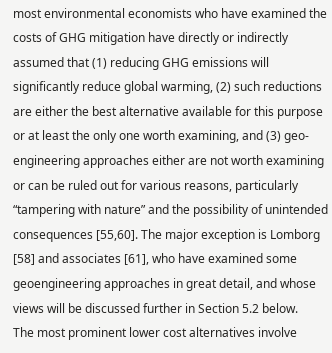most environmental economists who have examined the costs of GHG mitigation have directly or indirectly assumed that (1) reducing GHG emissions will significantly reduce global warming, (2) such reductions are either the best alternative available for this purpose or at least the only one worth examining, and (3) geo-engineering approaches either are not worth examining or can be ruled out for various reasons, particularly “tampering with nature” and the possibility of unintended consequences [55,60]. The major exception is Lomborg [58] and associates [61], who have examined some geoengineering approaches in great detail, and whose views will be discussed further in Section 5.2 below.
The most prominent lower cost alternatives involve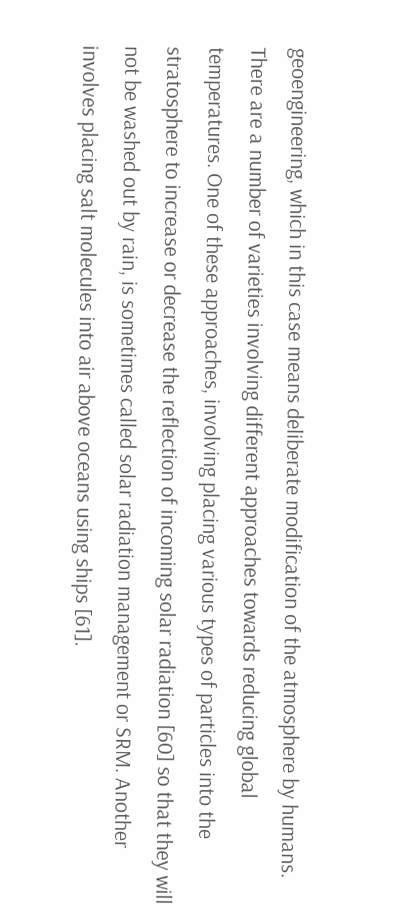geoengineering, which in this case means deliberate modification of the atmosphere by humans. There are a number of varieties involving different approaches towards reducing global temperatures. One of these approaches, involving placing various types of particles into the stratosphere to increase or decrease the reflection of incoming solar radiation [60] so that they will not be washed out by rain, is sometimes called solar radiation management or SRM. Another involves placing salt molecules into air above oceans using ships [61].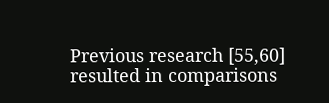Previous research [55,60] resulted in comparisons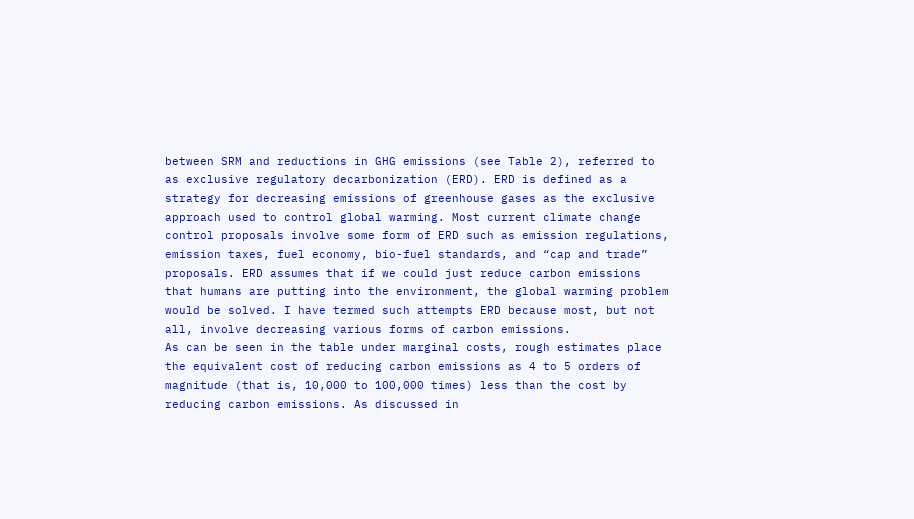between SRM and reductions in GHG emissions (see Table 2), referred to as exclusive regulatory decarbonization (ERD). ERD is defined as a strategy for decreasing emissions of greenhouse gases as the exclusive approach used to control global warming. Most current climate change control proposals involve some form of ERD such as emission regulations, emission taxes, fuel economy, bio-fuel standards, and “cap and trade” proposals. ERD assumes that if we could just reduce carbon emissions that humans are putting into the environment, the global warming problem would be solved. I have termed such attempts ERD because most, but not all, involve decreasing various forms of carbon emissions.
As can be seen in the table under marginal costs, rough estimates place the equivalent cost of reducing carbon emissions as 4 to 5 orders of magnitude (that is, 10,000 to 100,000 times) less than the cost by reducing carbon emissions. As discussed in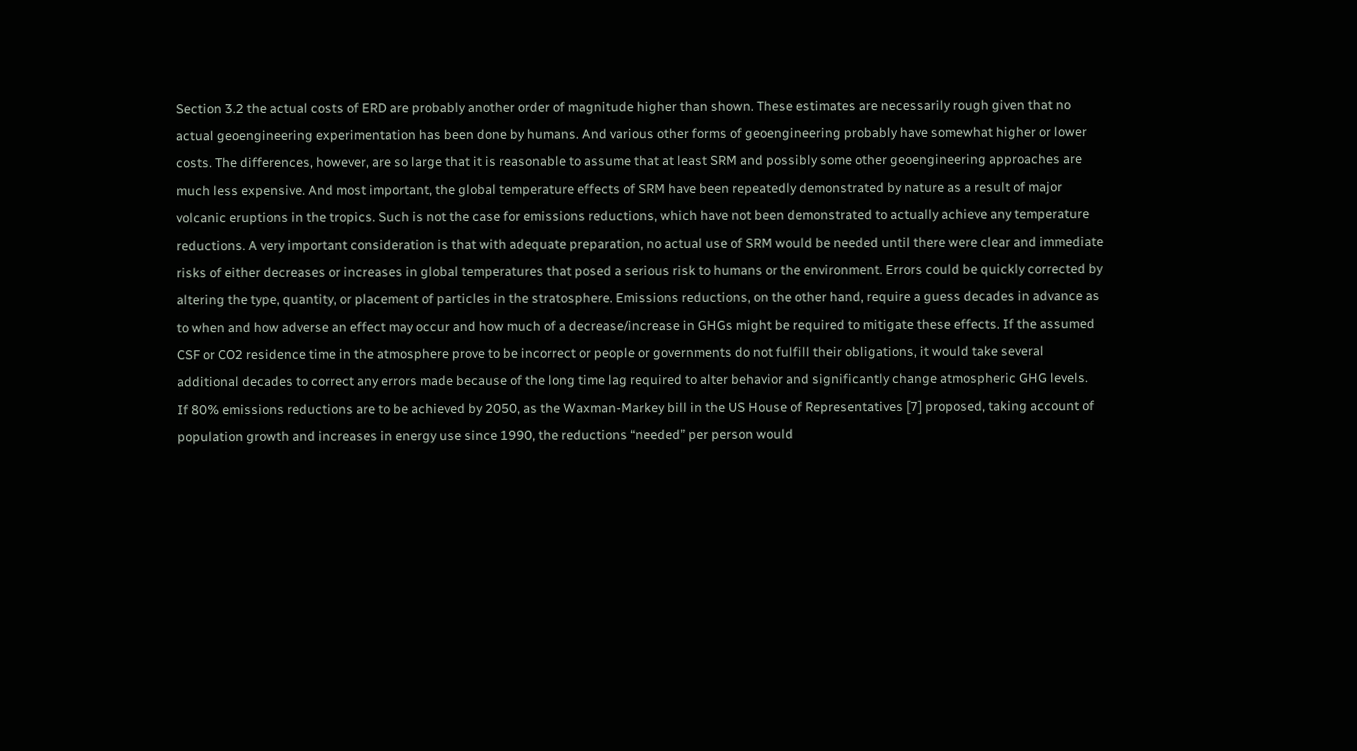Section 3.2 the actual costs of ERD are probably another order of magnitude higher than shown. These estimates are necessarily rough given that no actual geoengineering experimentation has been done by humans. And various other forms of geoengineering probably have somewhat higher or lower costs. The differences, however, are so large that it is reasonable to assume that at least SRM and possibly some other geoengineering approaches are much less expensive. And most important, the global temperature effects of SRM have been repeatedly demonstrated by nature as a result of major volcanic eruptions in the tropics. Such is not the case for emissions reductions, which have not been demonstrated to actually achieve any temperature reductions. A very important consideration is that with adequate preparation, no actual use of SRM would be needed until there were clear and immediate risks of either decreases or increases in global temperatures that posed a serious risk to humans or the environment. Errors could be quickly corrected by altering the type, quantity, or placement of particles in the stratosphere. Emissions reductions, on the other hand, require a guess decades in advance as to when and how adverse an effect may occur and how much of a decrease/increase in GHGs might be required to mitigate these effects. If the assumed CSF or CO2 residence time in the atmosphere prove to be incorrect or people or governments do not fulfill their obligations, it would take several additional decades to correct any errors made because of the long time lag required to alter behavior and significantly change atmospheric GHG levels.
If 80% emissions reductions are to be achieved by 2050, as the Waxman-Markey bill in the US House of Representatives [7] proposed, taking account of population growth and increases in energy use since 1990, the reductions “needed” per person would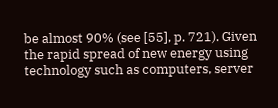be almost 90% (see [55], p. 721). Given the rapid spread of new energy using technology such as computers, server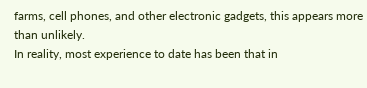farms, cell phones, and other electronic gadgets, this appears more than unlikely.
In reality, most experience to date has been that in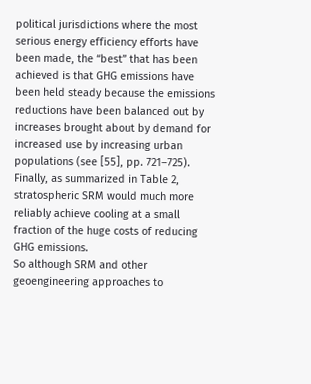political jurisdictions where the most serious energy efficiency efforts have been made, the “best” that has been achieved is that GHG emissions have been held steady because the emissions reductions have been balanced out by increases brought about by demand for increased use by increasing urban populations (see [55], pp. 721–725). Finally, as summarized in Table 2, stratospheric SRM would much more reliably achieve cooling at a small fraction of the huge costs of reducing GHG emissions.
So although SRM and other geoengineering approaches to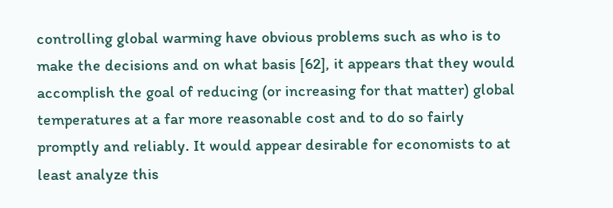controlling global warming have obvious problems such as who is to make the decisions and on what basis [62], it appears that they would accomplish the goal of reducing (or increasing for that matter) global temperatures at a far more reasonable cost and to do so fairly promptly and reliably. It would appear desirable for economists to at least analyze this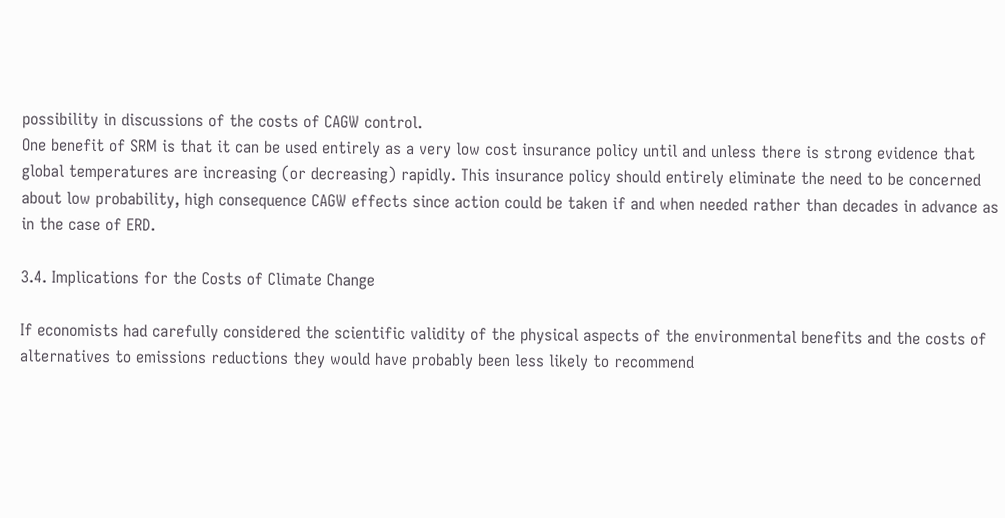possibility in discussions of the costs of CAGW control.
One benefit of SRM is that it can be used entirely as a very low cost insurance policy until and unless there is strong evidence that global temperatures are increasing (or decreasing) rapidly. This insurance policy should entirely eliminate the need to be concerned about low probability, high consequence CAGW effects since action could be taken if and when needed rather than decades in advance as in the case of ERD.

3.4. Implications for the Costs of Climate Change

If economists had carefully considered the scientific validity of the physical aspects of the environmental benefits and the costs of alternatives to emissions reductions they would have probably been less likely to recommend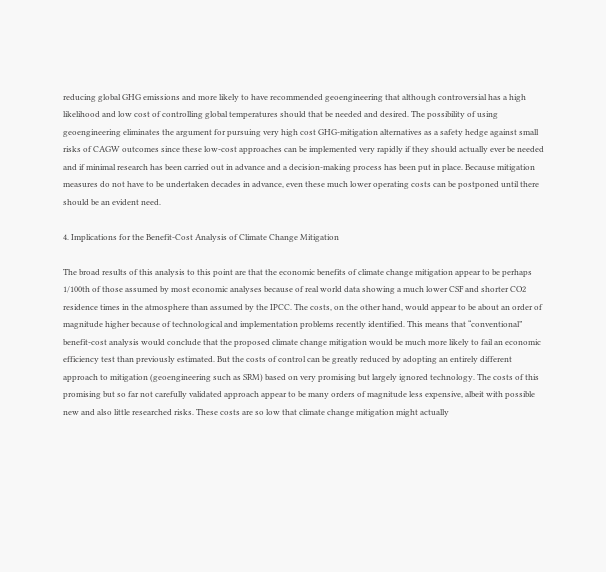reducing global GHG emissions and more likely to have recommended geoengineering that although controversial has a high likelihood and low cost of controlling global temperatures should that be needed and desired. The possibility of using geoengineering eliminates the argument for pursuing very high cost GHG-mitigation alternatives as a safety hedge against small risks of CAGW outcomes since these low-cost approaches can be implemented very rapidly if they should actually ever be needed and if minimal research has been carried out in advance and a decision-making process has been put in place. Because mitigation measures do not have to be undertaken decades in advance, even these much lower operating costs can be postponed until there should be an evident need.

4. Implications for the Benefit-Cost Analysis of Climate Change Mitigation

The broad results of this analysis to this point are that the economic benefits of climate change mitigation appear to be perhaps 1/100th of those assumed by most economic analyses because of real world data showing a much lower CSF and shorter CO2 residence times in the atmosphere than assumed by the IPCC. The costs, on the other hand, would appear to be about an order of magnitude higher because of technological and implementation problems recently identified. This means that “conventional” benefit-cost analysis would conclude that the proposed climate change mitigation would be much more likely to fail an economic efficiency test than previously estimated. But the costs of control can be greatly reduced by adopting an entirely different approach to mitigation (geoengineering such as SRM) based on very promising but largely ignored technology. The costs of this promising but so far not carefully validated approach appear to be many orders of magnitude less expensive, albeit with possible new and also little researched risks. These costs are so low that climate change mitigation might actually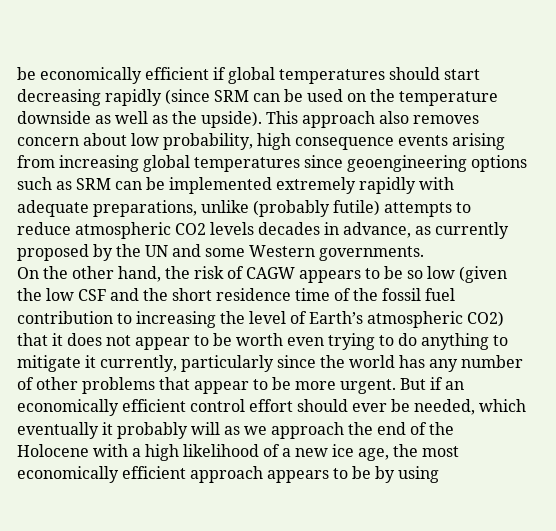be economically efficient if global temperatures should start decreasing rapidly (since SRM can be used on the temperature downside as well as the upside). This approach also removes concern about low probability, high consequence events arising from increasing global temperatures since geoengineering options such as SRM can be implemented extremely rapidly with adequate preparations, unlike (probably futile) attempts to reduce atmospheric CO2 levels decades in advance, as currently proposed by the UN and some Western governments.
On the other hand, the risk of CAGW appears to be so low (given the low CSF and the short residence time of the fossil fuel contribution to increasing the level of Earth’s atmospheric CO2) that it does not appear to be worth even trying to do anything to mitigate it currently, particularly since the world has any number of other problems that appear to be more urgent. But if an economically efficient control effort should ever be needed, which eventually it probably will as we approach the end of the Holocene with a high likelihood of a new ice age, the most economically efficient approach appears to be by using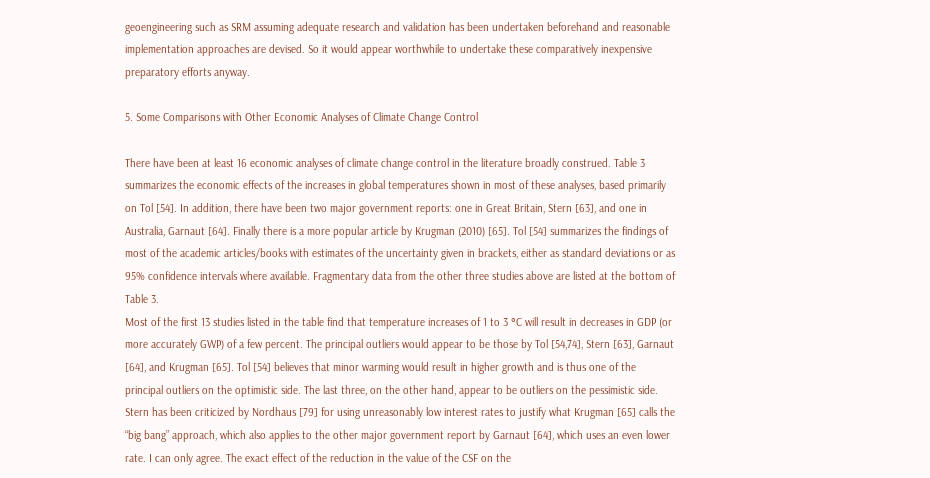geoengineering such as SRM assuming adequate research and validation has been undertaken beforehand and reasonable implementation approaches are devised. So it would appear worthwhile to undertake these comparatively inexpensive preparatory efforts anyway.

5. Some Comparisons with Other Economic Analyses of Climate Change Control

There have been at least 16 economic analyses of climate change control in the literature broadly construed. Table 3 summarizes the economic effects of the increases in global temperatures shown in most of these analyses, based primarily on Tol [54]. In addition, there have been two major government reports: one in Great Britain, Stern [63], and one in Australia, Garnaut [64]. Finally there is a more popular article by Krugman (2010) [65]. Tol [54] summarizes the findings of most of the academic articles/books with estimates of the uncertainty given in brackets, either as standard deviations or as 95% confidence intervals where available. Fragmentary data from the other three studies above are listed at the bottom of Table 3.
Most of the first 13 studies listed in the table find that temperature increases of 1 to 3 °C will result in decreases in GDP (or more accurately GWP) of a few percent. The principal outliers would appear to be those by Tol [54,74], Stern [63], Garnaut [64], and Krugman [65]. Tol [54] believes that minor warming would result in higher growth and is thus one of the principal outliers on the optimistic side. The last three, on the other hand, appear to be outliers on the pessimistic side. Stern has been criticized by Nordhaus [79] for using unreasonably low interest rates to justify what Krugman [65] calls the “big bang” approach, which also applies to the other major government report by Garnaut [64], which uses an even lower rate. I can only agree. The exact effect of the reduction in the value of the CSF on the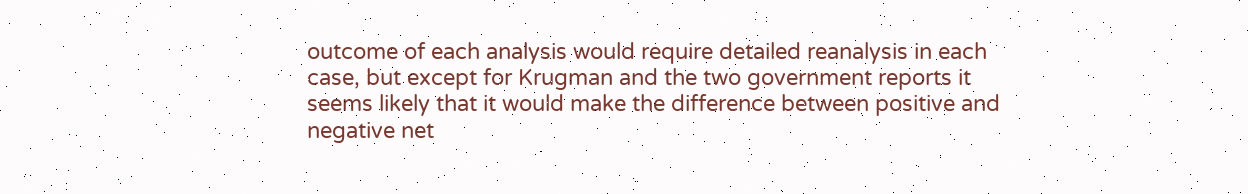outcome of each analysis would require detailed reanalysis in each case, but except for Krugman and the two government reports it seems likely that it would make the difference between positive and negative net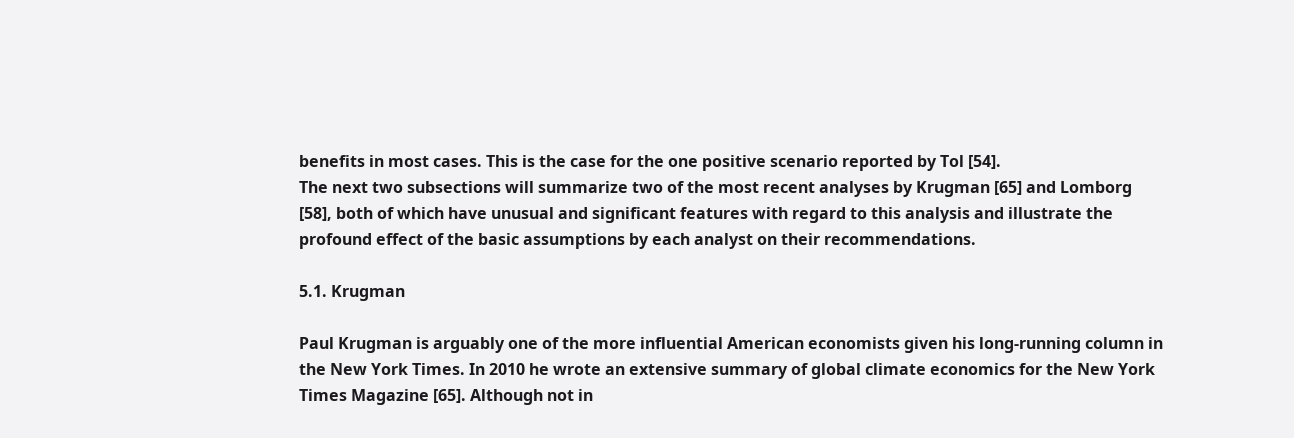benefits in most cases. This is the case for the one positive scenario reported by Tol [54].
The next two subsections will summarize two of the most recent analyses by Krugman [65] and Lomborg [58], both of which have unusual and significant features with regard to this analysis and illustrate the profound effect of the basic assumptions by each analyst on their recommendations.

5.1. Krugman

Paul Krugman is arguably one of the more influential American economists given his long-running column in the New York Times. In 2010 he wrote an extensive summary of global climate economics for the New York Times Magazine [65]. Although not in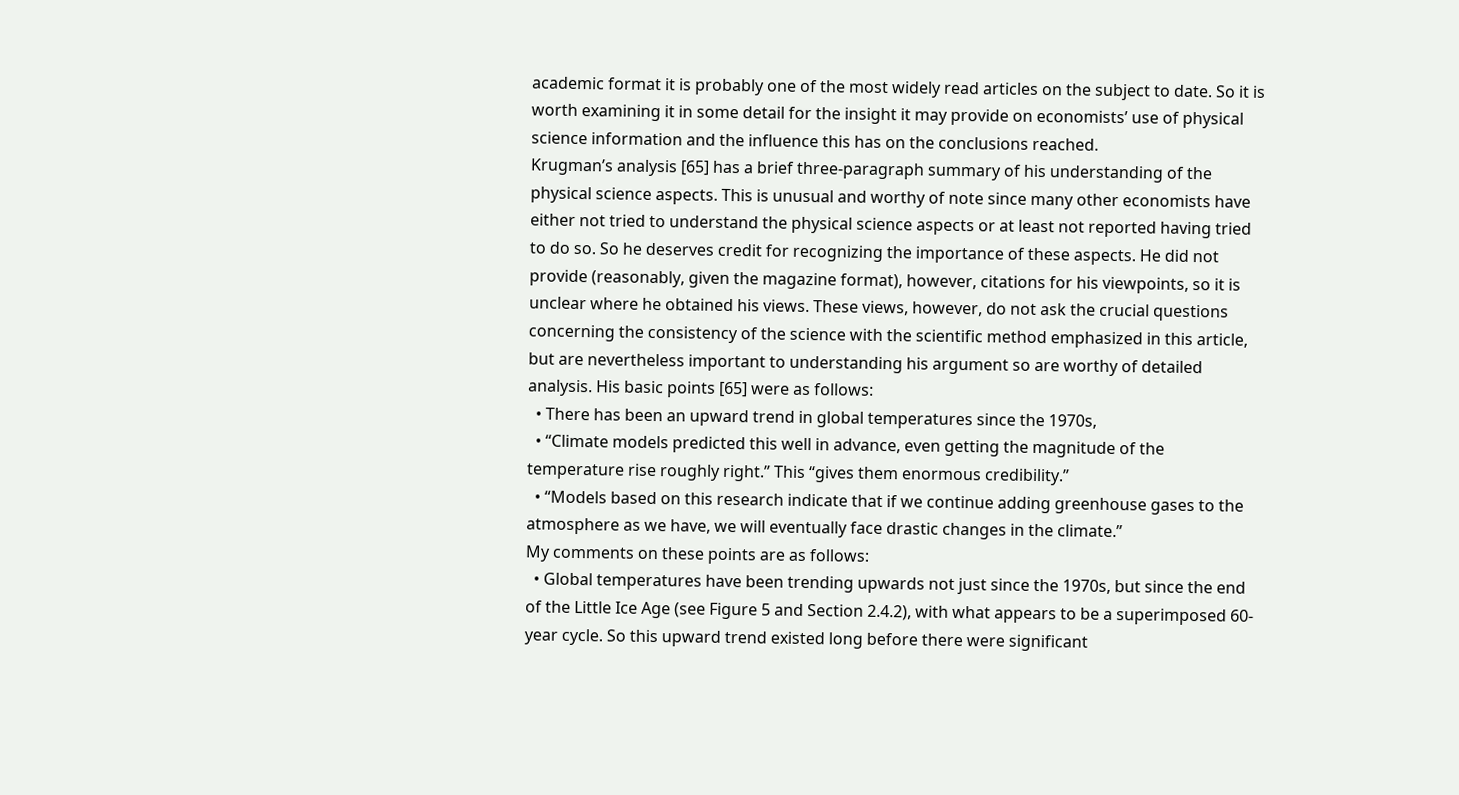academic format it is probably one of the most widely read articles on the subject to date. So it is worth examining it in some detail for the insight it may provide on economists’ use of physical science information and the influence this has on the conclusions reached.
Krugman’s analysis [65] has a brief three-paragraph summary of his understanding of the physical science aspects. This is unusual and worthy of note since many other economists have either not tried to understand the physical science aspects or at least not reported having tried to do so. So he deserves credit for recognizing the importance of these aspects. He did not provide (reasonably, given the magazine format), however, citations for his viewpoints, so it is unclear where he obtained his views. These views, however, do not ask the crucial questions concerning the consistency of the science with the scientific method emphasized in this article, but are nevertheless important to understanding his argument so are worthy of detailed analysis. His basic points [65] were as follows:
  • There has been an upward trend in global temperatures since the 1970s,
  • “Climate models predicted this well in advance, even getting the magnitude of the temperature rise roughly right.” This “gives them enormous credibility.”
  • “Models based on this research indicate that if we continue adding greenhouse gases to the atmosphere as we have, we will eventually face drastic changes in the climate.”
My comments on these points are as follows:
  • Global temperatures have been trending upwards not just since the 1970s, but since the end of the Little Ice Age (see Figure 5 and Section 2.4.2), with what appears to be a superimposed 60-year cycle. So this upward trend existed long before there were significant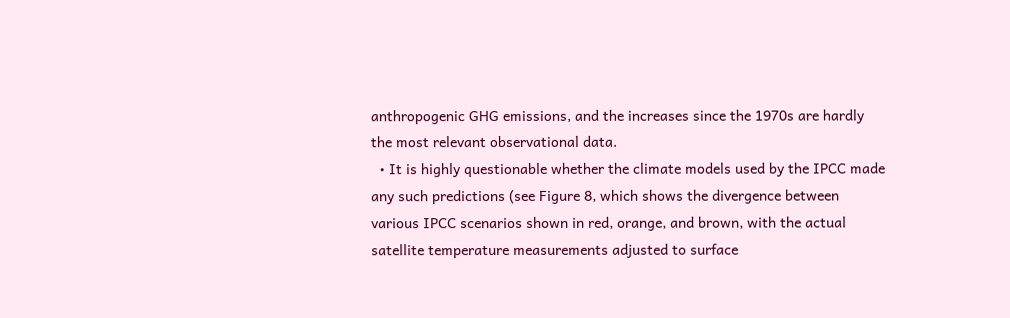anthropogenic GHG emissions, and the increases since the 1970s are hardly the most relevant observational data.
  • It is highly questionable whether the climate models used by the IPCC made any such predictions (see Figure 8, which shows the divergence between various IPCC scenarios shown in red, orange, and brown, with the actual satellite temperature measurements adjusted to surface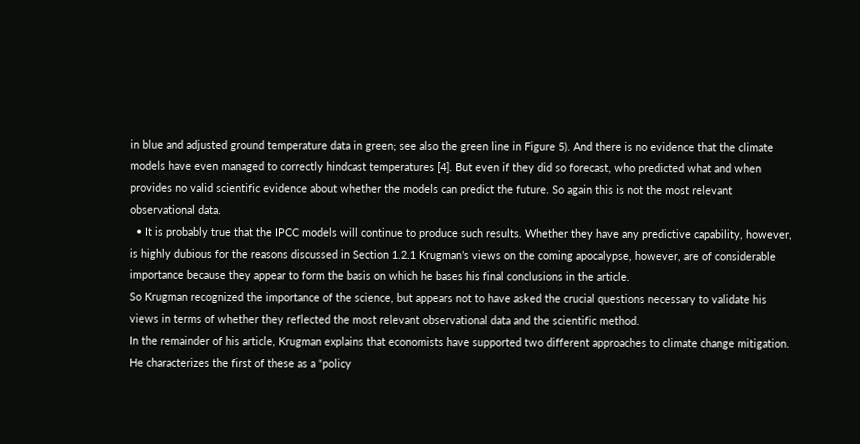in blue and adjusted ground temperature data in green; see also the green line in Figure 5). And there is no evidence that the climate models have even managed to correctly hindcast temperatures [4]. But even if they did so forecast, who predicted what and when provides no valid scientific evidence about whether the models can predict the future. So again this is not the most relevant observational data.
  • It is probably true that the IPCC models will continue to produce such results. Whether they have any predictive capability, however, is highly dubious for the reasons discussed in Section 1.2.1 Krugman’s views on the coming apocalypse, however, are of considerable importance because they appear to form the basis on which he bases his final conclusions in the article.
So Krugman recognized the importance of the science, but appears not to have asked the crucial questions necessary to validate his views in terms of whether they reflected the most relevant observational data and the scientific method.
In the remainder of his article, Krugman explains that economists have supported two different approaches to climate change mitigation. He characterizes the first of these as a “policy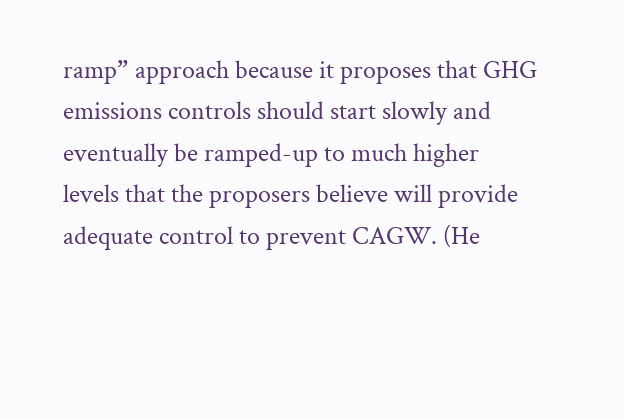ramp” approach because it proposes that GHG emissions controls should start slowly and eventually be ramped-up to much higher levels that the proposers believe will provide adequate control to prevent CAGW. (He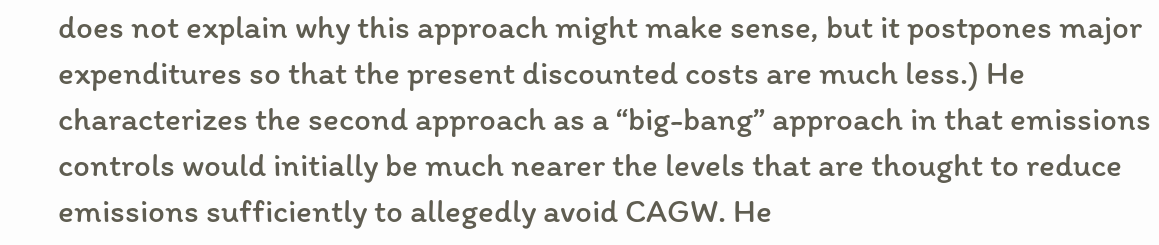does not explain why this approach might make sense, but it postpones major expenditures so that the present discounted costs are much less.) He characterizes the second approach as a “big-bang” approach in that emissions controls would initially be much nearer the levels that are thought to reduce emissions sufficiently to allegedly avoid CAGW. He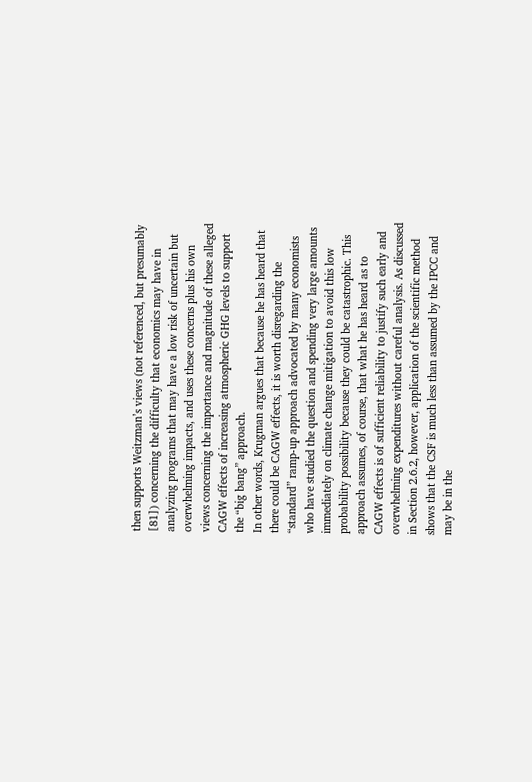then supports Weitzman’s views (not referenced, but presumably [81]) concerning the difficulty that economics may have in analyzing programs that may have a low risk of uncertain but overwhelming impacts, and uses these concerns plus his own views concerning the importance and magnitude of these alleged CAGW effects of increasing atmospheric GHG levels to support the “big bang” approach.
In other words, Krugman argues that because he has heard that there could be CAGW effects, it is worth disregarding the “standard” ramp-up approach advocated by many economists who have studied the question and spending very large amounts immediately on climate change mitigation to avoid this low probability possibility because they could be catastrophic. This approach assumes, of course, that what he has heard as to CAGW effects is of sufficient reliability to justify such early and overwhelming expenditures without careful analysis. As discussed in Section 2.6.2, however, application of the scientific method shows that the CSF is much less than assumed by the IPCC and may be in the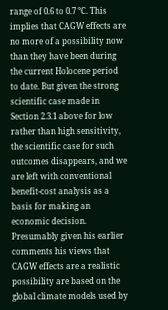range of 0.6 to 0.7 °C. This implies that CAGW effects are no more of a possibility now than they have been during the current Holocene period to date. But given the strong scientific case made in Section 2.3.1 above for low rather than high sensitivity, the scientific case for such outcomes disappears, and we are left with conventional benefit-cost analysis as a basis for making an economic decision.
Presumably given his earlier comments his views that CAGW effects are a realistic possibility are based on the global climate models used by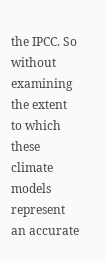the IPCC. So without examining the extent to which these climate models represent an accurate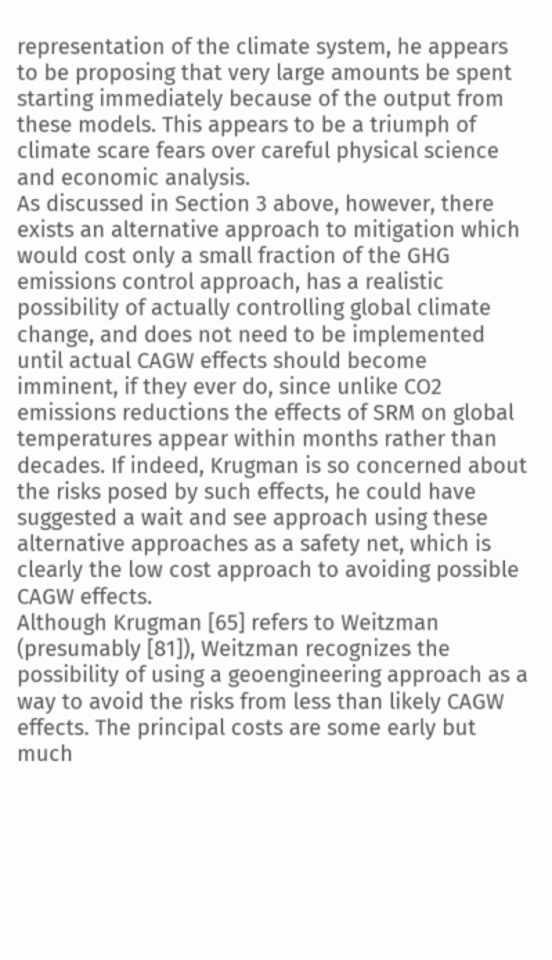representation of the climate system, he appears to be proposing that very large amounts be spent starting immediately because of the output from these models. This appears to be a triumph of climate scare fears over careful physical science and economic analysis.
As discussed in Section 3 above, however, there exists an alternative approach to mitigation which would cost only a small fraction of the GHG emissions control approach, has a realistic possibility of actually controlling global climate change, and does not need to be implemented until actual CAGW effects should become imminent, if they ever do, since unlike CO2 emissions reductions the effects of SRM on global temperatures appear within months rather than decades. If indeed, Krugman is so concerned about the risks posed by such effects, he could have suggested a wait and see approach using these alternative approaches as a safety net, which is clearly the low cost approach to avoiding possible CAGW effects.
Although Krugman [65] refers to Weitzman (presumably [81]), Weitzman recognizes the possibility of using a geoengineering approach as a way to avoid the risks from less than likely CAGW effects. The principal costs are some early but much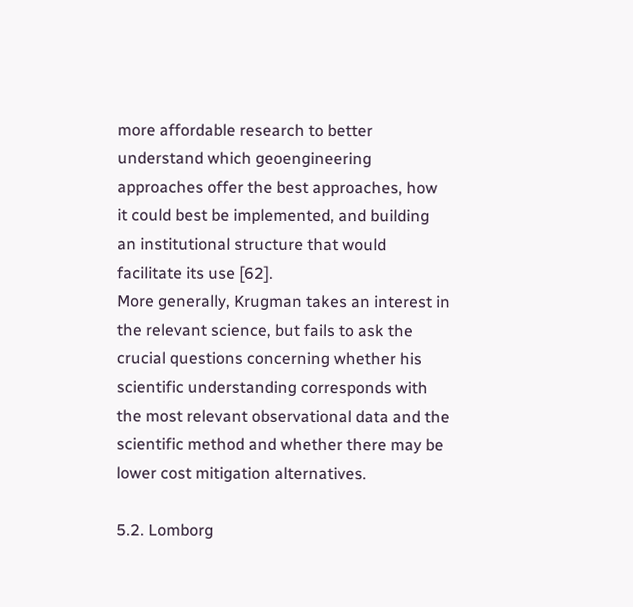more affordable research to better understand which geoengineering approaches offer the best approaches, how it could best be implemented, and building an institutional structure that would facilitate its use [62].
More generally, Krugman takes an interest in the relevant science, but fails to ask the crucial questions concerning whether his scientific understanding corresponds with the most relevant observational data and the scientific method and whether there may be lower cost mitigation alternatives.

5.2. Lomborg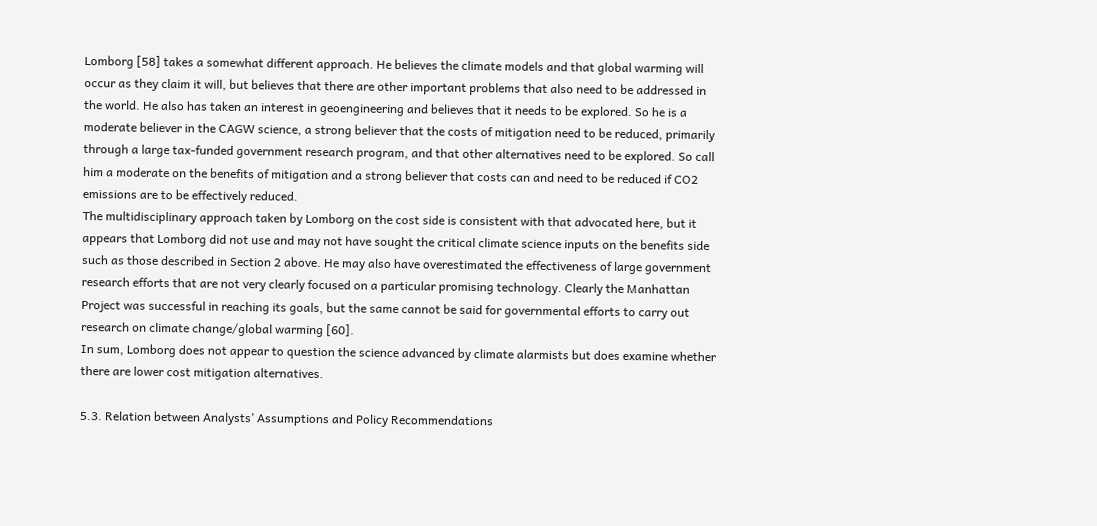Lomborg [58] takes a somewhat different approach. He believes the climate models and that global warming will occur as they claim it will, but believes that there are other important problems that also need to be addressed in the world. He also has taken an interest in geoengineering and believes that it needs to be explored. So he is a moderate believer in the CAGW science, a strong believer that the costs of mitigation need to be reduced, primarily through a large tax-funded government research program, and that other alternatives need to be explored. So call him a moderate on the benefits of mitigation and a strong believer that costs can and need to be reduced if CO2 emissions are to be effectively reduced.
The multidisciplinary approach taken by Lomborg on the cost side is consistent with that advocated here, but it appears that Lomborg did not use and may not have sought the critical climate science inputs on the benefits side such as those described in Section 2 above. He may also have overestimated the effectiveness of large government research efforts that are not very clearly focused on a particular promising technology. Clearly the Manhattan Project was successful in reaching its goals, but the same cannot be said for governmental efforts to carry out research on climate change/global warming [60].
In sum, Lomborg does not appear to question the science advanced by climate alarmists but does examine whether there are lower cost mitigation alternatives.

5.3. Relation between Analysts’ Assumptions and Policy Recommendations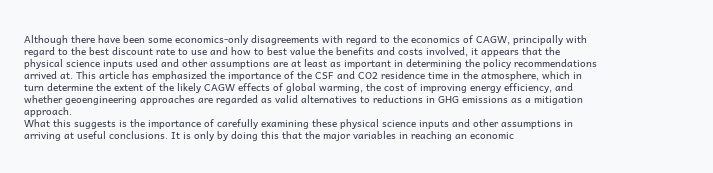Although there have been some economics-only disagreements with regard to the economics of CAGW, principally with regard to the best discount rate to use and how to best value the benefits and costs involved, it appears that the physical science inputs used and other assumptions are at least as important in determining the policy recommendations arrived at. This article has emphasized the importance of the CSF and CO2 residence time in the atmosphere, which in turn determine the extent of the likely CAGW effects of global warming, the cost of improving energy efficiency, and whether geoengineering approaches are regarded as valid alternatives to reductions in GHG emissions as a mitigation approach.
What this suggests is the importance of carefully examining these physical science inputs and other assumptions in arriving at useful conclusions. It is only by doing this that the major variables in reaching an economic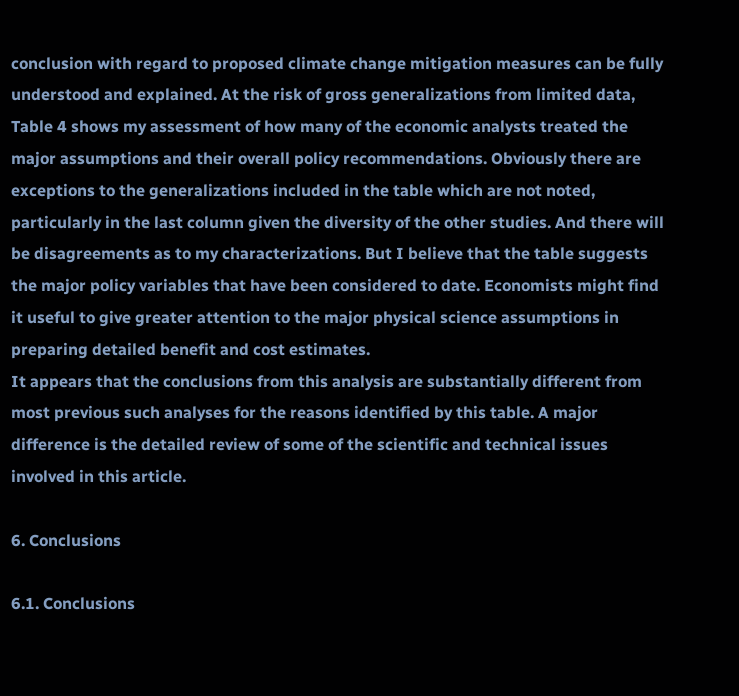conclusion with regard to proposed climate change mitigation measures can be fully understood and explained. At the risk of gross generalizations from limited data, Table 4 shows my assessment of how many of the economic analysts treated the major assumptions and their overall policy recommendations. Obviously there are exceptions to the generalizations included in the table which are not noted, particularly in the last column given the diversity of the other studies. And there will be disagreements as to my characterizations. But I believe that the table suggests the major policy variables that have been considered to date. Economists might find it useful to give greater attention to the major physical science assumptions in preparing detailed benefit and cost estimates.
It appears that the conclusions from this analysis are substantially different from most previous such analyses for the reasons identified by this table. A major difference is the detailed review of some of the scientific and technical issues involved in this article.

6. Conclusions

6.1. Conclusions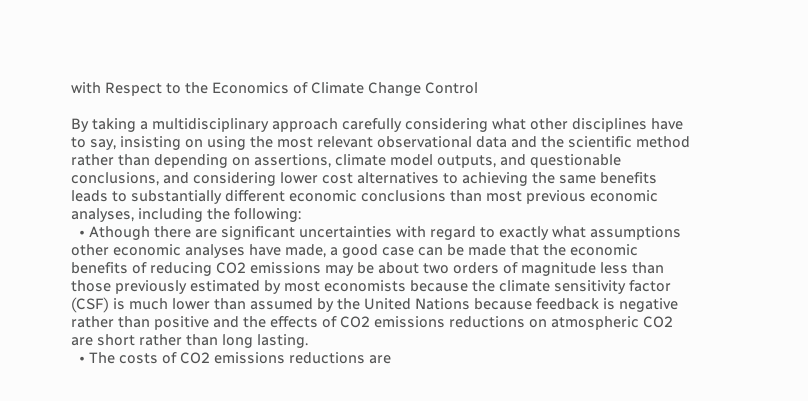with Respect to the Economics of Climate Change Control

By taking a multidisciplinary approach carefully considering what other disciplines have to say, insisting on using the most relevant observational data and the scientific method rather than depending on assertions, climate model outputs, and questionable conclusions, and considering lower cost alternatives to achieving the same benefits leads to substantially different economic conclusions than most previous economic analyses, including the following:
  • Athough there are significant uncertainties with regard to exactly what assumptions other economic analyses have made, a good case can be made that the economic benefits of reducing CO2 emissions may be about two orders of magnitude less than those previously estimated by most economists because the climate sensitivity factor (CSF) is much lower than assumed by the United Nations because feedback is negative rather than positive and the effects of CO2 emissions reductions on atmospheric CO2 are short rather than long lasting.
  • The costs of CO2 emissions reductions are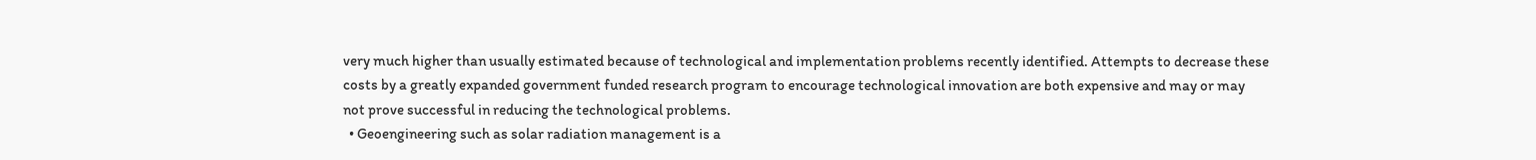very much higher than usually estimated because of technological and implementation problems recently identified. Attempts to decrease these costs by a greatly expanded government funded research program to encourage technological innovation are both expensive and may or may not prove successful in reducing the technological problems.
  • Geoengineering such as solar radiation management is a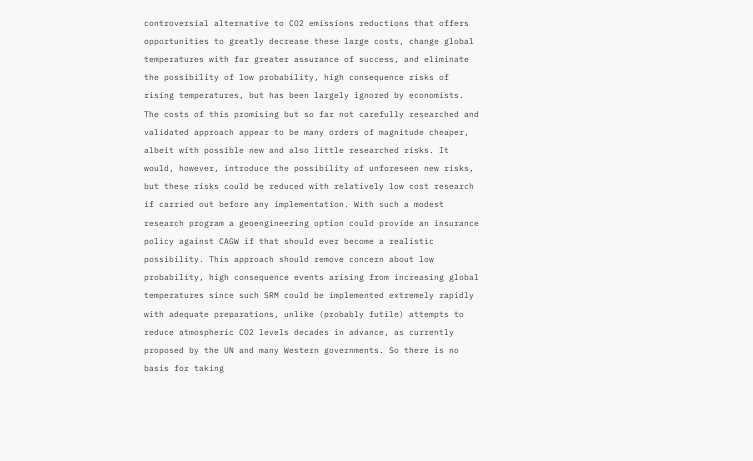controversial alternative to CO2 emissions reductions that offers opportunities to greatly decrease these large costs, change global temperatures with far greater assurance of success, and eliminate the possibility of low probability, high consequence risks of rising temperatures, but has been largely ignored by economists. The costs of this promising but so far not carefully researched and validated approach appear to be many orders of magnitude cheaper, albeit with possible new and also little researched risks. It would, however, introduce the possibility of unforeseen new risks, but these risks could be reduced with relatively low cost research if carried out before any implementation. With such a modest research program a geoengineering option could provide an insurance policy against CAGW if that should ever become a realistic possibility. This approach should remove concern about low probability, high consequence events arising from increasing global temperatures since such SRM could be implemented extremely rapidly with adequate preparations, unlike (probably futile) attempts to reduce atmospheric CO2 levels decades in advance, as currently proposed by the UN and many Western governments. So there is no basis for taking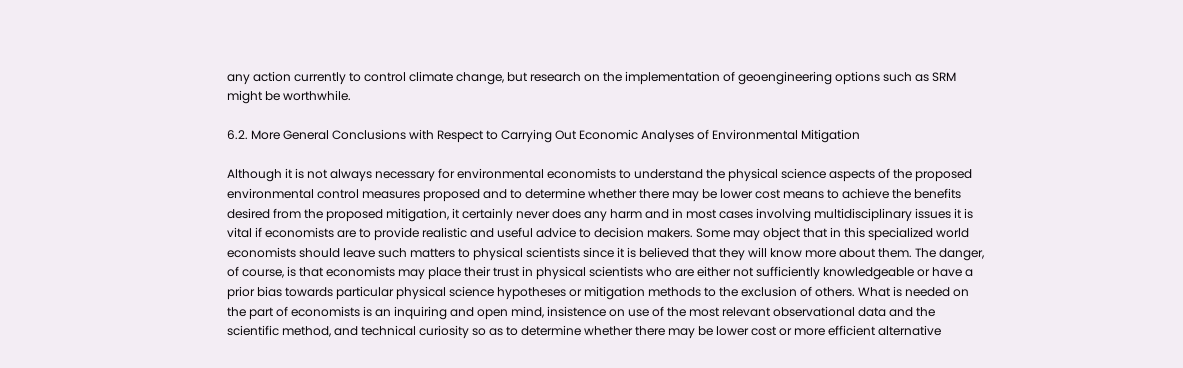any action currently to control climate change, but research on the implementation of geoengineering options such as SRM might be worthwhile.

6.2. More General Conclusions with Respect to Carrying Out Economic Analyses of Environmental Mitigation

Although it is not always necessary for environmental economists to understand the physical science aspects of the proposed environmental control measures proposed and to determine whether there may be lower cost means to achieve the benefits desired from the proposed mitigation, it certainly never does any harm and in most cases involving multidisciplinary issues it is vital if economists are to provide realistic and useful advice to decision makers. Some may object that in this specialized world economists should leave such matters to physical scientists since it is believed that they will know more about them. The danger, of course, is that economists may place their trust in physical scientists who are either not sufficiently knowledgeable or have a prior bias towards particular physical science hypotheses or mitigation methods to the exclusion of others. What is needed on the part of economists is an inquiring and open mind, insistence on use of the most relevant observational data and the scientific method, and technical curiosity so as to determine whether there may be lower cost or more efficient alternative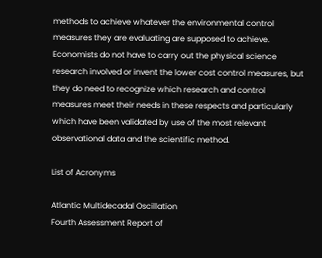methods to achieve whatever the environmental control measures they are evaluating are supposed to achieve. Economists do not have to carry out the physical science research involved or invent the lower cost control measures, but they do need to recognize which research and control measures meet their needs in these respects and particularly which have been validated by use of the most relevant observational data and the scientific method.

List of Acronyms

Atlantic Multidecadal Oscillation
Fourth Assessment Report of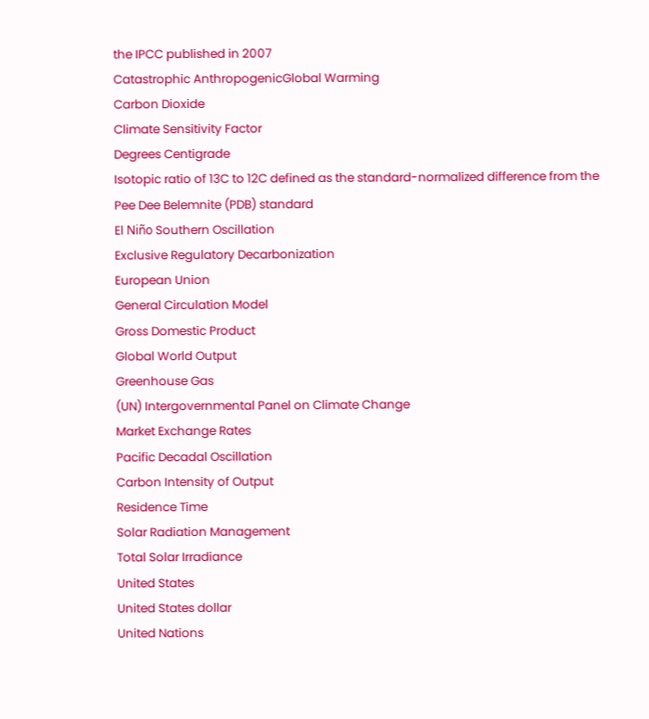the IPCC published in 2007
Catastrophic AnthropogenicGlobal Warming
Carbon Dioxide
Climate Sensitivity Factor
Degrees Centigrade
Isotopic ratio of 13C to 12C defined as the standard-normalized difference from the Pee Dee Belemnite (PDB) standard
El Niño Southern Oscillation
Exclusive Regulatory Decarbonization
European Union
General Circulation Model
Gross Domestic Product
Global World Output
Greenhouse Gas
(UN) Intergovernmental Panel on Climate Change
Market Exchange Rates
Pacific Decadal Oscillation
Carbon Intensity of Output
Residence Time
Solar Radiation Management
Total Solar Irradiance
United States
United States dollar
United Nations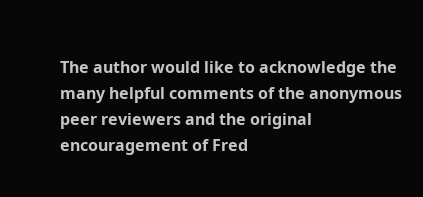The author would like to acknowledge the many helpful comments of the anonymous peer reviewers and the original encouragement of Fred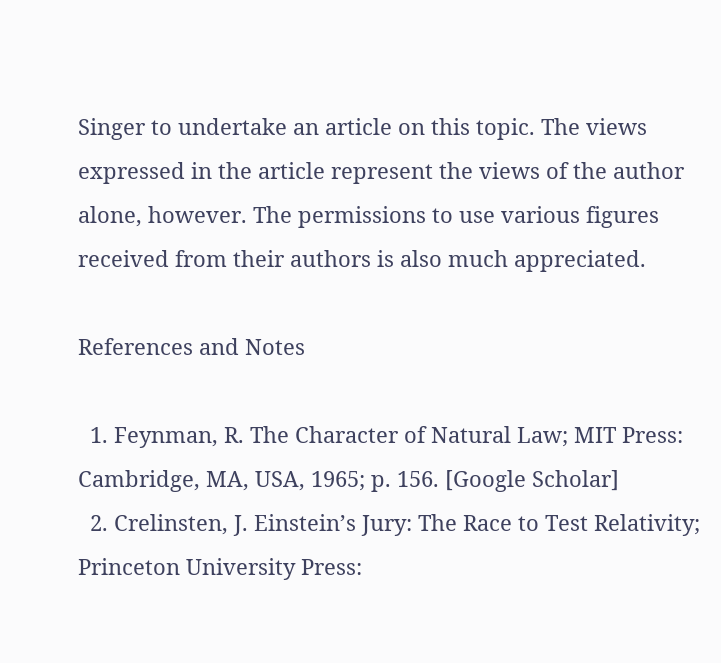Singer to undertake an article on this topic. The views expressed in the article represent the views of the author alone, however. The permissions to use various figures received from their authors is also much appreciated.

References and Notes

  1. Feynman, R. The Character of Natural Law; MIT Press: Cambridge, MA, USA, 1965; p. 156. [Google Scholar]
  2. Crelinsten, J. Einstein’s Jury: The Race to Test Relativity; Princeton University Press: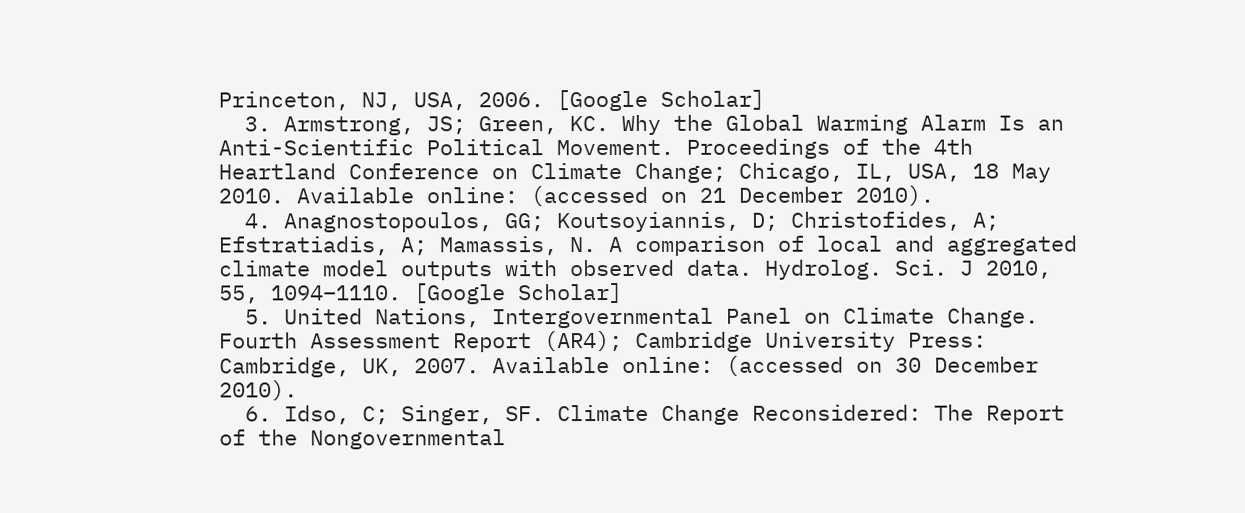Princeton, NJ, USA, 2006. [Google Scholar]
  3. Armstrong, JS; Green, KC. Why the Global Warming Alarm Is an Anti-Scientific Political Movement. Proceedings of the 4th Heartland Conference on Climate Change; Chicago, IL, USA, 18 May 2010. Available online: (accessed on 21 December 2010).
  4. Anagnostopoulos, GG; Koutsoyiannis, D; Christofides, A; Efstratiadis, A; Mamassis, N. A comparison of local and aggregated climate model outputs with observed data. Hydrolog. Sci. J 2010, 55, 1094–1110. [Google Scholar]
  5. United Nations, Intergovernmental Panel on Climate Change. Fourth Assessment Report (AR4); Cambridge University Press: Cambridge, UK, 2007. Available online: (accessed on 30 December 2010).
  6. Idso, C; Singer, SF. Climate Change Reconsidered: The Report of the Nongovernmental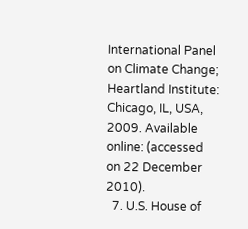International Panel on Climate Change; Heartland Institute: Chicago, IL, USA, 2009. Available online: (accessed on 22 December 2010).
  7. U.S. House of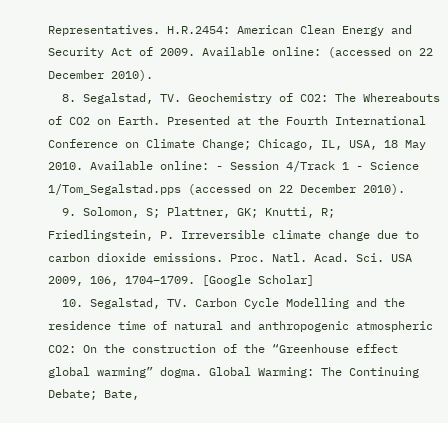Representatives. H.R.2454: American Clean Energy and Security Act of 2009. Available online: (accessed on 22 December 2010).
  8. Segalstad, TV. Geochemistry of CO2: The Whereabouts of CO2 on Earth. Presented at the Fourth International Conference on Climate Change; Chicago, IL, USA, 18 May 2010. Available online: - Session 4/Track 1 - Science 1/Tom_Segalstad.pps (accessed on 22 December 2010).
  9. Solomon, S; Plattner, GK; Knutti, R; Friedlingstein, P. Irreversible climate change due to carbon dioxide emissions. Proc. Natl. Acad. Sci. USA 2009, 106, 1704–1709. [Google Scholar]
  10. Segalstad, TV. Carbon Cycle Modelling and the residence time of natural and anthropogenic atmospheric CO2: On the construction of the “Greenhouse effect global warming” dogma. Global Warming: The Continuing Debate; Bate,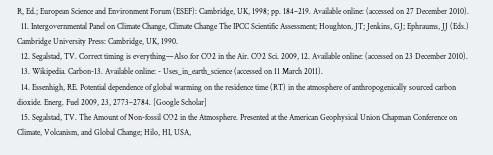R, Ed.; European Science and Environment Forum (ESEF): Cambridge, UK, 1998; pp. 184–219. Available online: (accessed on 27 December 2010).
  11. Intergovernmental Panel on Climate Change, Climate Change The IPCC Scientific Assessment; Houghton, JT; Jenkins, GJ; Ephraums, JJ (Eds.) Cambridge University Press: Cambridge, UK, 1990.
  12. Segalstad, TV. Correct timing is everything—Also for CO2 in the Air. CO2 Sci. 2009, 12. Available online: (accessed on 23 December 2010).
  13. Wikipedia. Carbon-13. Available online: - Uses_in_earth_science (accessed on 11 March 2011).
  14. Essenhigh, RE. Potential dependence of global warming on the residence time (RT) in the atmosphere of anthropogenically sourced carbon dioxide. Energ. Fuel 2009, 23, 2773–2784. [Google Scholar]
  15. Segalstad, TV. The Amount of Non-fossil CO2 in the Atmosphere. Presented at the American Geophysical Union Chapman Conference on Climate, Volcanism, and Global Change; Hilo, HI, USA,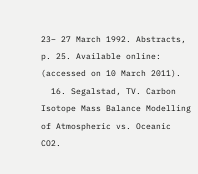23– 27 March 1992. Abstracts, p. 25. Available online: (accessed on 10 March 2011).
  16. Segalstad, TV. Carbon Isotope Mass Balance Modelling of Atmospheric vs. Oceanic CO2.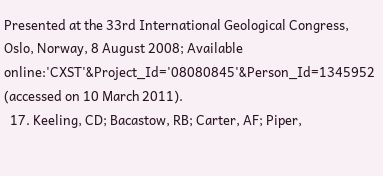Presented at the 33rd International Geological Congress, Oslo, Norway, 8 August 2008; Available online:'CXST'&Project_Id='08080845'&Person_Id=1345952 (accessed on 10 March 2011).
  17. Keeling, CD; Bacastow, RB; Carter, AF; Piper,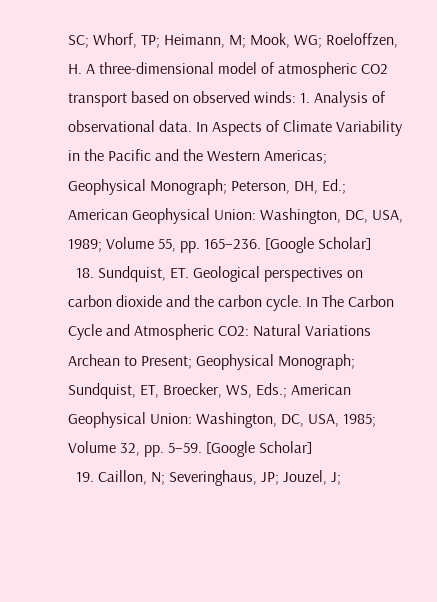SC; Whorf, TP; Heimann, M; Mook, WG; Roeloffzen, H. A three-dimensional model of atmospheric CO2 transport based on observed winds: 1. Analysis of observational data. In Aspects of Climate Variability in the Pacific and the Western Americas; Geophysical Monograph; Peterson, DH, Ed.; American Geophysical Union: Washington, DC, USA, 1989; Volume 55, pp. 165–236. [Google Scholar]
  18. Sundquist, ET. Geological perspectives on carbon dioxide and the carbon cycle. In The Carbon Cycle and Atmospheric CO2: Natural Variations Archean to Present; Geophysical Monograph; Sundquist, ET, Broecker, WS, Eds.; American Geophysical Union: Washington, DC, USA, 1985; Volume 32, pp. 5–59. [Google Scholar]
  19. Caillon, N; Severinghaus, JP; Jouzel, J;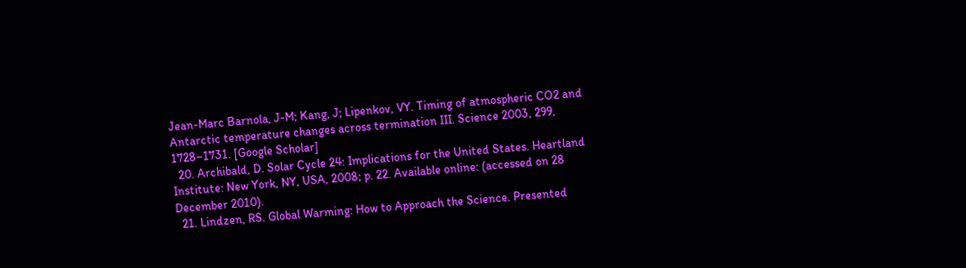Jean-Marc Barnola, J-M; Kang, J; Lipenkov, VY. Timing of atmospheric CO2 and Antarctic temperature changes across termination III. Science 2003, 299, 1728–1731. [Google Scholar]
  20. Archibald, D. Solar Cycle 24: Implications for the United States. Heartland Institute: New York, NY, USA, 2008; p. 22. Available online: (accessed on 28 December 2010).
  21. Lindzen, RS. Global Warming: How to Approach the Science. Presented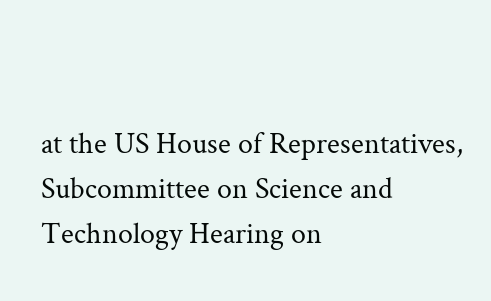at the US House of Representatives, Subcommittee on Science and Technology Hearing on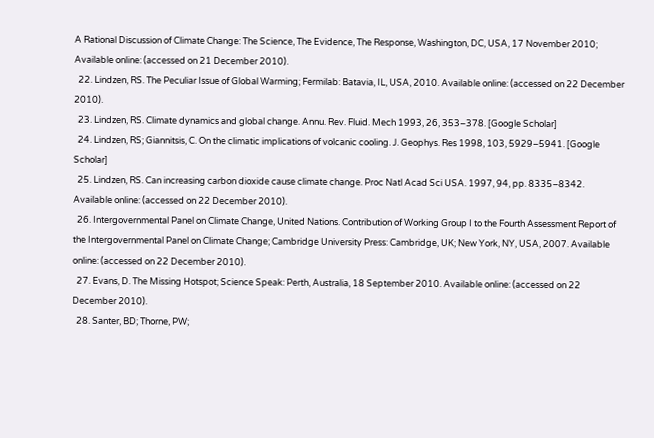A Rational Discussion of Climate Change: The Science, The Evidence, The Response, Washington, DC, USA, 17 November 2010; Available online: (accessed on 21 December 2010).
  22. Lindzen, RS. The Peculiar Issue of Global Warming; Fermilab: Batavia, IL, USA, 2010. Available online: (accessed on 22 December 2010).
  23. Lindzen, RS. Climate dynamics and global change. Annu. Rev. Fluid. Mech 1993, 26, 353–378. [Google Scholar]
  24. Lindzen, RS; Giannitsis, C. On the climatic implications of volcanic cooling. J. Geophys. Res 1998, 103, 5929–5941. [Google Scholar]
  25. Lindzen, RS. Can increasing carbon dioxide cause climate change. Proc Natl Acad Sci USA. 1997, 94, pp. 8335–8342. Available online: (accessed on 22 December 2010).
  26. Intergovernmental Panel on Climate Change, United Nations. Contribution of Working Group I to the Fourth Assessment Report of the Intergovernmental Panel on Climate Change; Cambridge University Press: Cambridge, UK; New York, NY, USA, 2007. Available online: (accessed on 22 December 2010).
  27. Evans, D. The Missing Hotspot; Science Speak: Perth, Australia, 18 September 2010. Available online: (accessed on 22 December 2010).
  28. Santer, BD; Thorne, PW;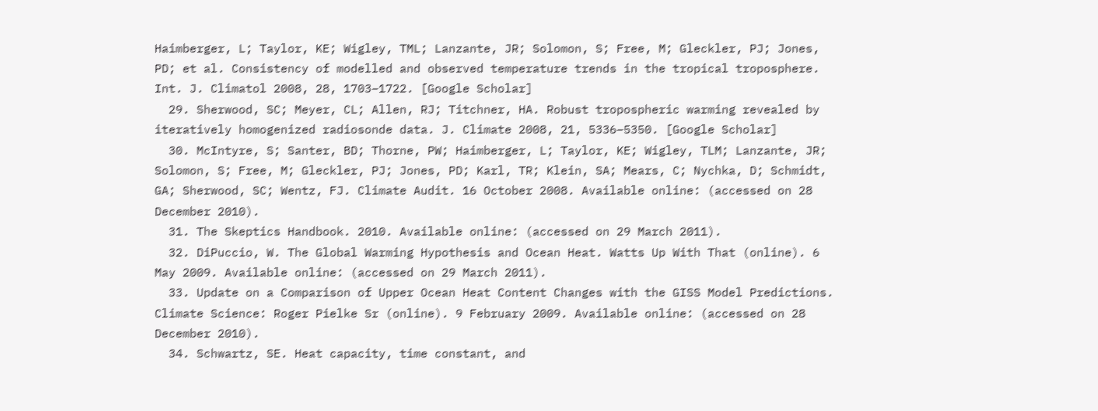Haimberger, L; Taylor, KE; Wigley, TML; Lanzante, JR; Solomon, S; Free, M; Gleckler, PJ; Jones, PD; et al. Consistency of modelled and observed temperature trends in the tropical troposphere. Int. J. Climatol 2008, 28, 1703–1722. [Google Scholar]
  29. Sherwood, SC; Meyer, CL; Allen, RJ; Titchner, HA. Robust tropospheric warming revealed by iteratively homogenized radiosonde data. J. Climate 2008, 21, 5336–5350. [Google Scholar]
  30. McIntyre, S; Santer, BD; Thorne, PW; Haimberger, L; Taylor, KE; Wigley, TLM; Lanzante, JR; Solomon, S; Free, M; Gleckler, PJ; Jones, PD; Karl, TR; Klein, SA; Mears, C; Nychka, D; Schmidt, GA; Sherwood, SC; Wentz, FJ. Climate Audit. 16 October 2008. Available online: (accessed on 28 December 2010).
  31. The Skeptics Handbook. 2010. Available online: (accessed on 29 March 2011).
  32. DiPuccio, W. The Global Warming Hypothesis and Ocean Heat. Watts Up With That (online). 6 May 2009. Available online: (accessed on 29 March 2011).
  33. Update on a Comparison of Upper Ocean Heat Content Changes with the GISS Model Predictions. Climate Science: Roger Pielke Sr (online). 9 February 2009. Available online: (accessed on 28 December 2010).
  34. Schwartz, SE. Heat capacity, time constant, and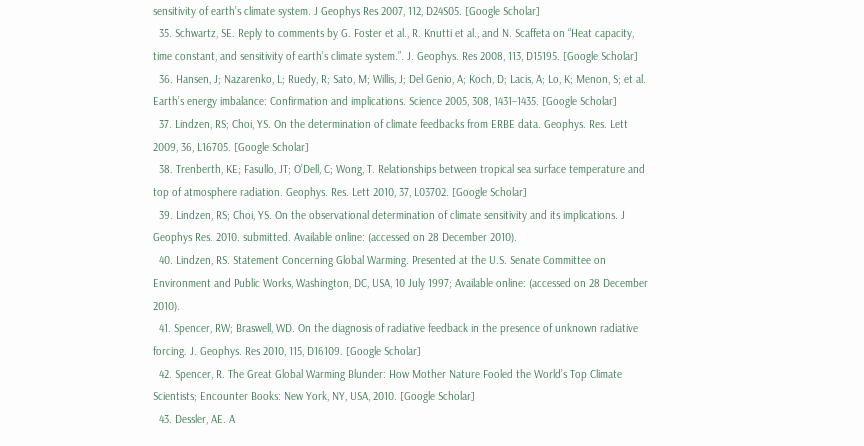sensitivity of earth’s climate system. J Geophys Res 2007, 112, D24S05. [Google Scholar]
  35. Schwartz, SE. Reply to comments by G. Foster et al., R. Knutti et al., and N. Scaffeta on “Heat capacity, time constant, and sensitivity of earth’s climate system.”. J. Geophys. Res 2008, 113, D15195. [Google Scholar]
  36. Hansen, J; Nazarenko, L; Ruedy, R; Sato, M; Willis, J; Del Genio, A; Koch, D; Lacis, A; Lo, K; Menon, S; et al. Earth’s energy imbalance: Confirmation and implications. Science 2005, 308, 1431–1435. [Google Scholar]
  37. Lindzen, RS; Choi, YS. On the determination of climate feedbacks from ERBE data. Geophys. Res. Lett 2009, 36, L16705. [Google Scholar]
  38. Trenberth, KE; Fasullo, JT; O’Dell, C; Wong, T. Relationships between tropical sea surface temperature and top of atmosphere radiation. Geophys. Res. Lett 2010, 37, L03702. [Google Scholar]
  39. Lindzen, RS; Choi, YS. On the observational determination of climate sensitivity and its implications. J Geophys Res. 2010. submitted. Available online: (accessed on 28 December 2010).
  40. Lindzen, RS. Statement Concerning Global Warming. Presented at the U.S. Senate Committee on Environment and Public Works, Washington, DC, USA, 10 July 1997; Available online: (accessed on 28 December 2010).
  41. Spencer, RW; Braswell, WD. On the diagnosis of radiative feedback in the presence of unknown radiative forcing. J. Geophys. Res 2010, 115, D16109. [Google Scholar]
  42. Spencer, R. The Great Global Warming Blunder: How Mother Nature Fooled the World’s Top Climate Scientists; Encounter Books: New York, NY, USA, 2010. [Google Scholar]
  43. Dessler, AE. A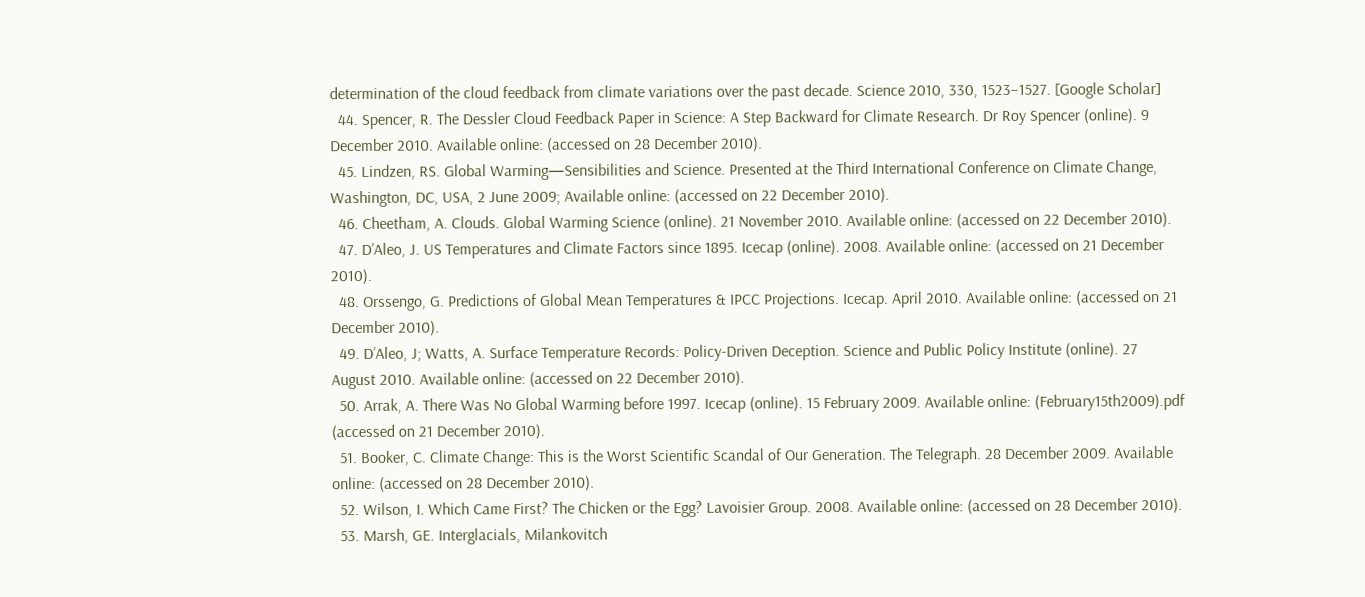determination of the cloud feedback from climate variations over the past decade. Science 2010, 330, 1523–1527. [Google Scholar]
  44. Spencer, R. The Dessler Cloud Feedback Paper in Science: A Step Backward for Climate Research. Dr Roy Spencer (online). 9 December 2010. Available online: (accessed on 28 December 2010).
  45. Lindzen, RS. Global Warming—Sensibilities and Science. Presented at the Third International Conference on Climate Change, Washington, DC, USA, 2 June 2009; Available online: (accessed on 22 December 2010).
  46. Cheetham, A. Clouds. Global Warming Science (online). 21 November 2010. Available online: (accessed on 22 December 2010).
  47. D’Aleo, J. US Temperatures and Climate Factors since 1895. Icecap (online). 2008. Available online: (accessed on 21 December 2010).
  48. Orssengo, G. Predictions of Global Mean Temperatures & IPCC Projections. Icecap. April 2010. Available online: (accessed on 21 December 2010).
  49. D’Aleo, J; Watts, A. Surface Temperature Records: Policy-Driven Deception. Science and Public Policy Institute (online). 27 August 2010. Available online: (accessed on 22 December 2010).
  50. Arrak, A. There Was No Global Warming before 1997. Icecap (online). 15 February 2009. Available online: (February15th2009).pdf (accessed on 21 December 2010).
  51. Booker, C. Climate Change: This is the Worst Scientific Scandal of Our Generation. The Telegraph. 28 December 2009. Available online: (accessed on 28 December 2010).
  52. Wilson, I. Which Came First? The Chicken or the Egg? Lavoisier Group. 2008. Available online: (accessed on 28 December 2010).
  53. Marsh, GE. Interglacials, Milankovitch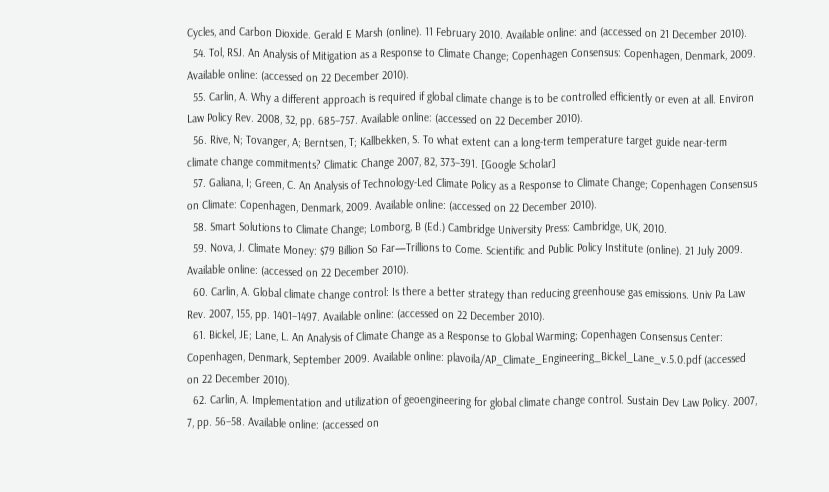Cycles, and Carbon Dioxide. Gerald E Marsh (online). 11 February 2010. Available online: and (accessed on 21 December 2010).
  54. Tol, RSJ. An Analysis of Mitigation as a Response to Climate Change; Copenhagen Consensus: Copenhagen, Denmark, 2009. Available online: (accessed on 22 December 2010).
  55. Carlin, A. Why a different approach is required if global climate change is to be controlled efficiently or even at all. Environ Law Policy Rev. 2008, 32, pp. 685–757. Available online: (accessed on 22 December 2010).
  56. Rive, N; Tovanger, A; Berntsen, T; Kallbekken, S. To what extent can a long-term temperature target guide near-term climate change commitments? Climatic Change 2007, 82, 373–391. [Google Scholar]
  57. Galiana, I; Green, C. An Analysis of Technology-Led Climate Policy as a Response to Climate Change; Copenhagen Consensus on Climate: Copenhagen, Denmark, 2009. Available online: (accessed on 22 December 2010).
  58. Smart Solutions to Climate Change; Lomborg, B (Ed.) Cambridge University Press: Cambridge, UK, 2010.
  59. Nova, J. Climate Money: $79 Billion So Far—Trillions to Come. Scientific and Public Policy Institute (online). 21 July 2009. Available online: (accessed on 22 December 2010).
  60. Carlin, A. Global climate change control: Is there a better strategy than reducing greenhouse gas emissions. Univ Pa Law Rev. 2007, 155, pp. 1401–1497. Available online: (accessed on 22 December 2010).
  61. Bickel, JE; Lane, L. An Analysis of Climate Change as a Response to Global Warming; Copenhagen Consensus Center: Copenhagen, Denmark, September 2009. Available online: plavoila/AP_Climate_Engineering_Bickel_Lane_v.5.0.pdf (accessed on 22 December 2010).
  62. Carlin, A. Implementation and utilization of geoengineering for global climate change control. Sustain Dev Law Policy. 2007, 7, pp. 56–58. Available online: (accessed on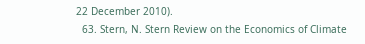22 December 2010).
  63. Stern, N. Stern Review on the Economics of Climate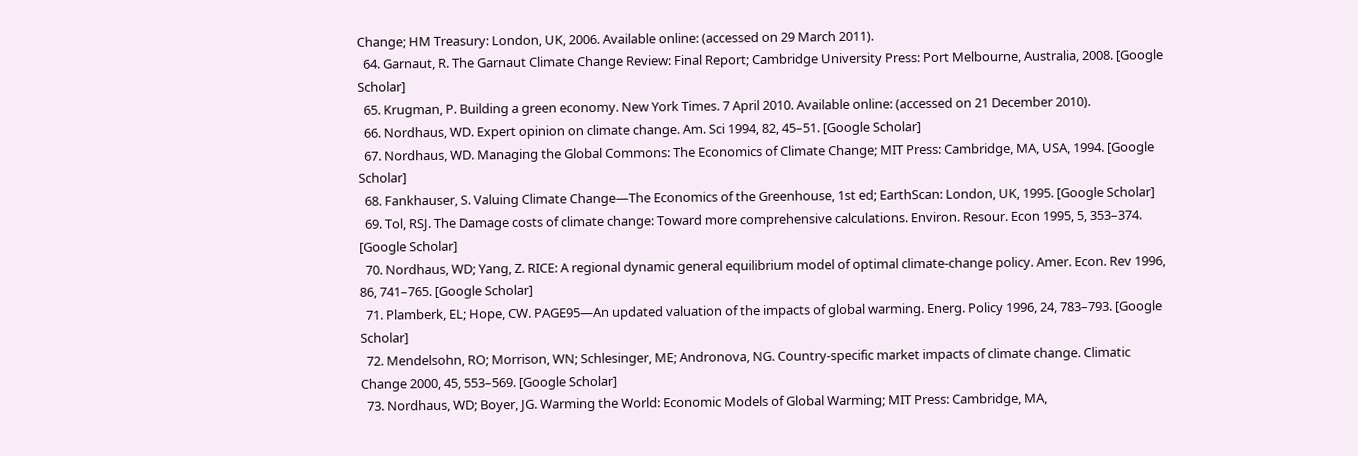Change; HM Treasury: London, UK, 2006. Available online: (accessed on 29 March 2011).
  64. Garnaut, R. The Garnaut Climate Change Review: Final Report; Cambridge University Press: Port Melbourne, Australia, 2008. [Google Scholar]
  65. Krugman, P. Building a green economy. New York Times. 7 April 2010. Available online: (accessed on 21 December 2010).
  66. Nordhaus, WD. Expert opinion on climate change. Am. Sci 1994, 82, 45–51. [Google Scholar]
  67. Nordhaus, WD. Managing the Global Commons: The Economics of Climate Change; MIT Press: Cambridge, MA, USA, 1994. [Google Scholar]
  68. Fankhauser, S. Valuing Climate Change—The Economics of the Greenhouse, 1st ed; EarthScan: London, UK, 1995. [Google Scholar]
  69. Tol, RSJ. The Damage costs of climate change: Toward more comprehensive calculations. Environ. Resour. Econ 1995, 5, 353–374. [Google Scholar]
  70. Nordhaus, WD; Yang, Z. RICE: A regional dynamic general equilibrium model of optimal climate-change policy. Amer. Econ. Rev 1996, 86, 741–765. [Google Scholar]
  71. Plamberk, EL; Hope, CW. PAGE95—An updated valuation of the impacts of global warming. Energ. Policy 1996, 24, 783–793. [Google Scholar]
  72. Mendelsohn, RO; Morrison, WN; Schlesinger, ME; Andronova, NG. Country-specific market impacts of climate change. Climatic Change 2000, 45, 553–569. [Google Scholar]
  73. Nordhaus, WD; Boyer, JG. Warming the World: Economic Models of Global Warming; MIT Press: Cambridge, MA,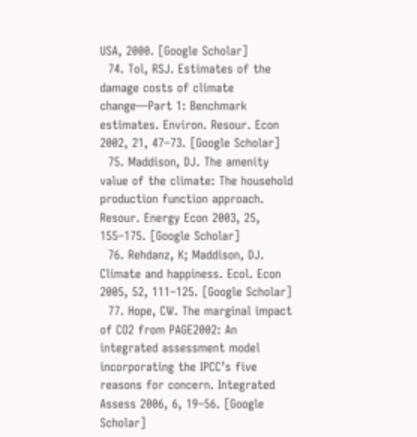USA, 2000. [Google Scholar]
  74. Tol, RSJ. Estimates of the damage costs of climate change—Part 1: Benchmark estimates. Environ. Resour. Econ 2002, 21, 47–73. [Google Scholar]
  75. Maddison, DJ. The amenity value of the climate: The household production function approach. Resour. Energy Econ 2003, 25, 155–175. [Google Scholar]
  76. Rehdanz, K; Maddison, DJ. Climate and happiness. Ecol. Econ 2005, 52, 111–125. [Google Scholar]
  77. Hope, CW. The marginal impact of CO2 from PAGE2002: An integrated assessment model incorporating the IPCC’s five reasons for concern. Integrated Assess 2006, 6, 19–56. [Google Scholar]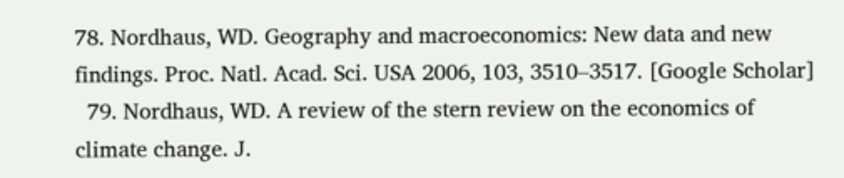78. Nordhaus, WD. Geography and macroeconomics: New data and new findings. Proc. Natl. Acad. Sci. USA 2006, 103, 3510–3517. [Google Scholar]
  79. Nordhaus, WD. A review of the stern review on the economics of climate change. J.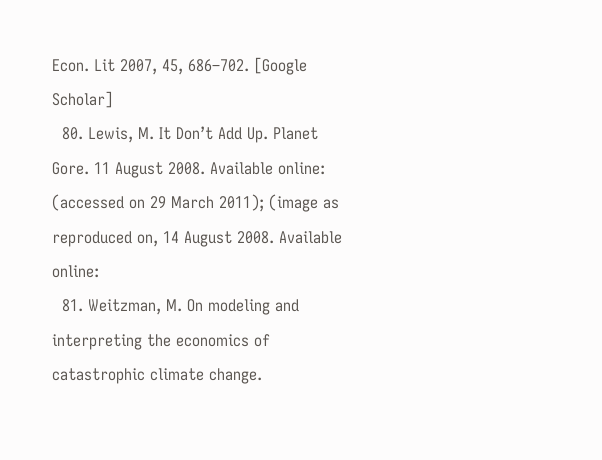Econ. Lit 2007, 45, 686–702. [Google Scholar]
  80. Lewis, M. It Don’t Add Up. Planet Gore. 11 August 2008. Available online: (accessed on 29 March 2011); (image as reproduced on, 14 August 2008. Available online:
  81. Weitzman, M. On modeling and interpreting the economics of catastrophic climate change.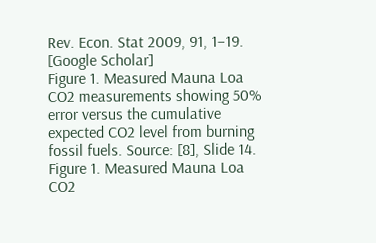Rev. Econ. Stat 2009, 91, 1–19. [Google Scholar]
Figure 1. Measured Mauna Loa CO2 measurements showing 50% error versus the cumulative expected CO2 level from burning fossil fuels. Source: [8], Slide 14.
Figure 1. Measured Mauna Loa CO2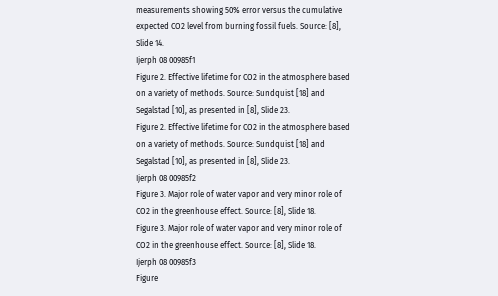measurements showing 50% error versus the cumulative expected CO2 level from burning fossil fuels. Source: [8], Slide 14.
Ijerph 08 00985f1
Figure 2. Effective lifetime for CO2 in the atmosphere based on a variety of methods. Source: Sundquist [18] and Segalstad [10], as presented in [8], Slide 23.
Figure 2. Effective lifetime for CO2 in the atmosphere based on a variety of methods. Source: Sundquist [18] and Segalstad [10], as presented in [8], Slide 23.
Ijerph 08 00985f2
Figure 3. Major role of water vapor and very minor role of CO2 in the greenhouse effect. Source: [8], Slide 18.
Figure 3. Major role of water vapor and very minor role of CO2 in the greenhouse effect. Source: [8], Slide 18.
Ijerph 08 00985f3
Figure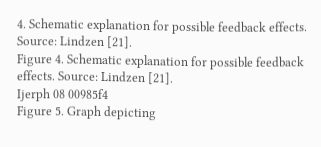4. Schematic explanation for possible feedback effects. Source: Lindzen [21].
Figure 4. Schematic explanation for possible feedback effects. Source: Lindzen [21].
Ijerph 08 00985f4
Figure 5. Graph depicting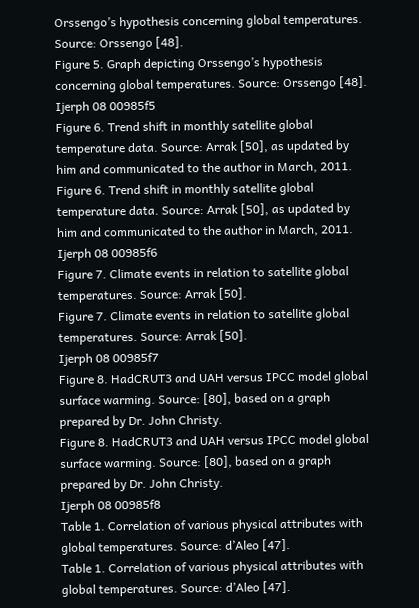Orssengo’s hypothesis concerning global temperatures. Source: Orssengo [48].
Figure 5. Graph depicting Orssengo’s hypothesis concerning global temperatures. Source: Orssengo [48].
Ijerph 08 00985f5
Figure 6. Trend shift in monthly satellite global temperature data. Source: Arrak [50], as updated by him and communicated to the author in March, 2011.
Figure 6. Trend shift in monthly satellite global temperature data. Source: Arrak [50], as updated by him and communicated to the author in March, 2011.
Ijerph 08 00985f6
Figure 7. Climate events in relation to satellite global temperatures. Source: Arrak [50].
Figure 7. Climate events in relation to satellite global temperatures. Source: Arrak [50].
Ijerph 08 00985f7
Figure 8. HadCRUT3 and UAH versus IPCC model global surface warming. Source: [80], based on a graph prepared by Dr. John Christy.
Figure 8. HadCRUT3 and UAH versus IPCC model global surface warming. Source: [80], based on a graph prepared by Dr. John Christy.
Ijerph 08 00985f8
Table 1. Correlation of various physical attributes with global temperatures. Source: d’Aleo [47].
Table 1. Correlation of various physical attributes with global temperatures. Source: d’Aleo [47].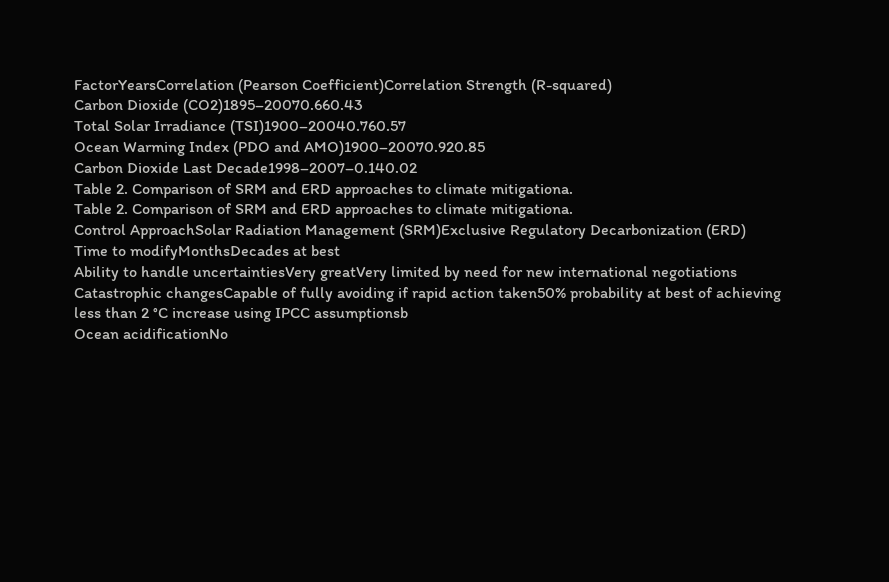FactorYearsCorrelation (Pearson Coefficient)Correlation Strength (R-squared)
Carbon Dioxide (CO2)1895–20070.660.43
Total Solar Irradiance (TSI)1900–20040.760.57
Ocean Warming Index (PDO and AMO)1900–20070.920.85
Carbon Dioxide Last Decade1998–2007–0.140.02
Table 2. Comparison of SRM and ERD approaches to climate mitigationa.
Table 2. Comparison of SRM and ERD approaches to climate mitigationa.
Control ApproachSolar Radiation Management (SRM)Exclusive Regulatory Decarbonization (ERD)
Time to modifyMonthsDecades at best
Ability to handle uncertaintiesVery greatVery limited by need for new international negotiations
Catastrophic changesCapable of fully avoiding if rapid action taken50% probability at best of achieving less than 2 °C increase using IPCC assumptionsb
Ocean acidificationNo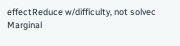effectReduce w/difficulty, not solvec
Marginal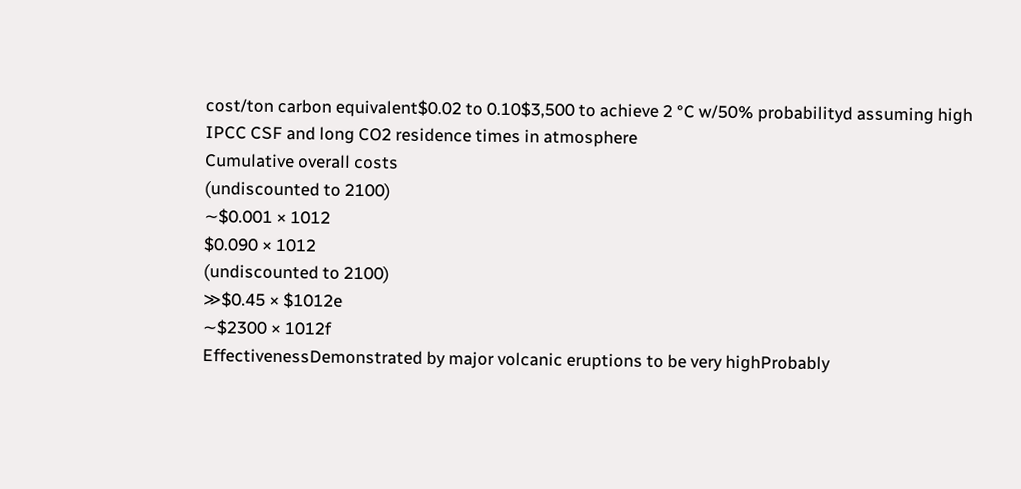cost/ton carbon equivalent$0.02 to 0.10$3,500 to achieve 2 °C w/50% probabilityd assuming high IPCC CSF and long CO2 residence times in atmosphere
Cumulative overall costs
(undiscounted to 2100)
∼$0.001 × 1012
$0.090 × 1012
(undiscounted to 2100)
≫$0.45 × $1012e
∼$2300 × 1012f
EffectivenessDemonstrated by major volcanic eruptions to be very highProbably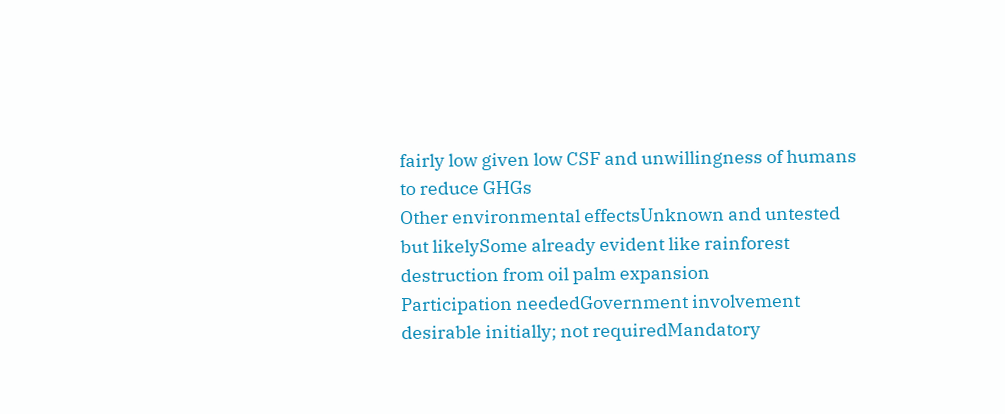fairly low given low CSF and unwillingness of humans to reduce GHGs
Other environmental effectsUnknown and untested but likelySome already evident like rainforest destruction from oil palm expansion
Participation neededGovernment involvement desirable initially; not requiredMandatory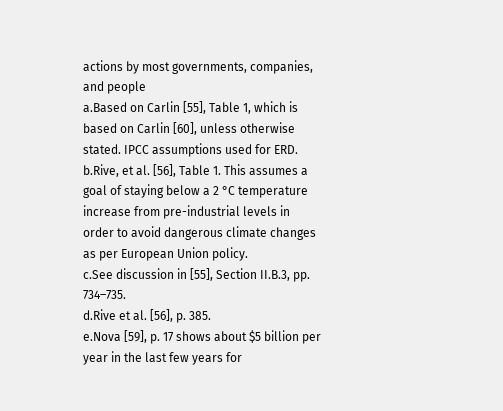actions by most governments, companies, and people
a.Based on Carlin [55], Table 1, which is based on Carlin [60], unless otherwise stated. IPCC assumptions used for ERD.
b.Rive, et al. [56], Table 1. This assumes a goal of staying below a 2 °C temperature increase from pre-industrial levels in order to avoid dangerous climate changes as per European Union policy.
c.See discussion in [55], Section II.B.3, pp. 734–735.
d.Rive et al. [56], p. 385.
e.Nova [59], p. 17 shows about $5 billion per year in the last few years for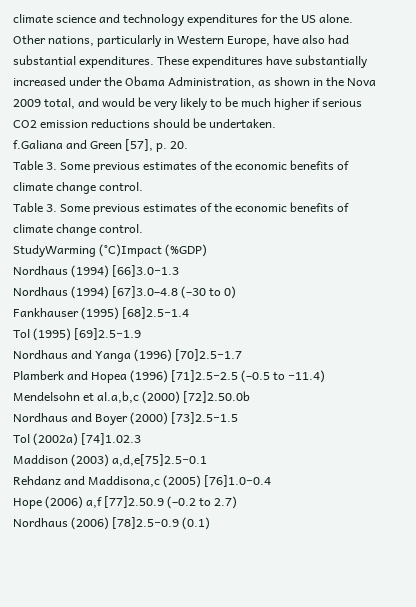climate science and technology expenditures for the US alone. Other nations, particularly in Western Europe, have also had substantial expenditures. These expenditures have substantially increased under the Obama Administration, as shown in the Nova 2009 total, and would be very likely to be much higher if serious CO2 emission reductions should be undertaken.
f.Galiana and Green [57], p. 20.
Table 3. Some previous estimates of the economic benefits of climate change control.
Table 3. Some previous estimates of the economic benefits of climate change control.
StudyWarming (°C)Impact (%GDP)
Nordhaus (1994) [66]3.0−1.3
Nordhaus (1994) [67]3.0–4.8 (–30 to 0)
Fankhauser (1995) [68]2.5−1.4
Tol (1995) [69]2.5−1.9
Nordhaus and Yanga (1996) [70]2.5−1.7
Plamberk and Hopea (1996) [71]2.5−2.5 (–0.5 to −11.4)
Mendelsohn et al.a,b,c (2000) [72]2.50.0b
Nordhaus and Boyer (2000) [73]2.5−1.5
Tol (2002a) [74]1.02.3
Maddison (2003) a,d,e[75]2.5−0.1
Rehdanz and Maddisona,c (2005) [76]1.0−0.4
Hope (2006) a,f [77]2.50.9 (–0.2 to 2.7)
Nordhaus (2006) [78]2.5−0.9 (0.1)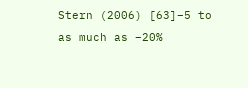Stern (2006) [63]−5 to as much as −20%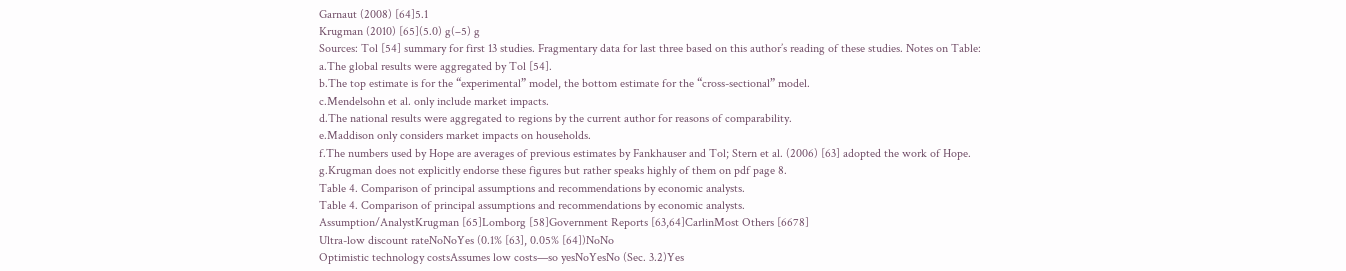Garnaut (2008) [64]5.1
Krugman (2010) [65](5.0) g(–5) g
Sources: Tol [54] summary for first 13 studies. Fragmentary data for last three based on this author’s reading of these studies. Notes on Table:
a.The global results were aggregated by Tol [54].
b.The top estimate is for the “experimental” model, the bottom estimate for the “cross-sectional” model.
c.Mendelsohn et al. only include market impacts.
d.The national results were aggregated to regions by the current author for reasons of comparability.
e.Maddison only considers market impacts on households.
f.The numbers used by Hope are averages of previous estimates by Fankhauser and Tol; Stern et al. (2006) [63] adopted the work of Hope.
g.Krugman does not explicitly endorse these figures but rather speaks highly of them on pdf page 8.
Table 4. Comparison of principal assumptions and recommendations by economic analysts.
Table 4. Comparison of principal assumptions and recommendations by economic analysts.
Assumption/AnalystKrugman [65]Lomborg [58]Government Reports [63,64]CarlinMost Others [6678]
Ultra-low discount rateNoNoYes (0.1% [63], 0.05% [64])NoNo
Optimistic technology costsAssumes low costs—so yesNoYesNo (Sec. 3.2)Yes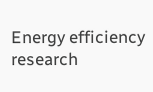Energy efficiency research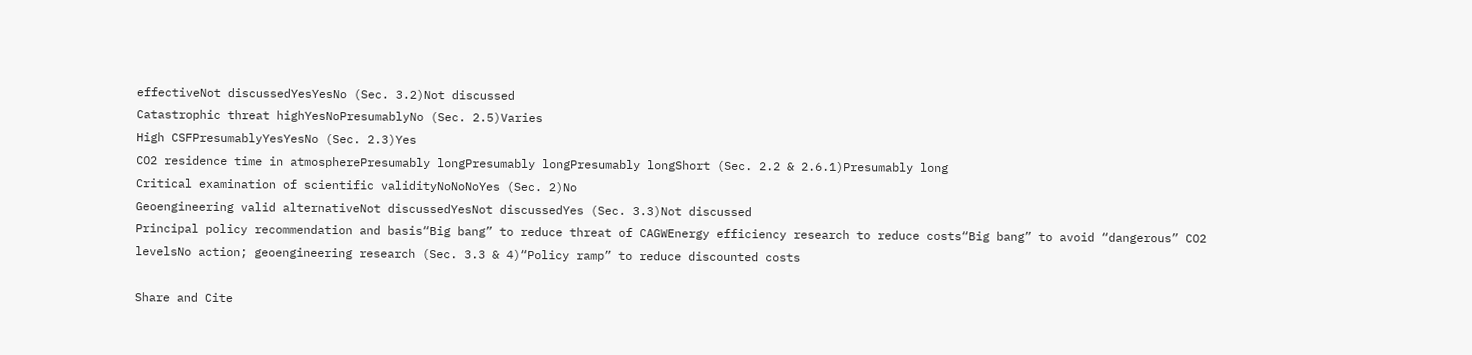effectiveNot discussedYesYesNo (Sec. 3.2)Not discussed
Catastrophic threat highYesNoPresumablyNo (Sec. 2.5)Varies
High CSFPresumablyYesYesNo (Sec. 2.3)Yes
CO2 residence time in atmospherePresumably longPresumably longPresumably longShort (Sec. 2.2 & 2.6.1)Presumably long
Critical examination of scientific validityNoNoNoYes (Sec. 2)No
Geoengineering valid alternativeNot discussedYesNot discussedYes (Sec. 3.3)Not discussed
Principal policy recommendation and basis“Big bang” to reduce threat of CAGWEnergy efficiency research to reduce costs“Big bang” to avoid “dangerous” CO2 levelsNo action; geoengineering research (Sec. 3.3 & 4)“Policy ramp” to reduce discounted costs

Share and Cite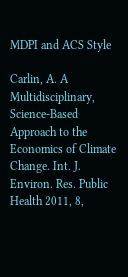MDPI and ACS Style

Carlin, A. A Multidisciplinary, Science-Based Approach to the Economics of Climate Change. Int. J. Environ. Res. Public Health 2011, 8,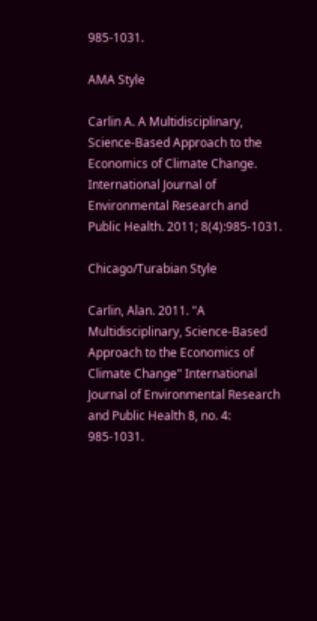985-1031.

AMA Style

Carlin A. A Multidisciplinary, Science-Based Approach to the Economics of Climate Change. International Journal of Environmental Research and Public Health. 2011; 8(4):985-1031.

Chicago/Turabian Style

Carlin, Alan. 2011. "A Multidisciplinary, Science-Based Approach to the Economics of Climate Change" International Journal of Environmental Research and Public Health 8, no. 4: 985-1031.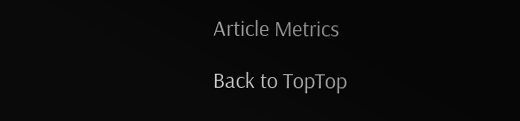Article Metrics

Back to TopTop